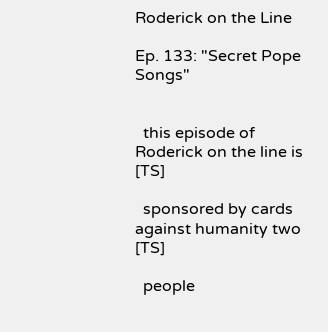Roderick on the Line

Ep. 133: "Secret Pope Songs"


  this episode of Roderick on the line is [TS]

  sponsored by cards against humanity two [TS]

  people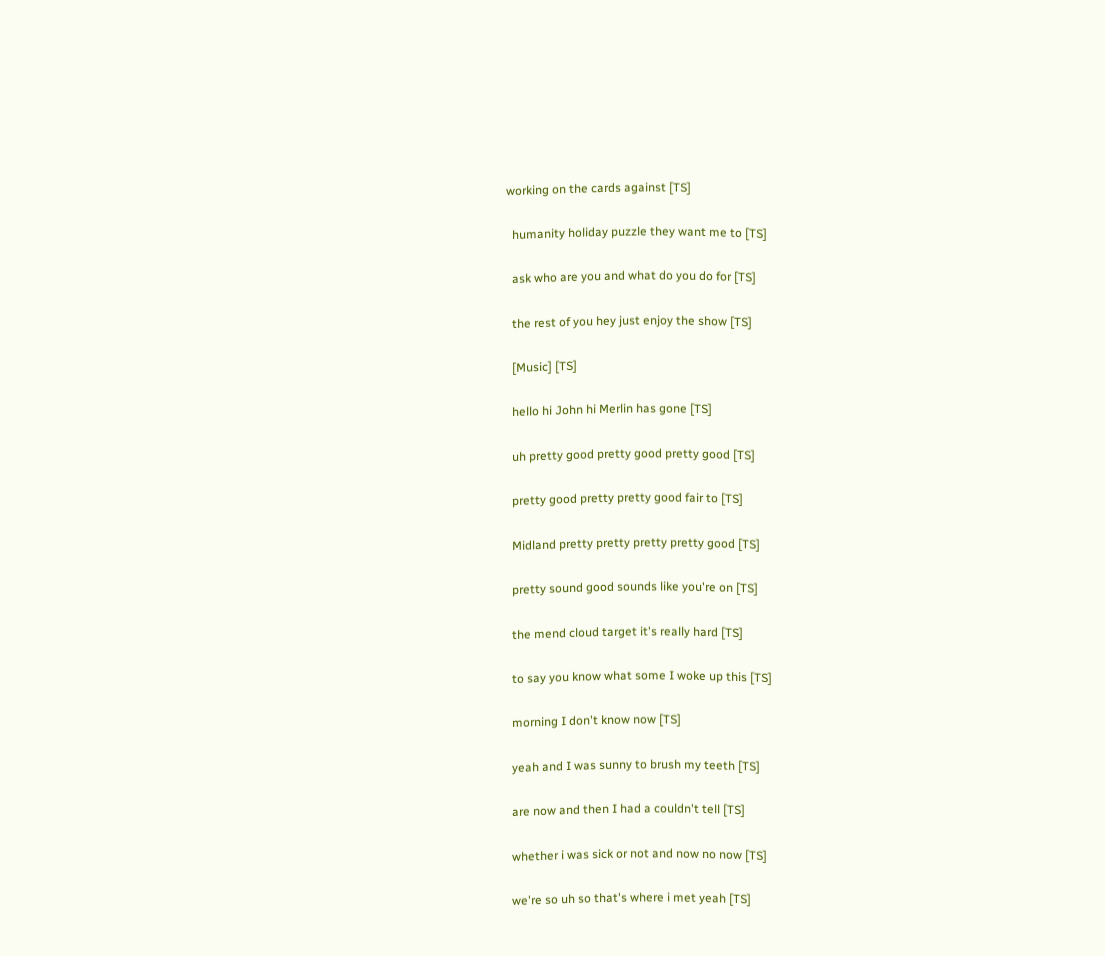working on the cards against [TS]

  humanity holiday puzzle they want me to [TS]

  ask who are you and what do you do for [TS]

  the rest of you hey just enjoy the show [TS]

  [Music] [TS]

  hello hi John hi Merlin has gone [TS]

  uh pretty good pretty good pretty good [TS]

  pretty good pretty pretty good fair to [TS]

  Midland pretty pretty pretty pretty good [TS]

  pretty sound good sounds like you're on [TS]

  the mend cloud target it's really hard [TS]

  to say you know what some I woke up this [TS]

  morning I don't know now [TS]

  yeah and I was sunny to brush my teeth [TS]

  are now and then I had a couldn't tell [TS]

  whether i was sick or not and now no now [TS]

  we're so uh so that's where i met yeah [TS]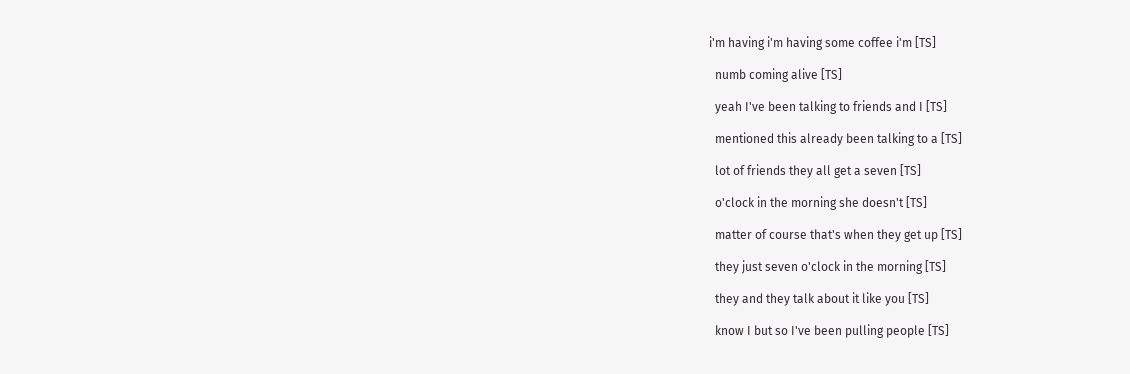i'm having i'm having some coffee i'm [TS]

  numb coming alive [TS]

  yeah I've been talking to friends and I [TS]

  mentioned this already been talking to a [TS]

  lot of friends they all get a seven [TS]

  o'clock in the morning she doesn't [TS]

  matter of course that's when they get up [TS]

  they just seven o'clock in the morning [TS]

  they and they talk about it like you [TS]

  know I but so I've been pulling people [TS]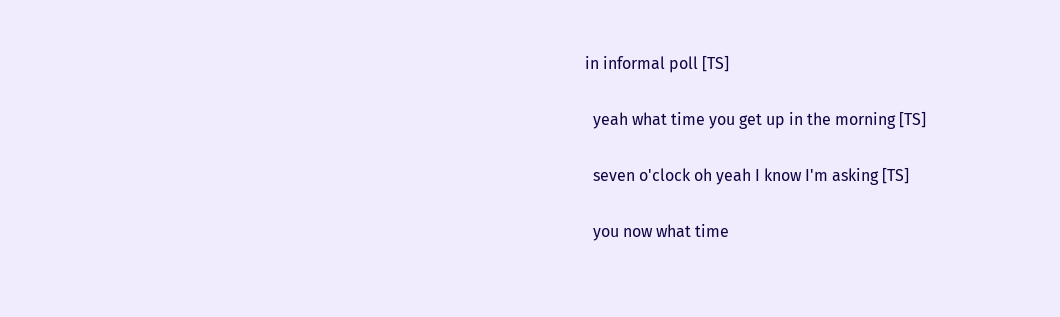in informal poll [TS]

  yeah what time you get up in the morning [TS]

  seven o'clock oh yeah I know I'm asking [TS]

  you now what time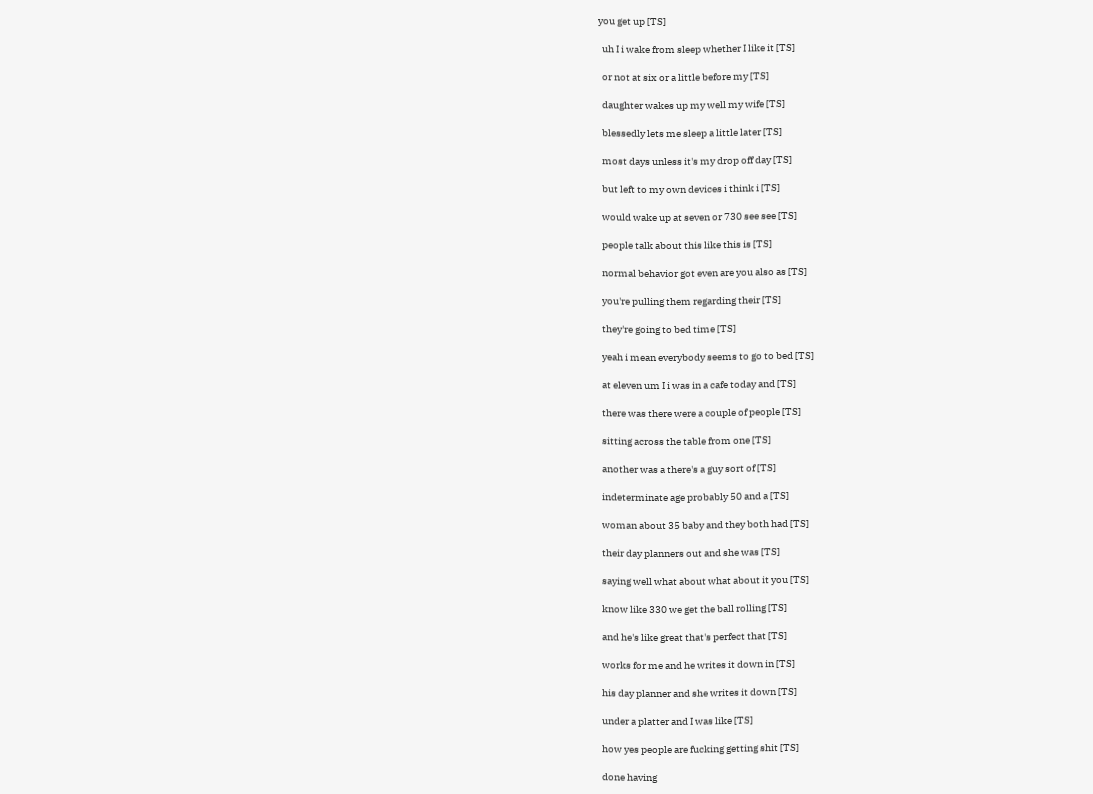you get up [TS]

  uh I i wake from sleep whether I like it [TS]

  or not at six or a little before my [TS]

  daughter wakes up my well my wife [TS]

  blessedly lets me sleep a little later [TS]

  most days unless it's my drop off day [TS]

  but left to my own devices i think i [TS]

  would wake up at seven or 730 see see [TS]

  people talk about this like this is [TS]

  normal behavior got even are you also as [TS]

  you're pulling them regarding their [TS]

  they're going to bed time [TS]

  yeah i mean everybody seems to go to bed [TS]

  at eleven um I i was in a cafe today and [TS]

  there was there were a couple of people [TS]

  sitting across the table from one [TS]

  another was a there's a guy sort of [TS]

  indeterminate age probably 50 and a [TS]

  woman about 35 baby and they both had [TS]

  their day planners out and she was [TS]

  saying well what about what about it you [TS]

  know like 330 we get the ball rolling [TS]

  and he's like great that's perfect that [TS]

  works for me and he writes it down in [TS]

  his day planner and she writes it down [TS]

  under a platter and I was like [TS]

  how yes people are fucking getting shit [TS]

  done having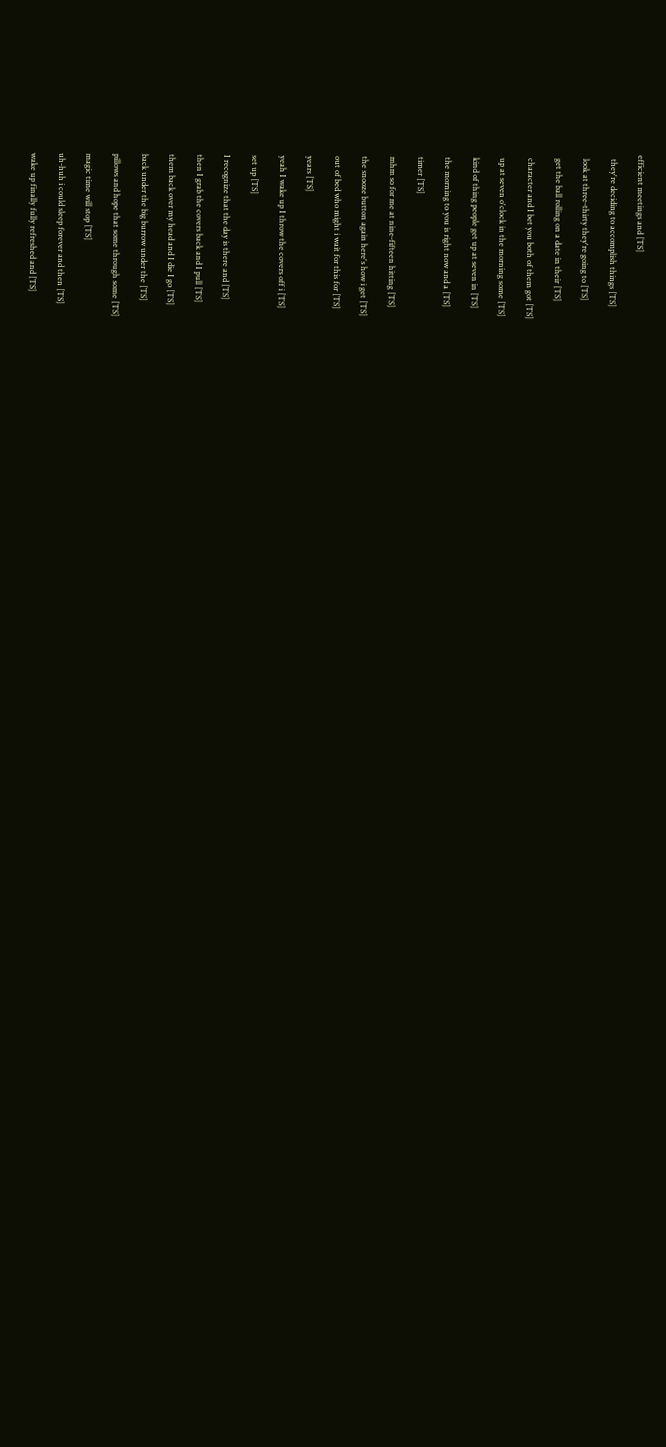efficient meetings and [TS]

  they're deciding to accomplish things [TS]

  look at three-thirty they're going to [TS]

  get the ball rolling on a date in their [TS]

  character and I bet you both of them got [TS]

  up at seven o'clock in the morning some [TS]

  kind of thing people get up at seven in [TS]

  the morning to you is right now and a [TS]

  timer [TS]

  mhm so for me at nine-fifteen hitting [TS]

  the snooze button again here's how i get [TS]

  out of bed who might i wait for this for [TS]

  years [TS]

  yeah I wake up I throw the covers off i [TS]

  set up [TS]

  I recognize that the day is there and [TS]

  then I grab the covers back and I pull [TS]

  them back over my head and I die I go [TS]

  back under the big burrow under the [TS]

  pillows and hope that some through some [TS]

  magic time will stop [TS]

  uh-huh i could sleep forever and then [TS]

  wake up finally fully refreshed and [TS]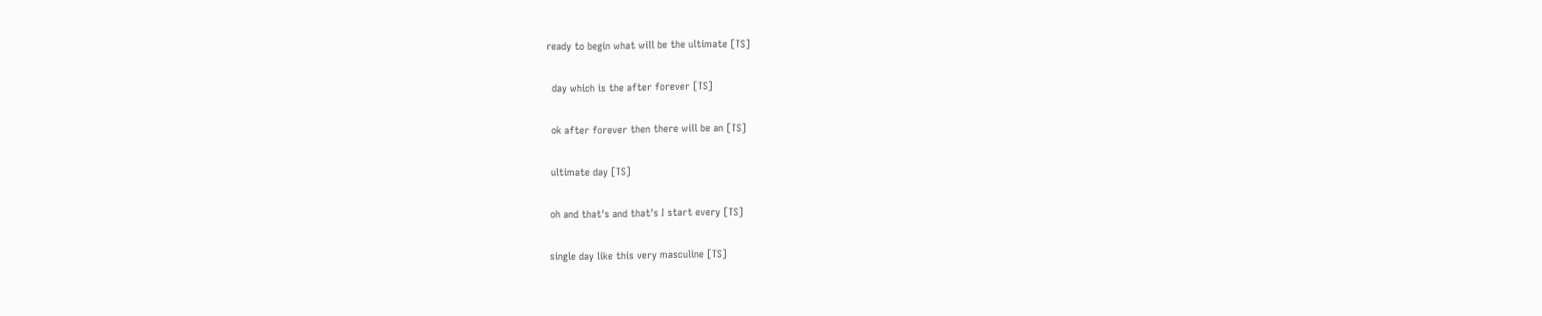ready to begin what will be the ultimate [TS]

  day which is the after forever [TS]

  ok after forever then there will be an [TS]

  ultimate day [TS]

  oh and that's and that's I start every [TS]

  single day like this very masculine [TS]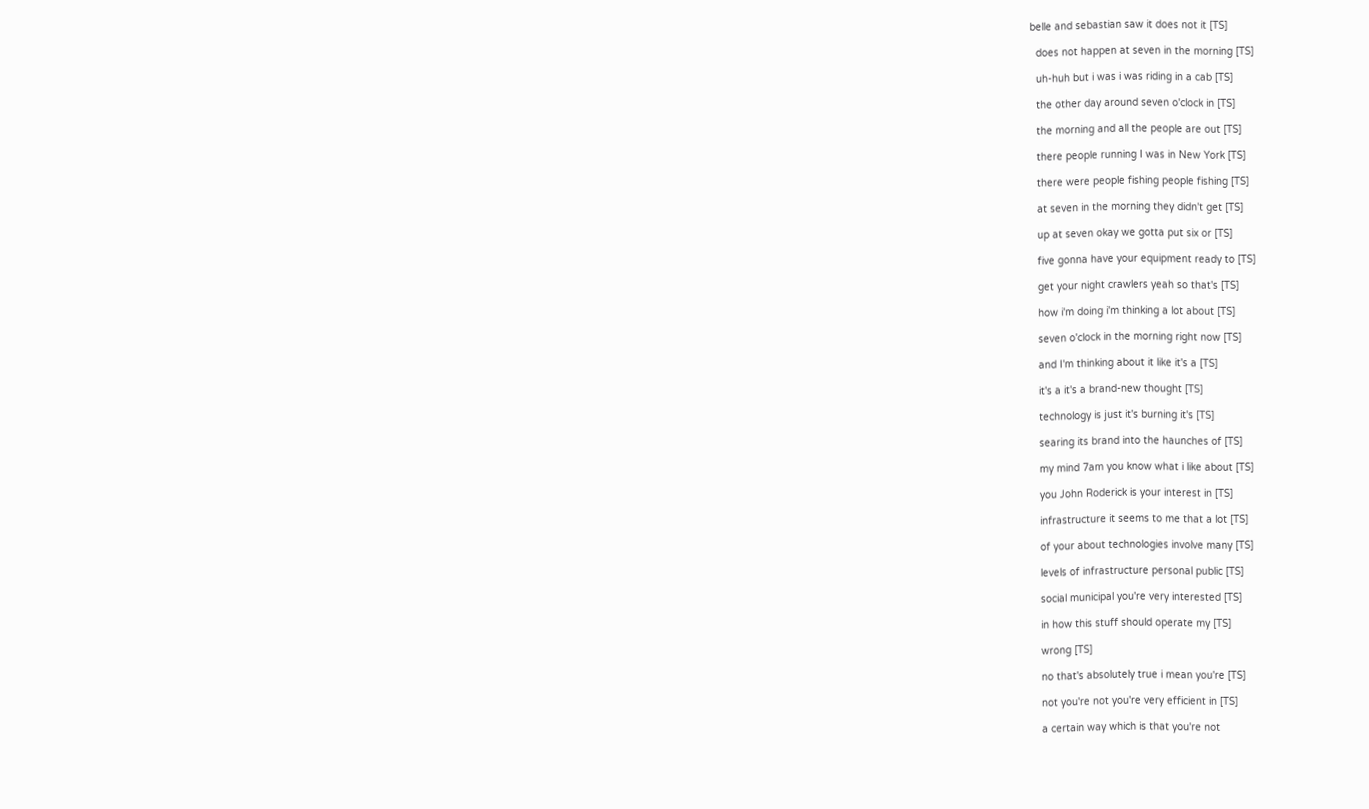belle and sebastian saw it does not it [TS]

  does not happen at seven in the morning [TS]

  uh-huh but i was i was riding in a cab [TS]

  the other day around seven o'clock in [TS]

  the morning and all the people are out [TS]

  there people running I was in New York [TS]

  there were people fishing people fishing [TS]

  at seven in the morning they didn't get [TS]

  up at seven okay we gotta put six or [TS]

  five gonna have your equipment ready to [TS]

  get your night crawlers yeah so that's [TS]

  how i'm doing i'm thinking a lot about [TS]

  seven o'clock in the morning right now [TS]

  and I'm thinking about it like it's a [TS]

  it's a it's a brand-new thought [TS]

  technology is just it's burning it's [TS]

  searing its brand into the haunches of [TS]

  my mind 7am you know what i like about [TS]

  you John Roderick is your interest in [TS]

  infrastructure it seems to me that a lot [TS]

  of your about technologies involve many [TS]

  levels of infrastructure personal public [TS]

  social municipal you're very interested [TS]

  in how this stuff should operate my [TS]

  wrong [TS]

  no that's absolutely true i mean you're [TS]

  not you're not you're very efficient in [TS]

  a certain way which is that you're not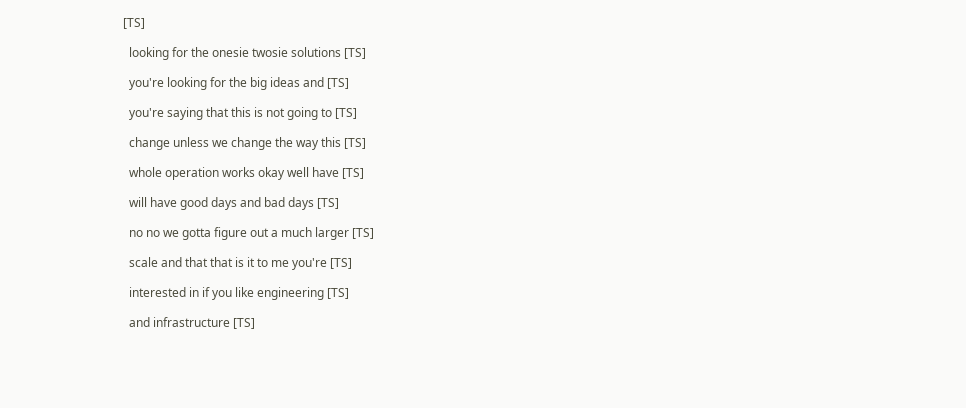[TS]

  looking for the onesie twosie solutions [TS]

  you're looking for the big ideas and [TS]

  you're saying that this is not going to [TS]

  change unless we change the way this [TS]

  whole operation works okay well have [TS]

  will have good days and bad days [TS]

  no no we gotta figure out a much larger [TS]

  scale and that that is it to me you're [TS]

  interested in if you like engineering [TS]

  and infrastructure [TS]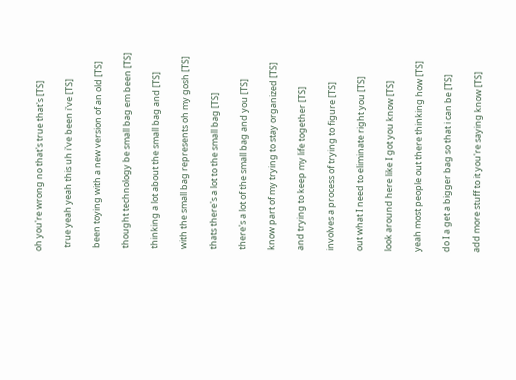oh you're wrong no that's true that's [TS]

  true yeah yeah this uh i've been i've [TS]

  been toying with a new version of an old [TS]

  thought technology be small bag em been [TS]

  thinking a lot about the small bag and [TS]

  with the small bag represents oh my gosh [TS]

  thats there's a lot to the small bag [TS]

  there's a lot of the small bag and you [TS]

  know part of my trying to stay organized [TS]

  and trying to keep my life together [TS]

  involves a process of trying to figure [TS]

  out what I need to eliminate right you [TS]

  look around here like I got you know [TS]

  yeah most people out there thinking how [TS]

  do I a get a bigger bag so that i can be [TS]

  add more stuff to it you're saying know [TS]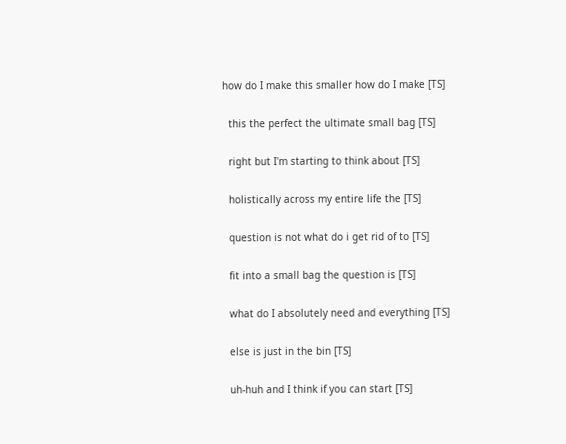how do I make this smaller how do I make [TS]

  this the perfect the ultimate small bag [TS]

  right but I'm starting to think about [TS]

  holistically across my entire life the [TS]

  question is not what do i get rid of to [TS]

  fit into a small bag the question is [TS]

  what do I absolutely need and everything [TS]

  else is just in the bin [TS]

  uh-huh and I think if you can start [TS]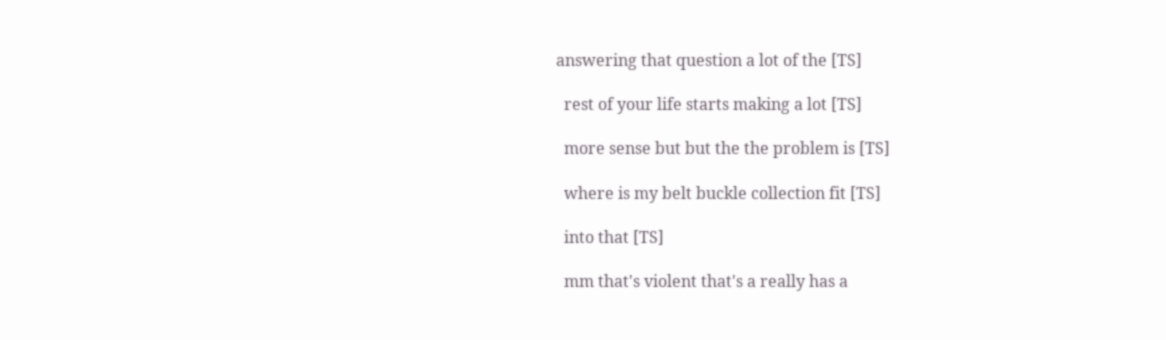answering that question a lot of the [TS]

  rest of your life starts making a lot [TS]

  more sense but but the the problem is [TS]

  where is my belt buckle collection fit [TS]

  into that [TS]

  mm that's violent that's a really has a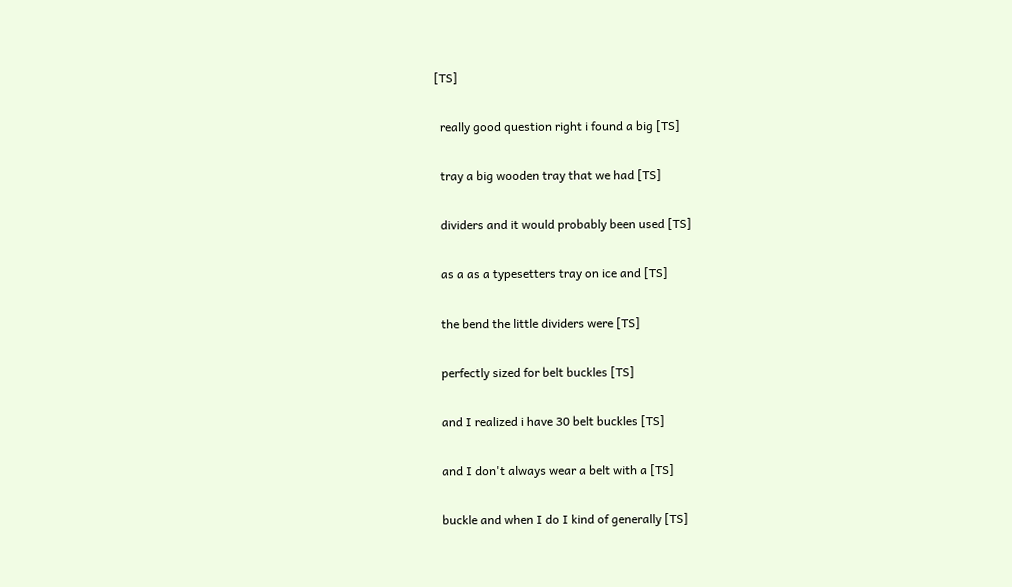[TS]

  really good question right i found a big [TS]

  tray a big wooden tray that we had [TS]

  dividers and it would probably been used [TS]

  as a as a typesetters tray on ice and [TS]

  the bend the little dividers were [TS]

  perfectly sized for belt buckles [TS]

  and I realized i have 30 belt buckles [TS]

  and I don't always wear a belt with a [TS]

  buckle and when I do I kind of generally [TS]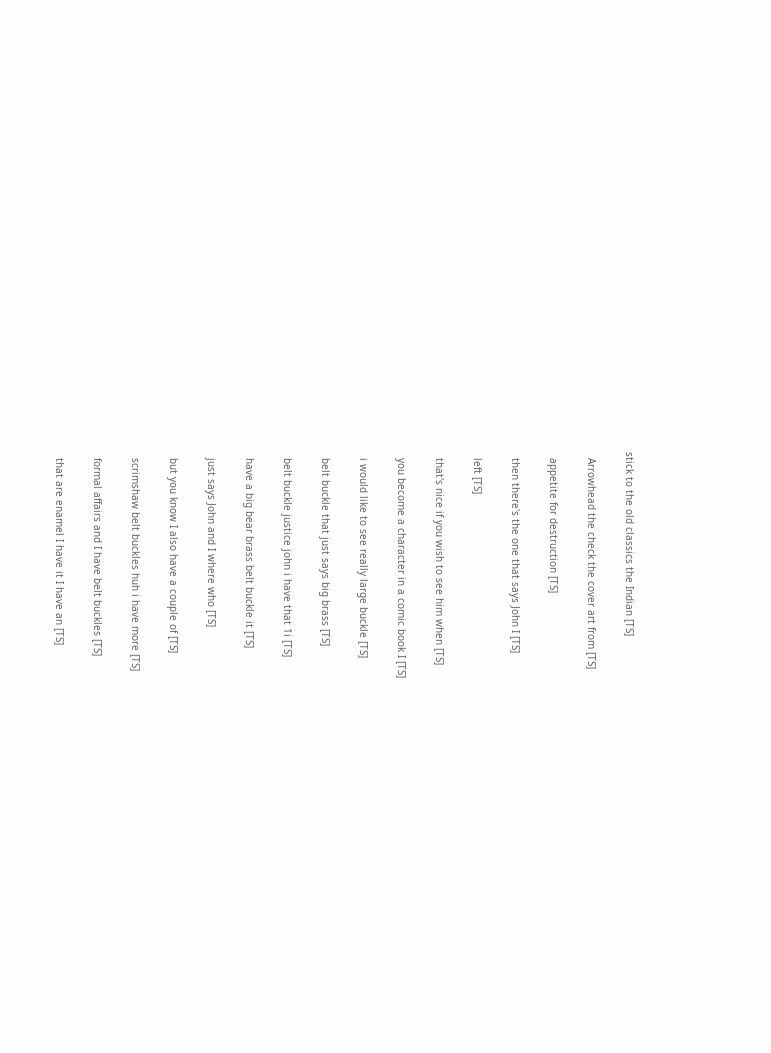stick to the old classics the Indian [TS]

  Arrowhead the check the cover art from [TS]

  appetite for destruction [TS]

  then there's the one that says John I [TS]

  left [TS]

  that's nice if you wish to see him when [TS]

  you become a character in a comic book I [TS]

  i would like to see really large buckle [TS]

  belt buckle that just says big brass [TS]

  belt buckle justice john i have that 1i [TS]

  have a big bear brass belt buckle it [TS]

  just says John and I where who [TS]

  but you know I also have a couple of [TS]

  scrimshaw belt buckles huh i have more [TS]

  formal affairs and I have belt buckles [TS]

  that are enamel I have it I have an [TS]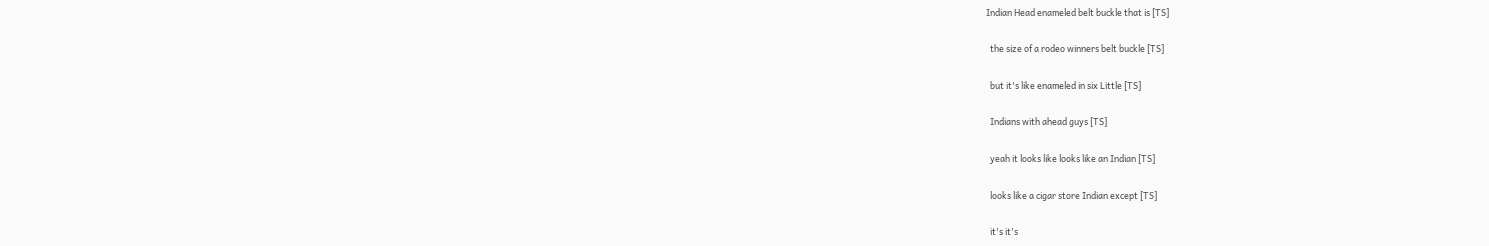Indian Head enameled belt buckle that is [TS]

  the size of a rodeo winners belt buckle [TS]

  but it's like enameled in six Little [TS]

  Indians with ahead guys [TS]

  yeah it looks like looks like an Indian [TS]

  looks like a cigar store Indian except [TS]

  it's it's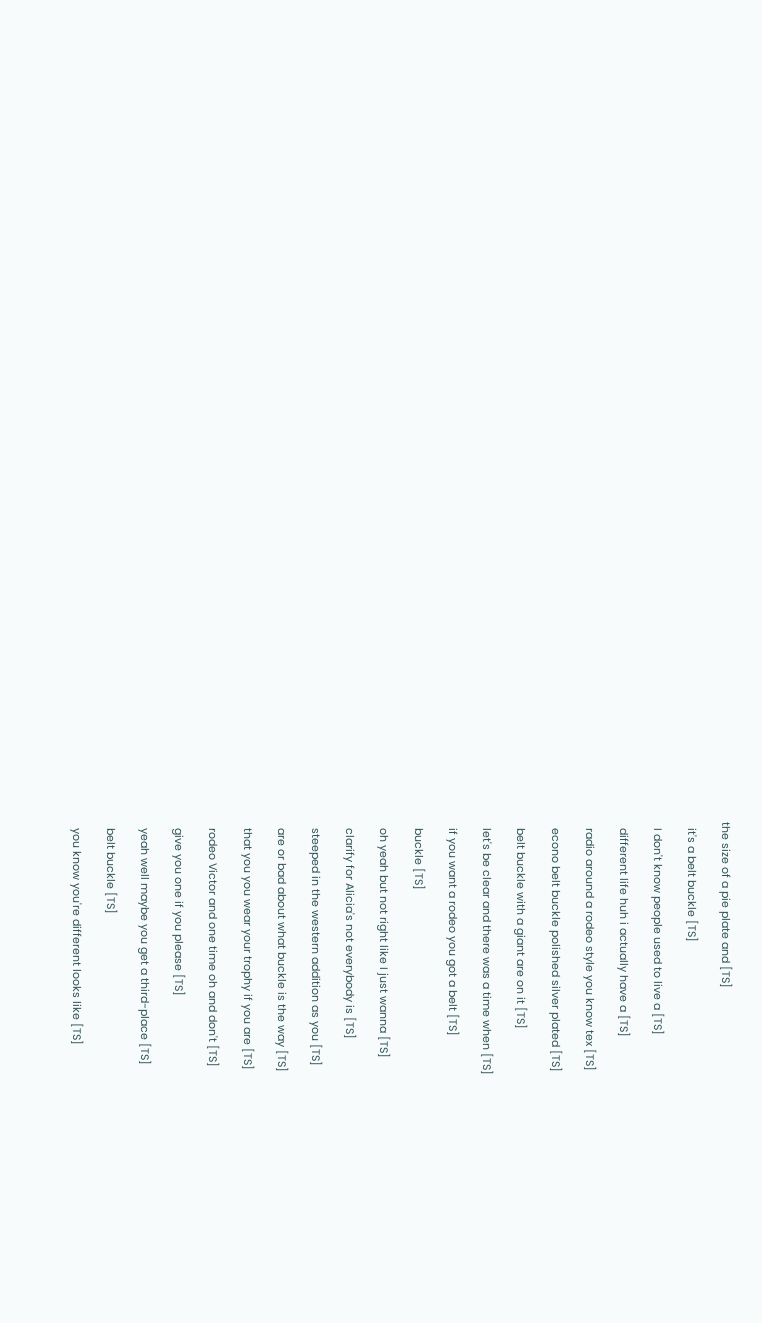the size of a pie plate and [TS]

  it's a belt buckle [TS]

  I don't know people used to live a [TS]

  different life huh i actually have a [TS]

  radio around a rodeo style you know tex [TS]

  econo belt buckle polished silver plated [TS]

  belt buckle with a giant are on it [TS]

  let's be clear and there was a time when [TS]

  if you want a rodeo you got a belt [TS]

  buckle [TS]

  oh yeah but not right like I just wanna [TS]

  clarify for Alicia's not everybody is [TS]

  steeped in the western addition as you [TS]

  are or bad about what buckle is the way [TS]

  that you you wear your trophy if you are [TS]

  rodeo Victor and one time oh and don't [TS]

  give you one if you please [TS]

  yeah well maybe you get a third-place [TS]

  belt buckle [TS]

  you know you're different looks like [TS]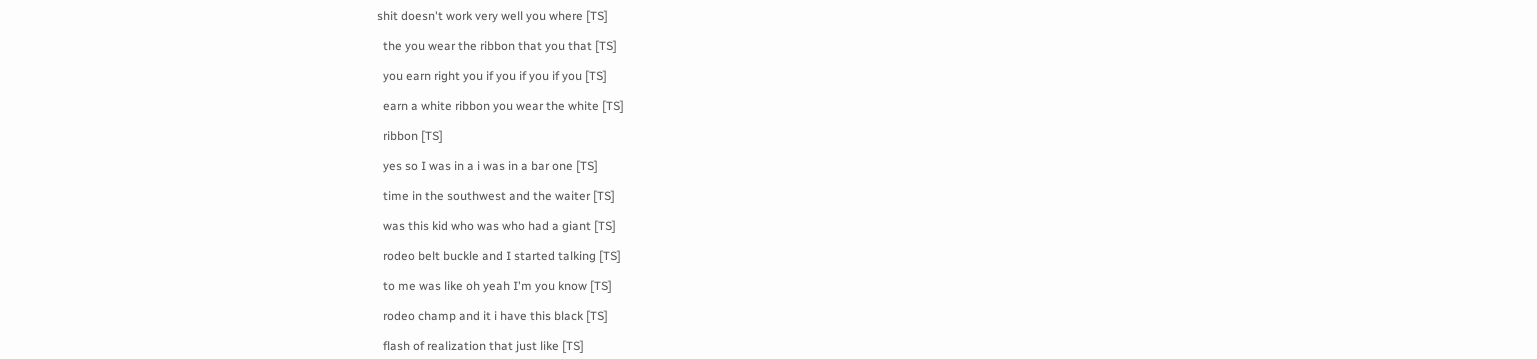shit doesn't work very well you where [TS]

  the you wear the ribbon that you that [TS]

  you earn right you if you if you if you [TS]

  earn a white ribbon you wear the white [TS]

  ribbon [TS]

  yes so I was in a i was in a bar one [TS]

  time in the southwest and the waiter [TS]

  was this kid who was who had a giant [TS]

  rodeo belt buckle and I started talking [TS]

  to me was like oh yeah I'm you know [TS]

  rodeo champ and it i have this black [TS]

  flash of realization that just like [TS]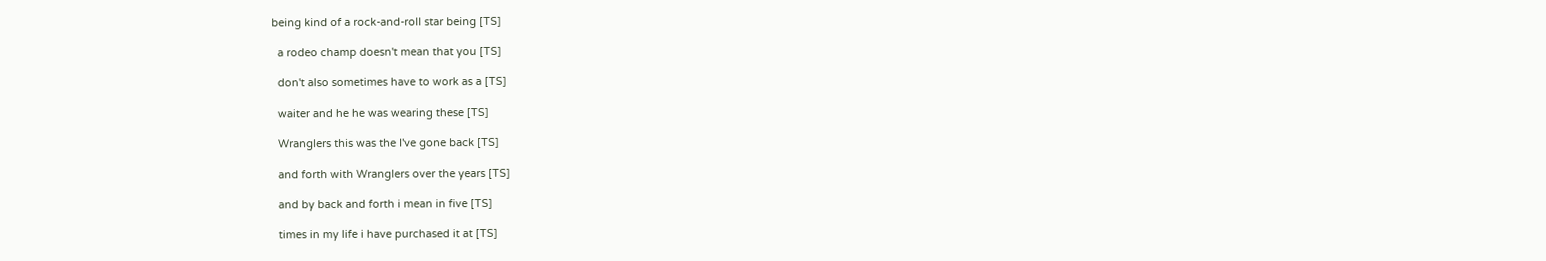being kind of a rock-and-roll star being [TS]

  a rodeo champ doesn't mean that you [TS]

  don't also sometimes have to work as a [TS]

  waiter and he he was wearing these [TS]

  Wranglers this was the I've gone back [TS]

  and forth with Wranglers over the years [TS]

  and by back and forth i mean in five [TS]

  times in my life i have purchased it at [TS]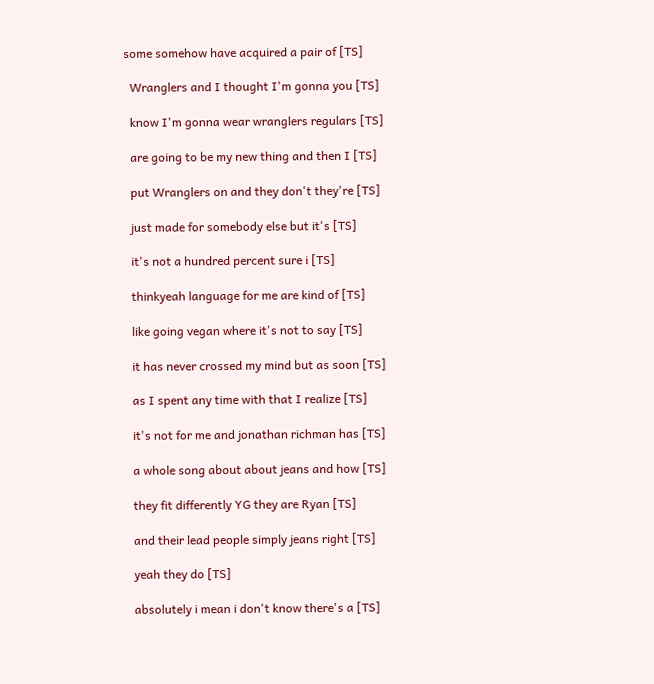some somehow have acquired a pair of [TS]

  Wranglers and I thought I'm gonna you [TS]

  know I'm gonna wear wranglers regulars [TS]

  are going to be my new thing and then I [TS]

  put Wranglers on and they don't they're [TS]

  just made for somebody else but it's [TS]

  it's not a hundred percent sure i [TS]

  thinkyeah language for me are kind of [TS]

  like going vegan where it's not to say [TS]

  it has never crossed my mind but as soon [TS]

  as I spent any time with that I realize [TS]

  it's not for me and jonathan richman has [TS]

  a whole song about about jeans and how [TS]

  they fit differently YG they are Ryan [TS]

  and their lead people simply jeans right [TS]

  yeah they do [TS]

  absolutely i mean i don't know there's a [TS]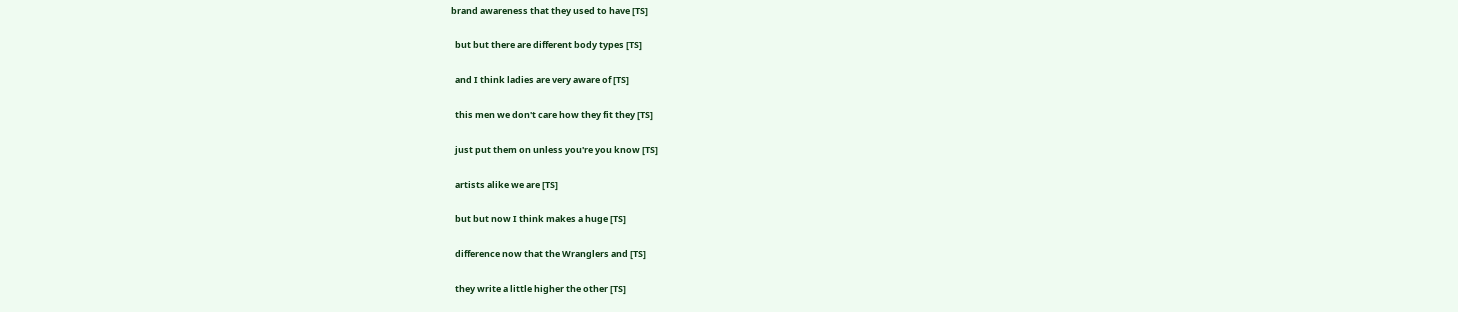brand awareness that they used to have [TS]

  but but there are different body types [TS]

  and I think ladies are very aware of [TS]

  this men we don't care how they fit they [TS]

  just put them on unless you're you know [TS]

  artists alike we are [TS]

  but but now I think makes a huge [TS]

  difference now that the Wranglers and [TS]

  they write a little higher the other [TS]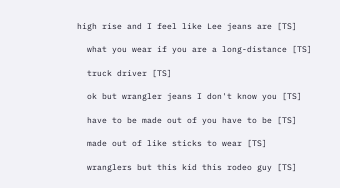high rise and I feel like Lee jeans are [TS]

  what you wear if you are a long-distance [TS]

  truck driver [TS]

  ok but wrangler jeans I don't know you [TS]

  have to be made out of you have to be [TS]

  made out of like sticks to wear [TS]

  wranglers but this kid this rodeo guy [TS]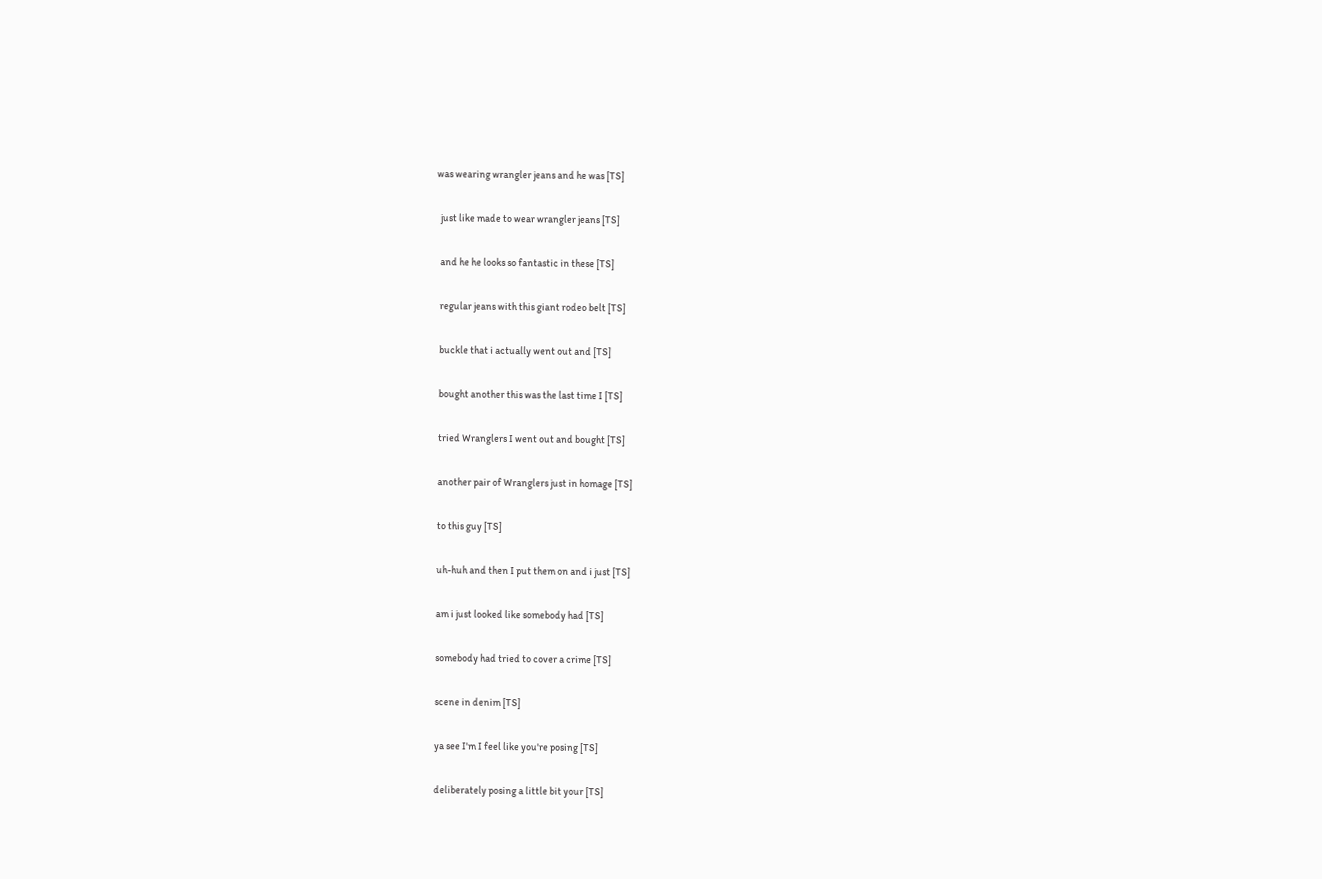was wearing wrangler jeans and he was [TS]

  just like made to wear wrangler jeans [TS]

  and he he looks so fantastic in these [TS]

  regular jeans with this giant rodeo belt [TS]

  buckle that i actually went out and [TS]

  bought another this was the last time I [TS]

  tried Wranglers I went out and bought [TS]

  another pair of Wranglers just in homage [TS]

  to this guy [TS]

  uh-huh and then I put them on and i just [TS]

  am i just looked like somebody had [TS]

  somebody had tried to cover a crime [TS]

  scene in denim [TS]

  ya see I'm I feel like you're posing [TS]

  deliberately posing a little bit your [TS]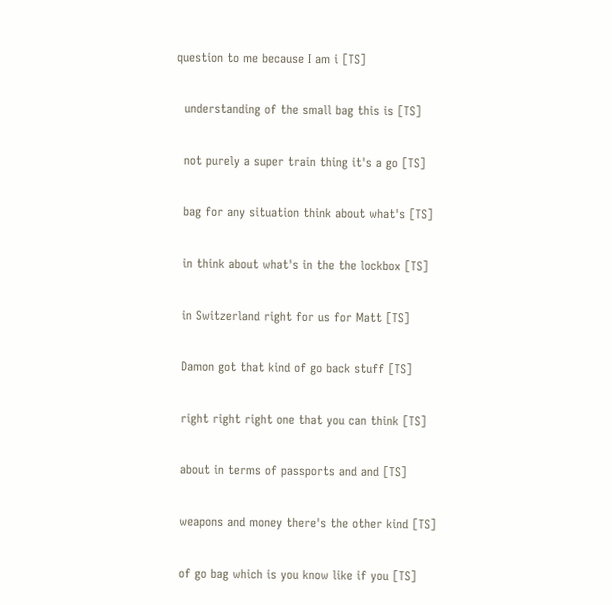question to me because I am i [TS]

  understanding of the small bag this is [TS]

  not purely a super train thing it's a go [TS]

  bag for any situation think about what's [TS]

  in think about what's in the the lockbox [TS]

  in Switzerland right for us for Matt [TS]

  Damon got that kind of go back stuff [TS]

  right right right one that you can think [TS]

  about in terms of passports and and [TS]

  weapons and money there's the other kind [TS]

  of go bag which is you know like if you [TS]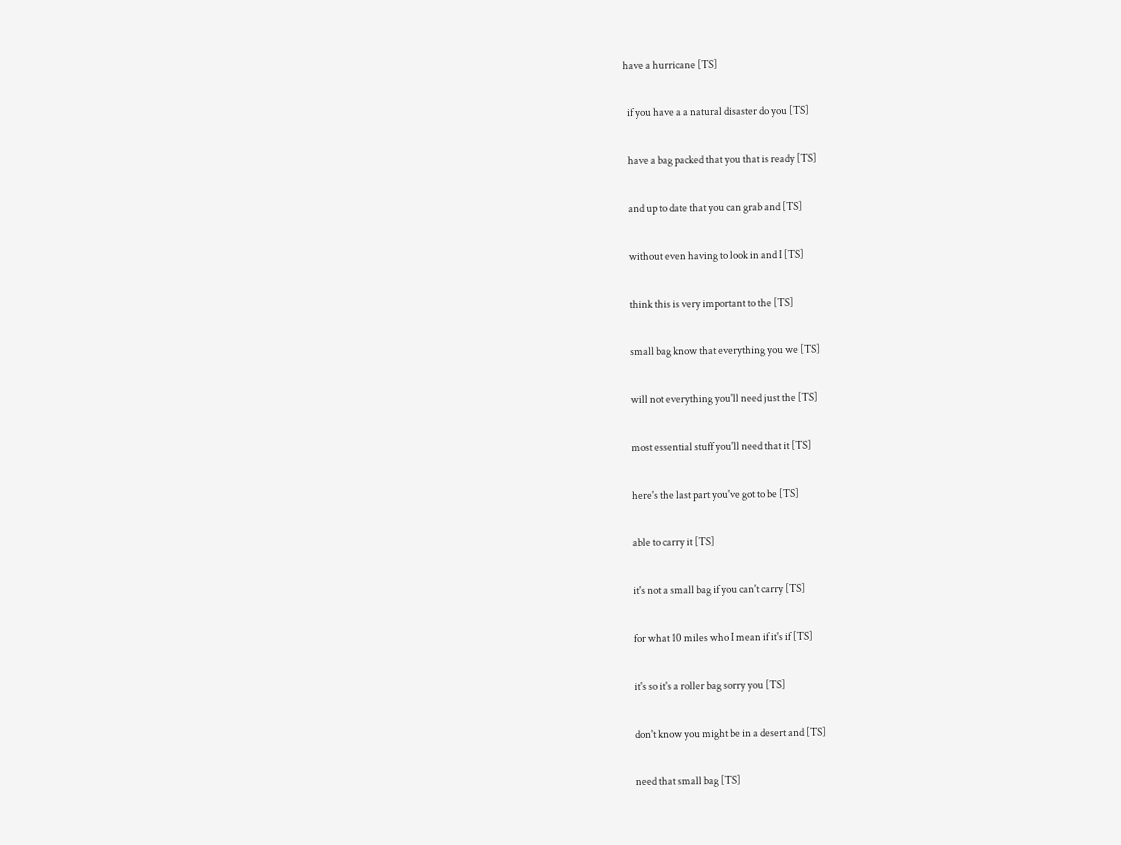have a hurricane [TS]

  if you have a a natural disaster do you [TS]

  have a bag packed that you that is ready [TS]

  and up to date that you can grab and [TS]

  without even having to look in and I [TS]

  think this is very important to the [TS]

  small bag know that everything you we [TS]

  will not everything you'll need just the [TS]

  most essential stuff you'll need that it [TS]

  here's the last part you've got to be [TS]

  able to carry it [TS]

  it's not a small bag if you can't carry [TS]

  for what 10 miles who I mean if it's if [TS]

  it's so it's a roller bag sorry you [TS]

  don't know you might be in a desert and [TS]

  need that small bag [TS]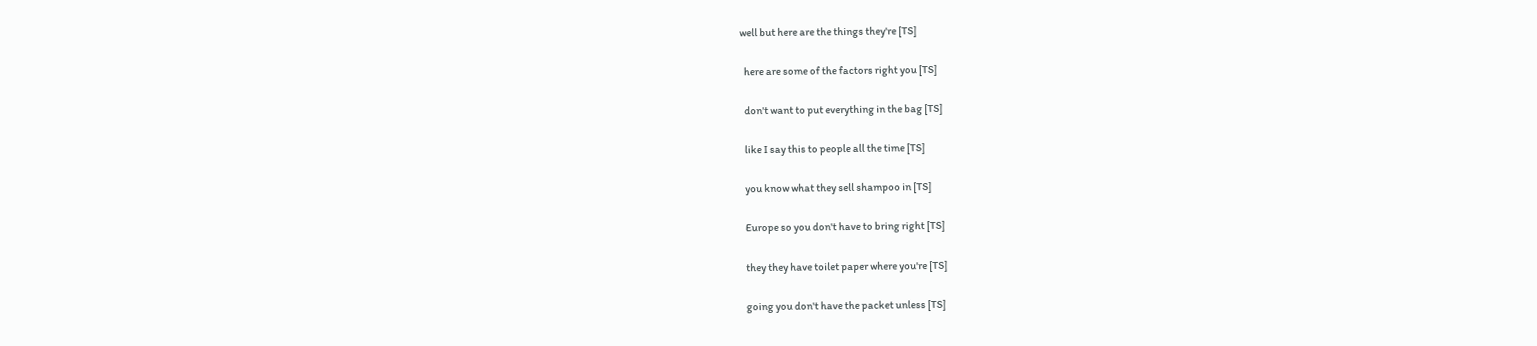well but here are the things they're [TS]

  here are some of the factors right you [TS]

  don't want to put everything in the bag [TS]

  like I say this to people all the time [TS]

  you know what they sell shampoo in [TS]

  Europe so you don't have to bring right [TS]

  they they have toilet paper where you're [TS]

  going you don't have the packet unless [TS]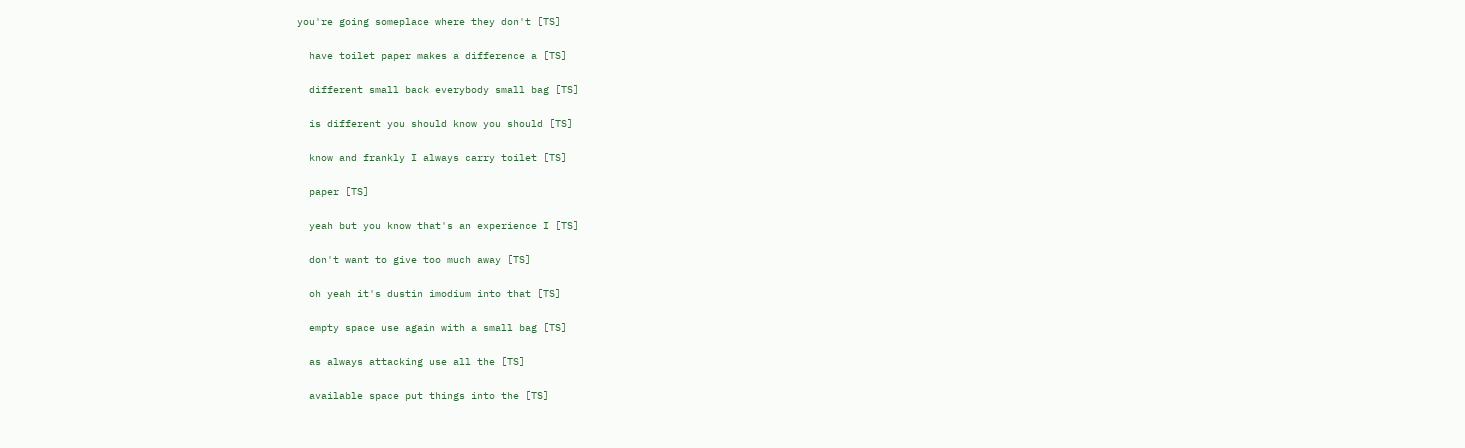you're going someplace where they don't [TS]

  have toilet paper makes a difference a [TS]

  different small back everybody small bag [TS]

  is different you should know you should [TS]

  know and frankly I always carry toilet [TS]

  paper [TS]

  yeah but you know that's an experience I [TS]

  don't want to give too much away [TS]

  oh yeah it's dustin imodium into that [TS]

  empty space use again with a small bag [TS]

  as always attacking use all the [TS]

  available space put things into the [TS]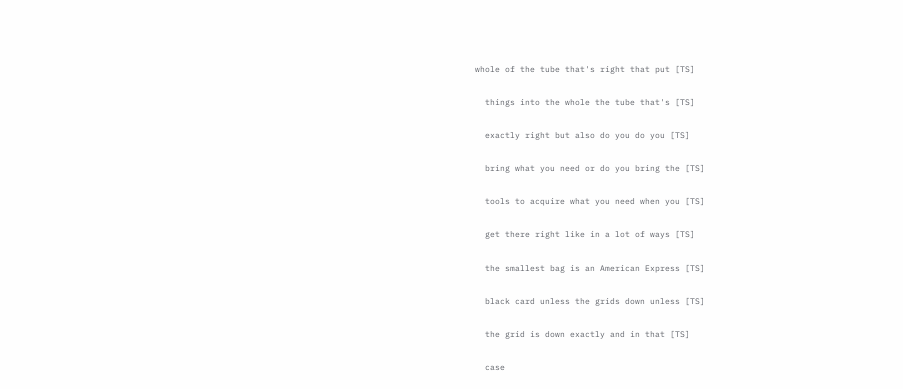whole of the tube that's right that put [TS]

  things into the whole the tube that's [TS]

  exactly right but also do you do you [TS]

  bring what you need or do you bring the [TS]

  tools to acquire what you need when you [TS]

  get there right like in a lot of ways [TS]

  the smallest bag is an American Express [TS]

  black card unless the grids down unless [TS]

  the grid is down exactly and in that [TS]

  case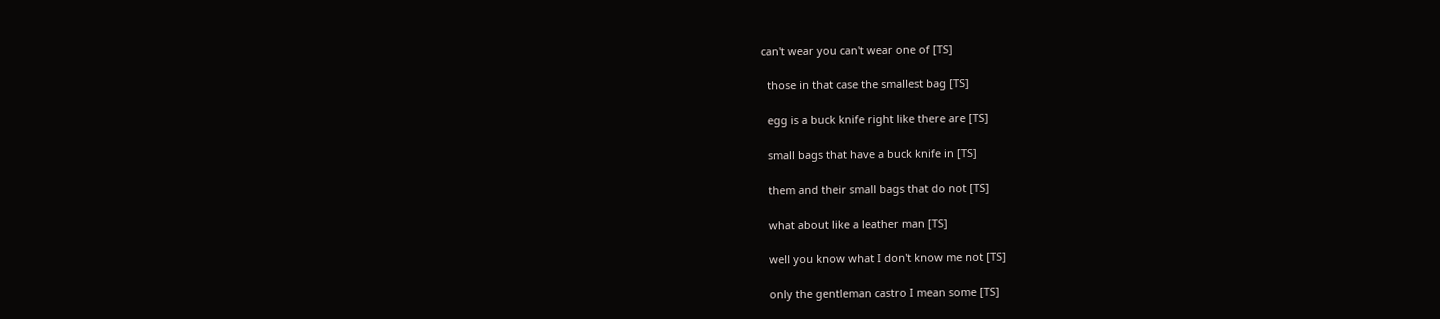can't wear you can't wear one of [TS]

  those in that case the smallest bag [TS]

  egg is a buck knife right like there are [TS]

  small bags that have a buck knife in [TS]

  them and their small bags that do not [TS]

  what about like a leather man [TS]

  well you know what I don't know me not [TS]

  only the gentleman castro I mean some [TS]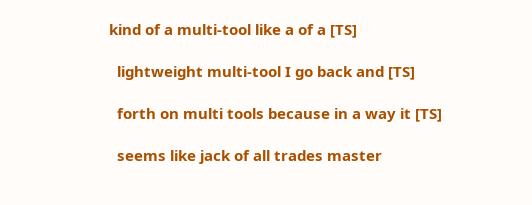kind of a multi-tool like a of a [TS]

  lightweight multi-tool I go back and [TS]

  forth on multi tools because in a way it [TS]

  seems like jack of all trades master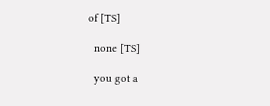of [TS]

  none [TS]

  you got a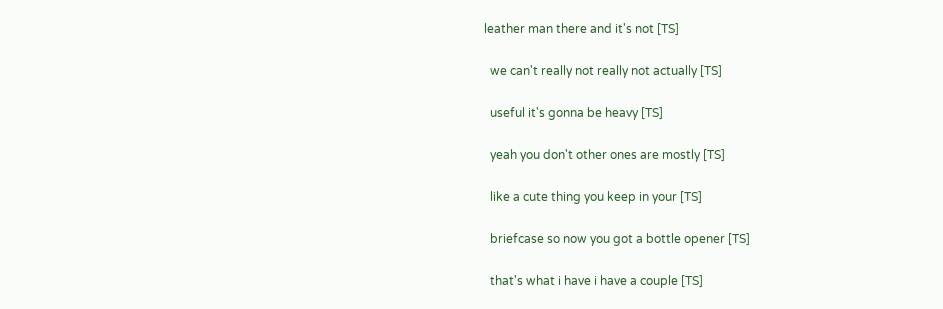leather man there and it's not [TS]

  we can't really not really not actually [TS]

  useful it's gonna be heavy [TS]

  yeah you don't other ones are mostly [TS]

  like a cute thing you keep in your [TS]

  briefcase so now you got a bottle opener [TS]

  that's what i have i have a couple [TS]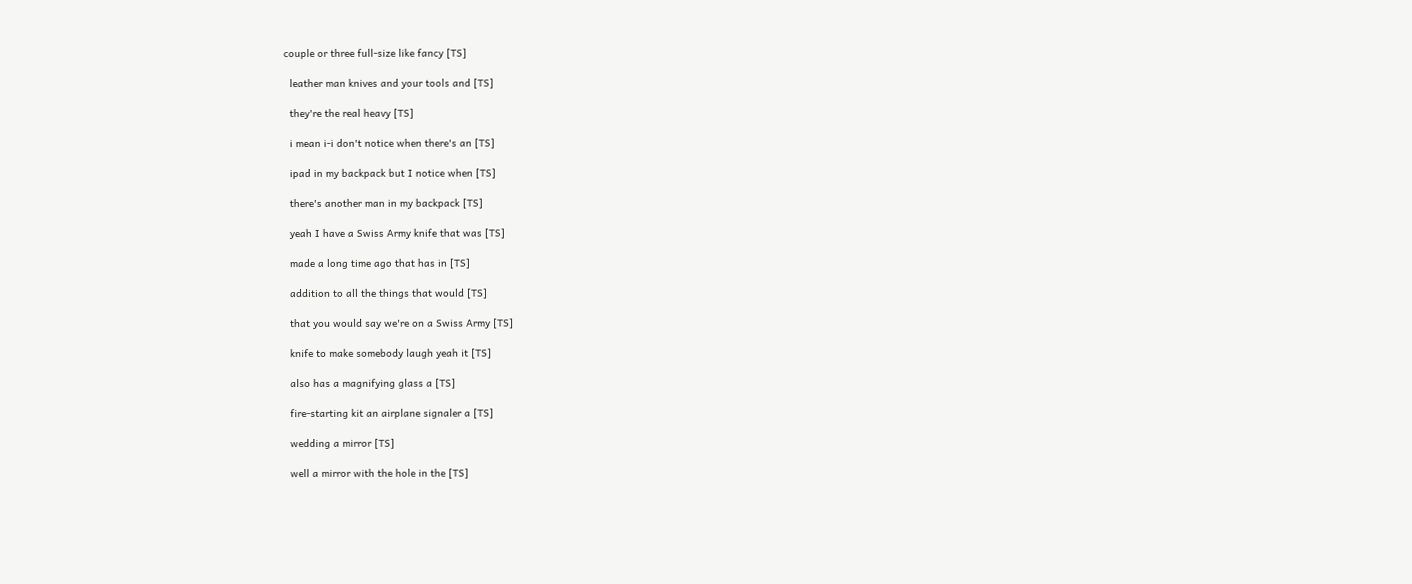couple or three full-size like fancy [TS]

  leather man knives and your tools and [TS]

  they're the real heavy [TS]

  i mean i-i don't notice when there's an [TS]

  ipad in my backpack but I notice when [TS]

  there's another man in my backpack [TS]

  yeah I have a Swiss Army knife that was [TS]

  made a long time ago that has in [TS]

  addition to all the things that would [TS]

  that you would say we're on a Swiss Army [TS]

  knife to make somebody laugh yeah it [TS]

  also has a magnifying glass a [TS]

  fire-starting kit an airplane signaler a [TS]

  wedding a mirror [TS]

  well a mirror with the hole in the [TS]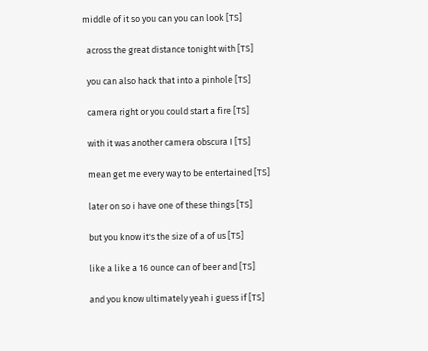middle of it so you can you can look [TS]

  across the great distance tonight with [TS]

  you can also hack that into a pinhole [TS]

  camera right or you could start a fire [TS]

  with it was another camera obscura I [TS]

  mean get me every way to be entertained [TS]

  later on so i have one of these things [TS]

  but you know it's the size of a of us [TS]

  like a like a 16 ounce can of beer and [TS]

  and you know ultimately yeah i guess if [TS]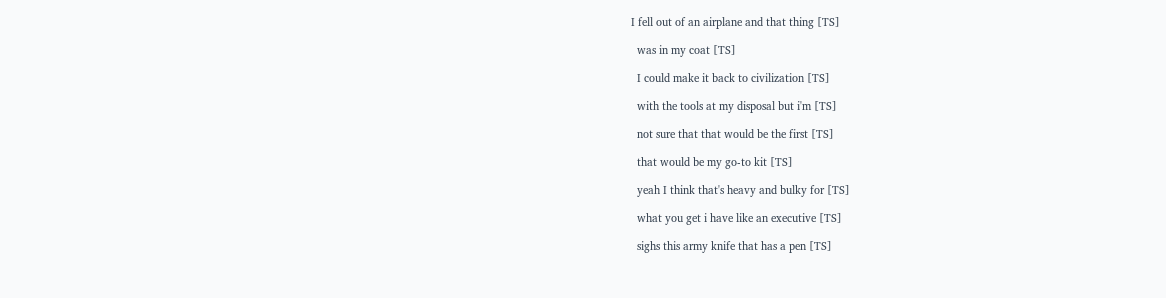I fell out of an airplane and that thing [TS]

  was in my coat [TS]

  I could make it back to civilization [TS]

  with the tools at my disposal but i'm [TS]

  not sure that that would be the first [TS]

  that would be my go-to kit [TS]

  yeah I think that's heavy and bulky for [TS]

  what you get i have like an executive [TS]

  sighs this army knife that has a pen [TS]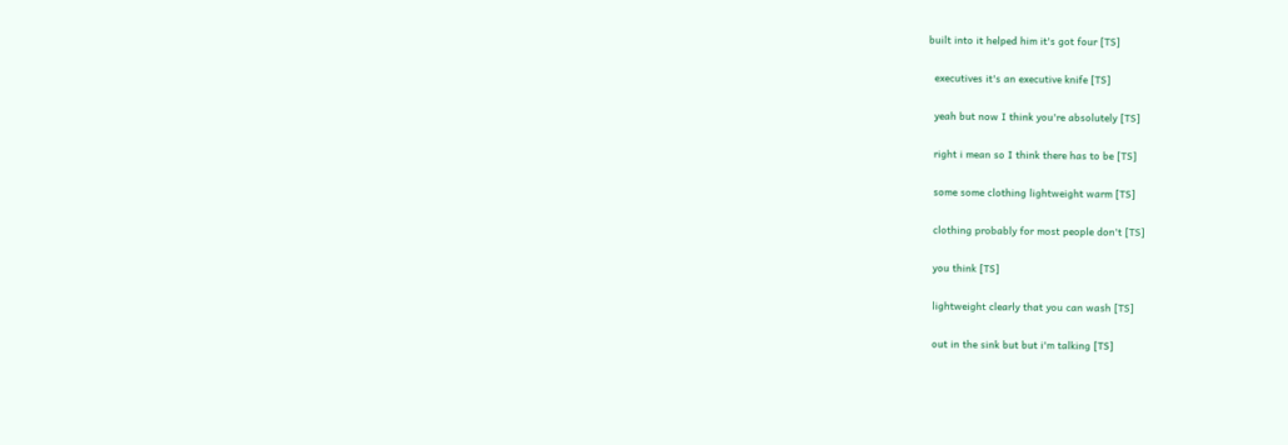built into it helped him it's got four [TS]

  executives it's an executive knife [TS]

  yeah but now I think you're absolutely [TS]

  right i mean so I think there has to be [TS]

  some some clothing lightweight warm [TS]

  clothing probably for most people don't [TS]

  you think [TS]

  lightweight clearly that you can wash [TS]

  out in the sink but but i'm talking [TS]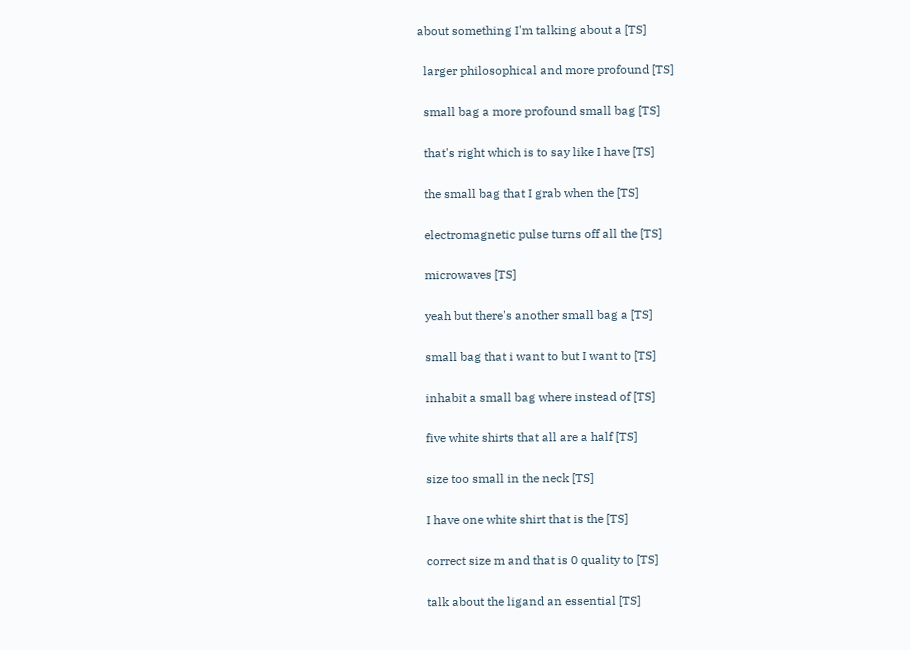about something I'm talking about a [TS]

  larger philosophical and more profound [TS]

  small bag a more profound small bag [TS]

  that's right which is to say like I have [TS]

  the small bag that I grab when the [TS]

  electromagnetic pulse turns off all the [TS]

  microwaves [TS]

  yeah but there's another small bag a [TS]

  small bag that i want to but I want to [TS]

  inhabit a small bag where instead of [TS]

  five white shirts that all are a half [TS]

  size too small in the neck [TS]

  I have one white shirt that is the [TS]

  correct size m and that is 0 quality to [TS]

  talk about the ligand an essential [TS]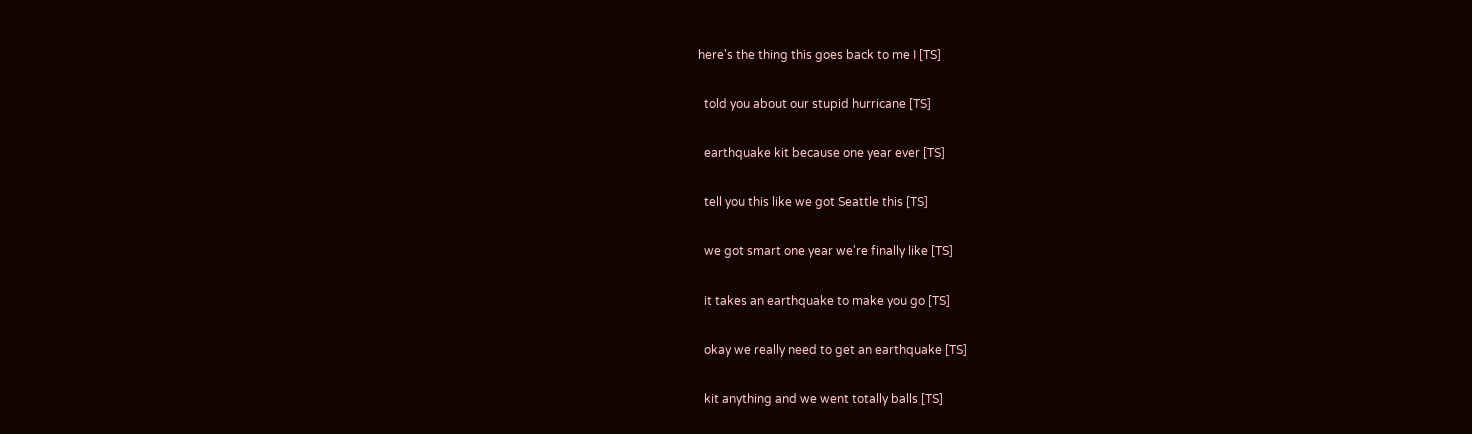here's the thing this goes back to me I [TS]

  told you about our stupid hurricane [TS]

  earthquake kit because one year ever [TS]

  tell you this like we got Seattle this [TS]

  we got smart one year we're finally like [TS]

  it takes an earthquake to make you go [TS]

  okay we really need to get an earthquake [TS]

  kit anything and we went totally balls [TS]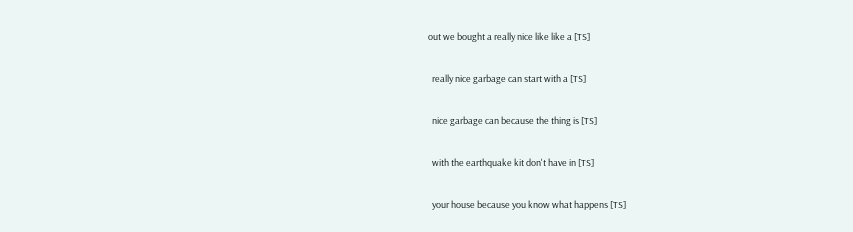out we bought a really nice like like a [TS]

  really nice garbage can start with a [TS]

  nice garbage can because the thing is [TS]

  with the earthquake kit don't have in [TS]

  your house because you know what happens [TS]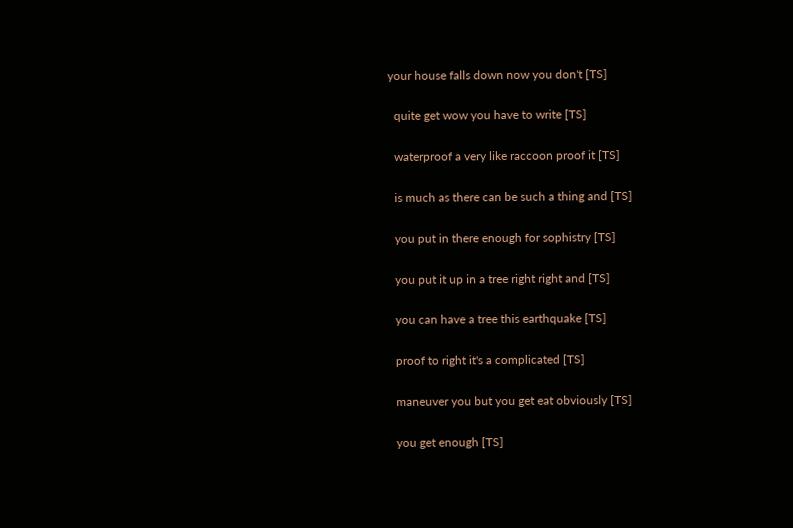your house falls down now you don't [TS]

  quite get wow you have to write [TS]

  waterproof a very like raccoon proof it [TS]

  is much as there can be such a thing and [TS]

  you put in there enough for sophistry [TS]

  you put it up in a tree right right and [TS]

  you can have a tree this earthquake [TS]

  proof to right it's a complicated [TS]

  maneuver you but you get eat obviously [TS]

  you get enough [TS]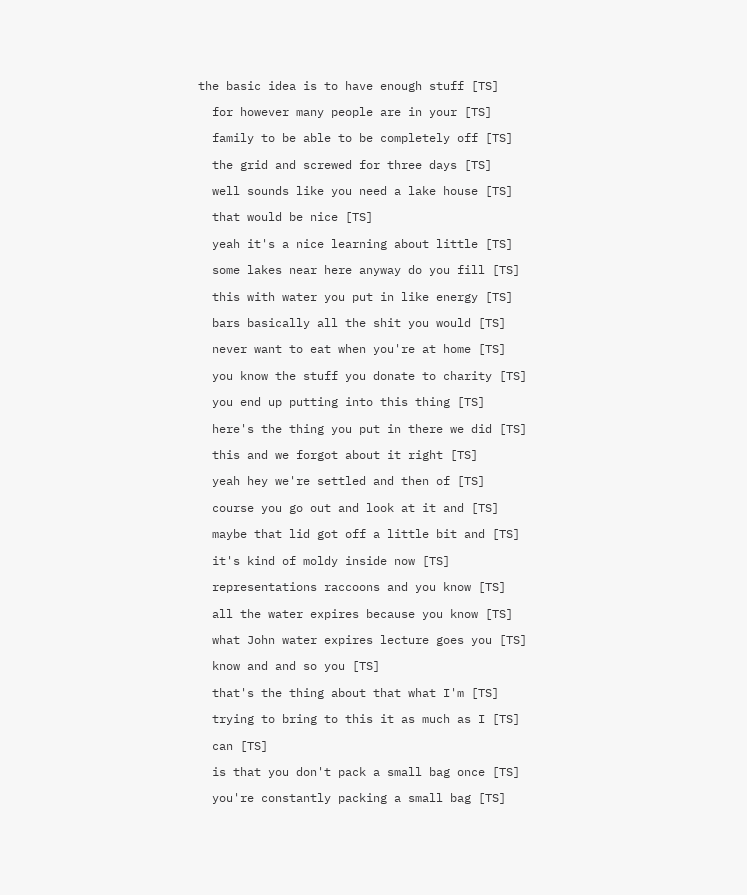the basic idea is to have enough stuff [TS]

  for however many people are in your [TS]

  family to be able to be completely off [TS]

  the grid and screwed for three days [TS]

  well sounds like you need a lake house [TS]

  that would be nice [TS]

  yeah it's a nice learning about little [TS]

  some lakes near here anyway do you fill [TS]

  this with water you put in like energy [TS]

  bars basically all the shit you would [TS]

  never want to eat when you're at home [TS]

  you know the stuff you donate to charity [TS]

  you end up putting into this thing [TS]

  here's the thing you put in there we did [TS]

  this and we forgot about it right [TS]

  yeah hey we're settled and then of [TS]

  course you go out and look at it and [TS]

  maybe that lid got off a little bit and [TS]

  it's kind of moldy inside now [TS]

  representations raccoons and you know [TS]

  all the water expires because you know [TS]

  what John water expires lecture goes you [TS]

  know and and so you [TS]

  that's the thing about that what I'm [TS]

  trying to bring to this it as much as I [TS]

  can [TS]

  is that you don't pack a small bag once [TS]

  you're constantly packing a small bag [TS]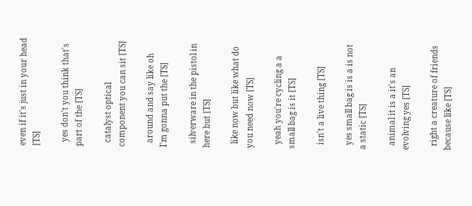even if it's just in your head [TS]

  yes don't you think that's part of the [TS]

  catalyst optical component you can sit [TS]

  around and say like oh I'm gonna put the [TS]

  silverware in the pistol in here but [TS]

  like now but like what do you need now [TS]

  yeah you're cycling a a small bag is it [TS]

  isn't a live thing [TS]

  yes small bag is is a is not a static [TS]

  animal it is a it's an evolving yes [TS]

  right a creature of friends because like [TS]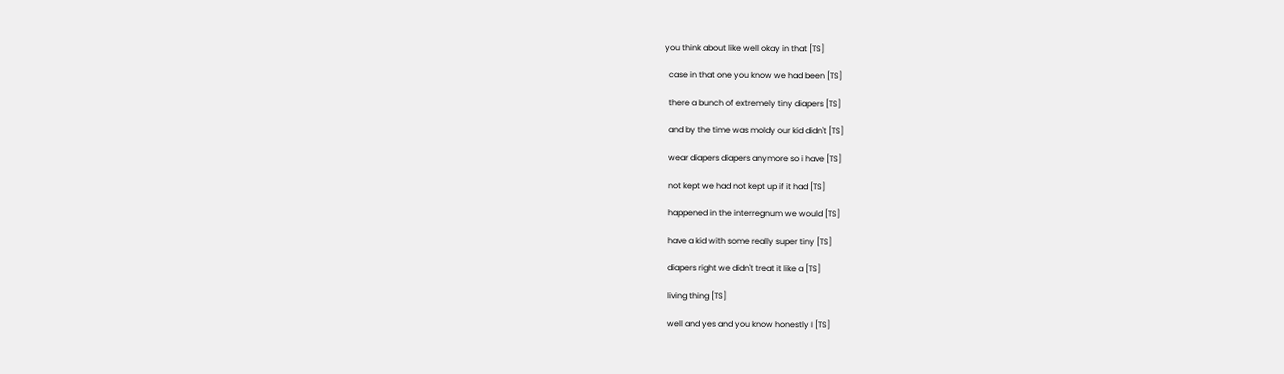you think about like well okay in that [TS]

  case in that one you know we had been [TS]

  there a bunch of extremely tiny diapers [TS]

  and by the time was moldy our kid didn't [TS]

  wear diapers diapers anymore so i have [TS]

  not kept we had not kept up if it had [TS]

  happened in the interregnum we would [TS]

  have a kid with some really super tiny [TS]

  diapers right we didn't treat it like a [TS]

  living thing [TS]

  well and yes and you know honestly I [TS]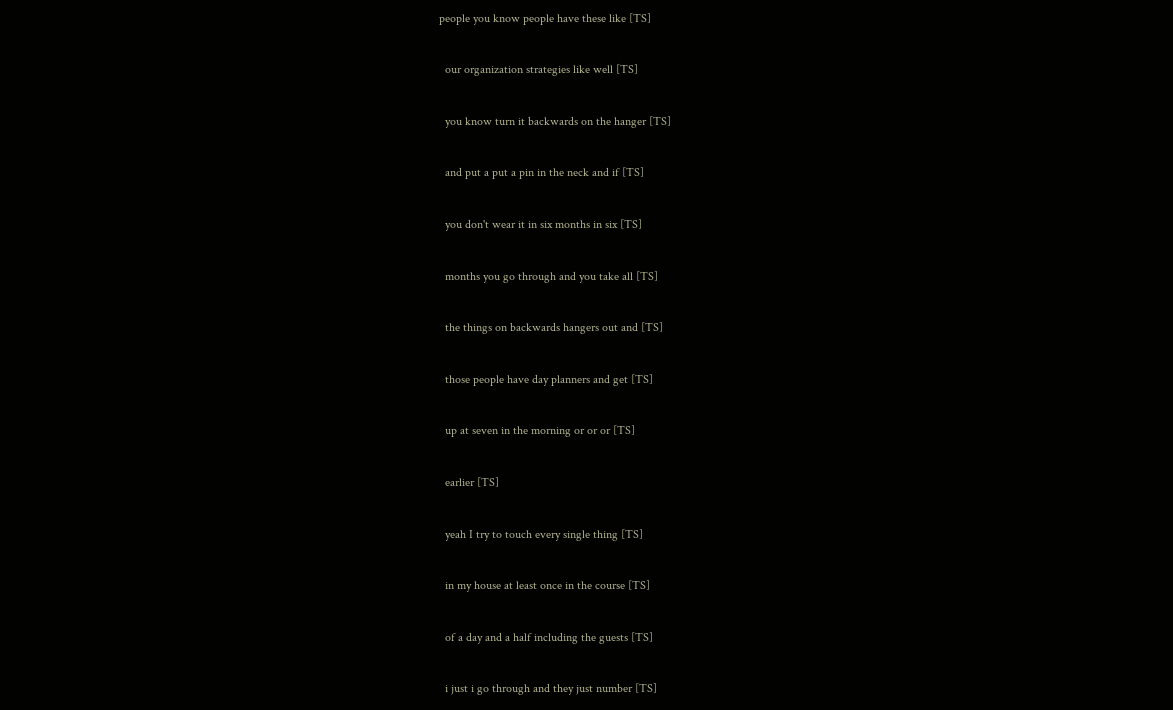people you know people have these like [TS]

  our organization strategies like well [TS]

  you know turn it backwards on the hanger [TS]

  and put a put a pin in the neck and if [TS]

  you don't wear it in six months in six [TS]

  months you go through and you take all [TS]

  the things on backwards hangers out and [TS]

  those people have day planners and get [TS]

  up at seven in the morning or or or [TS]

  earlier [TS]

  yeah I try to touch every single thing [TS]

  in my house at least once in the course [TS]

  of a day and a half including the guests [TS]

  i just i go through and they just number [TS]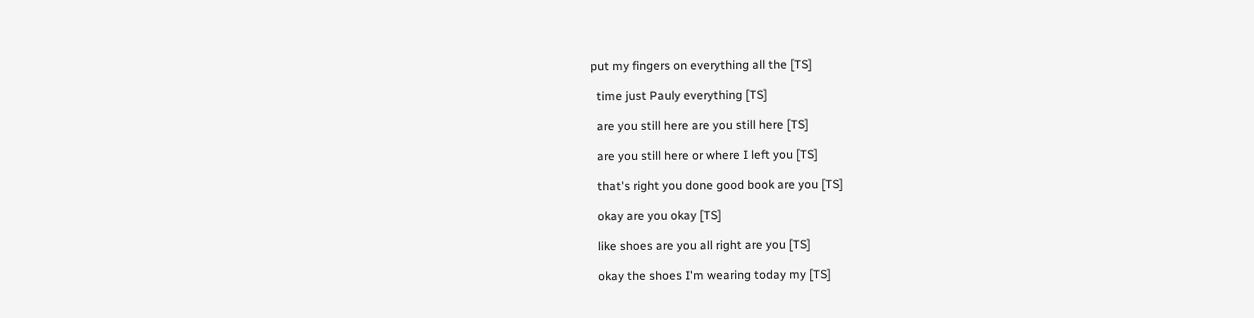put my fingers on everything all the [TS]

  time just Pauly everything [TS]

  are you still here are you still here [TS]

  are you still here or where I left you [TS]

  that's right you done good book are you [TS]

  okay are you okay [TS]

  like shoes are you all right are you [TS]

  okay the shoes I'm wearing today my [TS]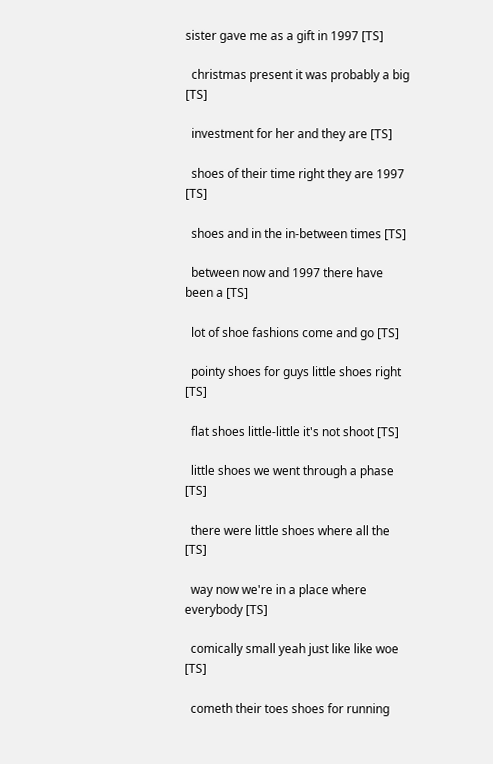sister gave me as a gift in 1997 [TS]

  christmas present it was probably a big [TS]

  investment for her and they are [TS]

  shoes of their time right they are 1997 [TS]

  shoes and in the in-between times [TS]

  between now and 1997 there have been a [TS]

  lot of shoe fashions come and go [TS]

  pointy shoes for guys little shoes right [TS]

  flat shoes little-little it's not shoot [TS]

  little shoes we went through a phase [TS]

  there were little shoes where all the [TS]

  way now we're in a place where everybody [TS]

  comically small yeah just like like woe [TS]

  cometh their toes shoes for running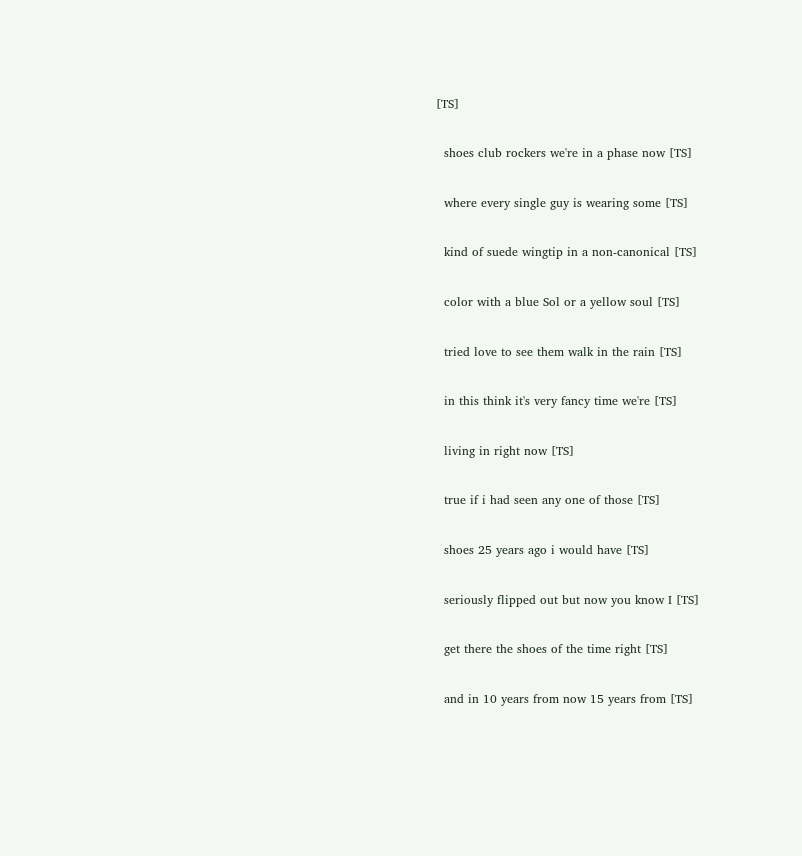[TS]

  shoes club rockers we're in a phase now [TS]

  where every single guy is wearing some [TS]

  kind of suede wingtip in a non-canonical [TS]

  color with a blue Sol or a yellow soul [TS]

  tried love to see them walk in the rain [TS]

  in this think it's very fancy time we're [TS]

  living in right now [TS]

  true if i had seen any one of those [TS]

  shoes 25 years ago i would have [TS]

  seriously flipped out but now you know I [TS]

  get there the shoes of the time right [TS]

  and in 10 years from now 15 years from [TS]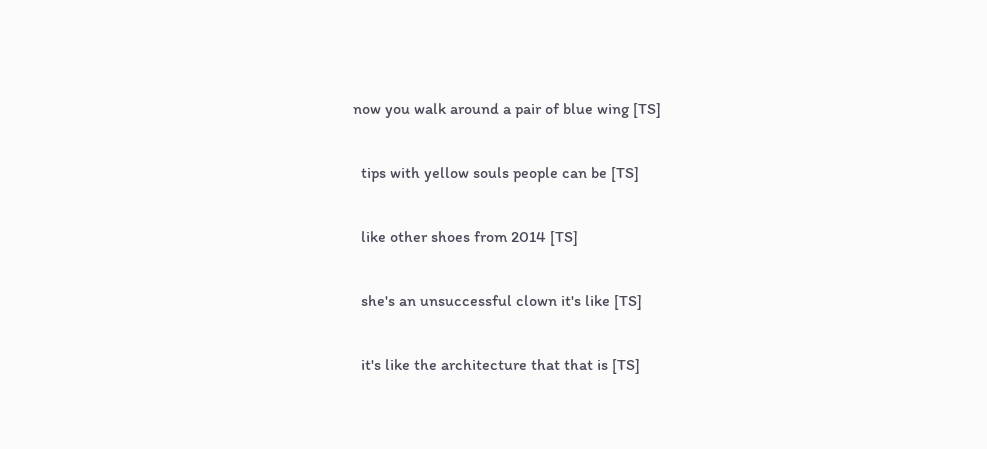now you walk around a pair of blue wing [TS]

  tips with yellow souls people can be [TS]

  like other shoes from 2014 [TS]

  she's an unsuccessful clown it's like [TS]

  it's like the architecture that that is [TS]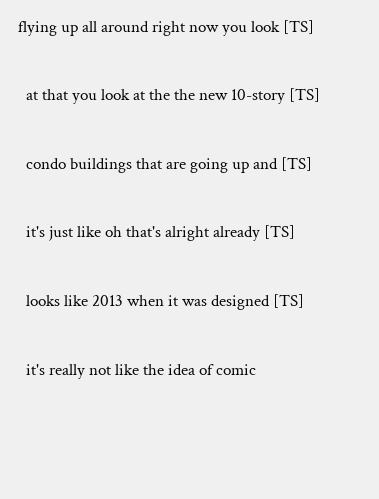flying up all around right now you look [TS]

  at that you look at the the new 10-story [TS]

  condo buildings that are going up and [TS]

  it's just like oh that's alright already [TS]

  looks like 2013 when it was designed [TS]

  it's really not like the idea of comic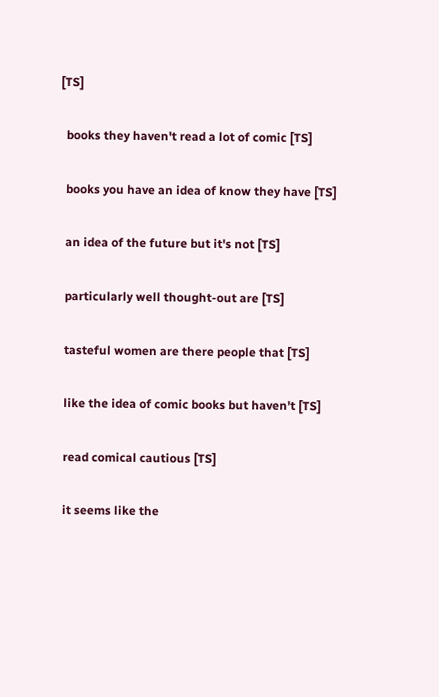[TS]

  books they haven't read a lot of comic [TS]

  books you have an idea of know they have [TS]

  an idea of the future but it's not [TS]

  particularly well thought-out are [TS]

  tasteful women are there people that [TS]

  like the idea of comic books but haven't [TS]

  read comical cautious [TS]

  it seems like the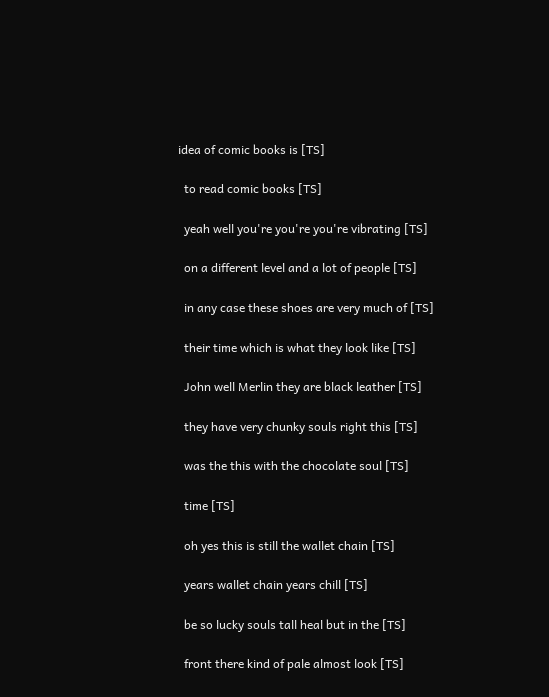idea of comic books is [TS]

  to read comic books [TS]

  yeah well you're you're you're vibrating [TS]

  on a different level and a lot of people [TS]

  in any case these shoes are very much of [TS]

  their time which is what they look like [TS]

  John well Merlin they are black leather [TS]

  they have very chunky souls right this [TS]

  was the this with the chocolate soul [TS]

  time [TS]

  oh yes this is still the wallet chain [TS]

  years wallet chain years chill [TS]

  be so lucky souls tall heal but in the [TS]

  front there kind of pale almost look [TS]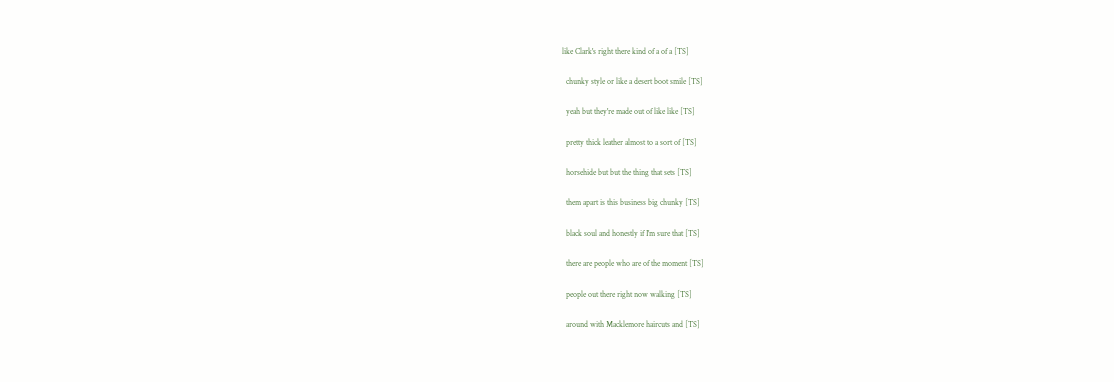like Clark's right there kind of a of a [TS]

  chunky style or like a desert boot smile [TS]

  yeah but they're made out of like like [TS]

  pretty thick leather almost to a sort of [TS]

  horsehide but but the thing that sets [TS]

  them apart is this business big chunky [TS]

  black soul and honestly if I'm sure that [TS]

  there are people who are of the moment [TS]

  people out there right now walking [TS]

  around with Macklemore haircuts and [TS]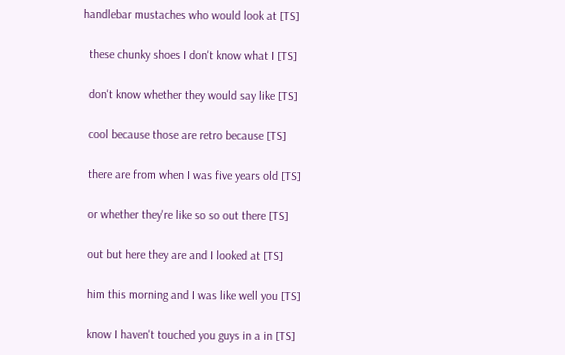handlebar mustaches who would look at [TS]

  these chunky shoes I don't know what I [TS]

  don't know whether they would say like [TS]

  cool because those are retro because [TS]

  there are from when I was five years old [TS]

  or whether they're like so so out there [TS]

  out but here they are and I looked at [TS]

  him this morning and I was like well you [TS]

  know I haven't touched you guys in a in [TS]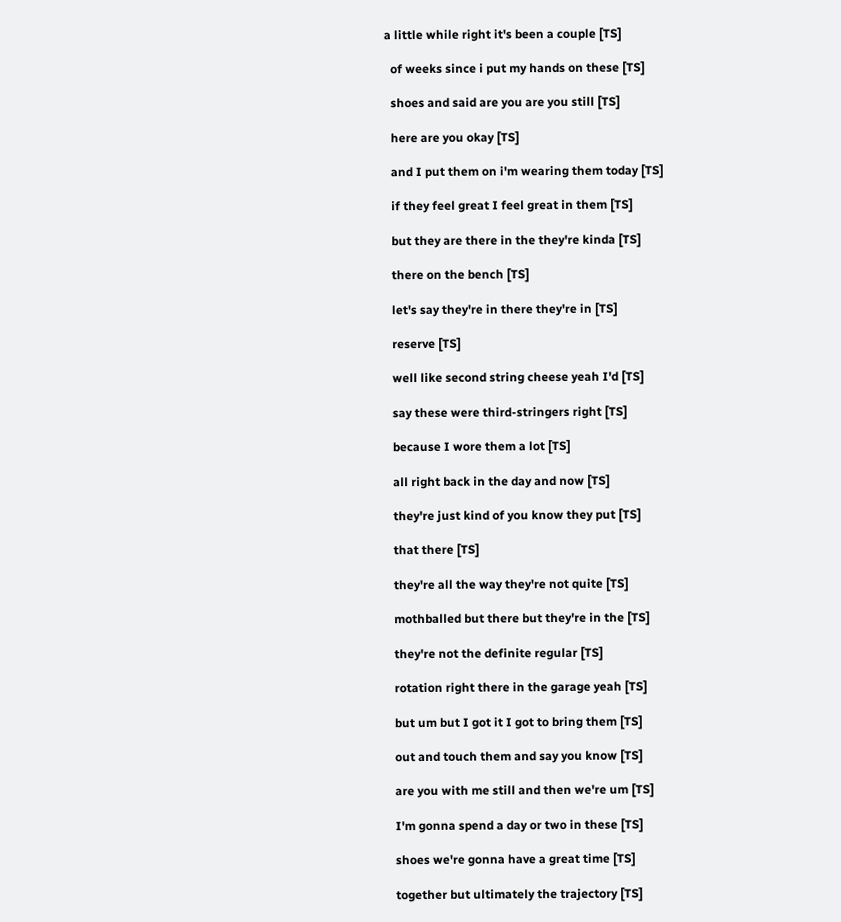a little while right it's been a couple [TS]

  of weeks since i put my hands on these [TS]

  shoes and said are you are you still [TS]

  here are you okay [TS]

  and I put them on i'm wearing them today [TS]

  if they feel great I feel great in them [TS]

  but they are there in the they're kinda [TS]

  there on the bench [TS]

  let's say they're in there they're in [TS]

  reserve [TS]

  well like second string cheese yeah I'd [TS]

  say these were third-stringers right [TS]

  because I wore them a lot [TS]

  all right back in the day and now [TS]

  they're just kind of you know they put [TS]

  that there [TS]

  they're all the way they're not quite [TS]

  mothballed but there but they're in the [TS]

  they're not the definite regular [TS]

  rotation right there in the garage yeah [TS]

  but um but I got it I got to bring them [TS]

  out and touch them and say you know [TS]

  are you with me still and then we're um [TS]

  I'm gonna spend a day or two in these [TS]

  shoes we're gonna have a great time [TS]

  together but ultimately the trajectory [TS]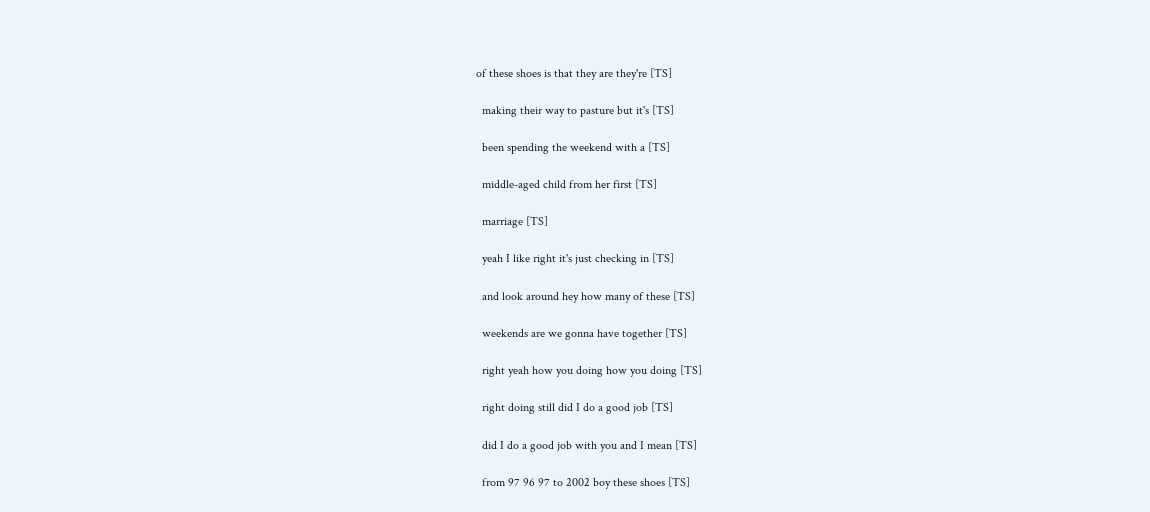of these shoes is that they are they're [TS]

  making their way to pasture but it's [TS]

  been spending the weekend with a [TS]

  middle-aged child from her first [TS]

  marriage [TS]

  yeah I like right it's just checking in [TS]

  and look around hey how many of these [TS]

  weekends are we gonna have together [TS]

  right yeah how you doing how you doing [TS]

  right doing still did I do a good job [TS]

  did I do a good job with you and I mean [TS]

  from 97 96 97 to 2002 boy these shoes [TS]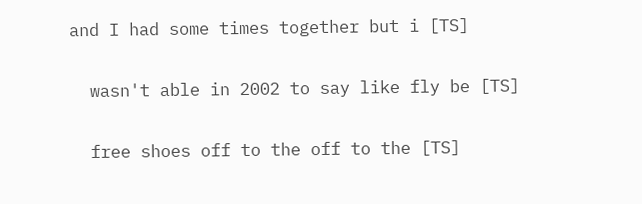and I had some times together but i [TS]

  wasn't able in 2002 to say like fly be [TS]

  free shoes off to the off to the [TS]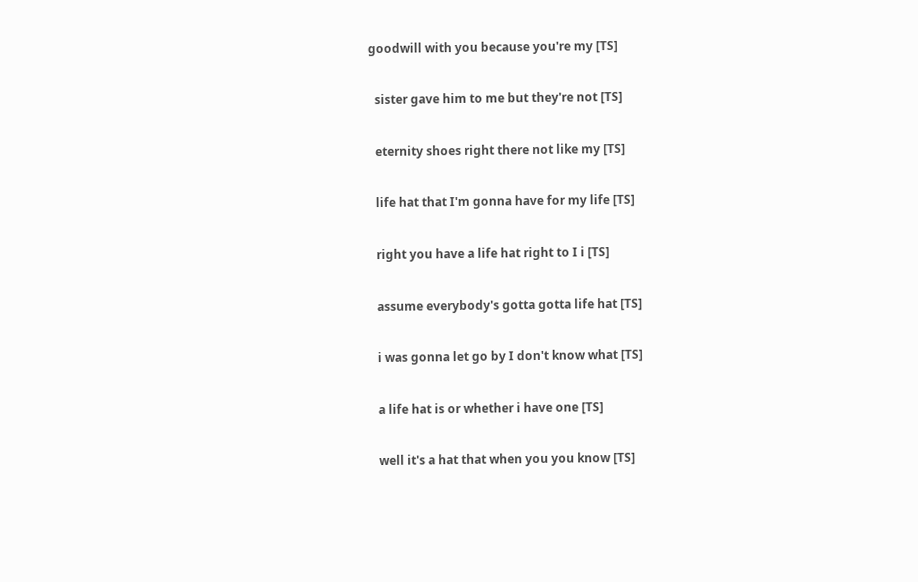goodwill with you because you're my [TS]

  sister gave him to me but they're not [TS]

  eternity shoes right there not like my [TS]

  life hat that I'm gonna have for my life [TS]

  right you have a life hat right to I i [TS]

  assume everybody's gotta gotta life hat [TS]

  i was gonna let go by I don't know what [TS]

  a life hat is or whether i have one [TS]

  well it's a hat that when you you know [TS]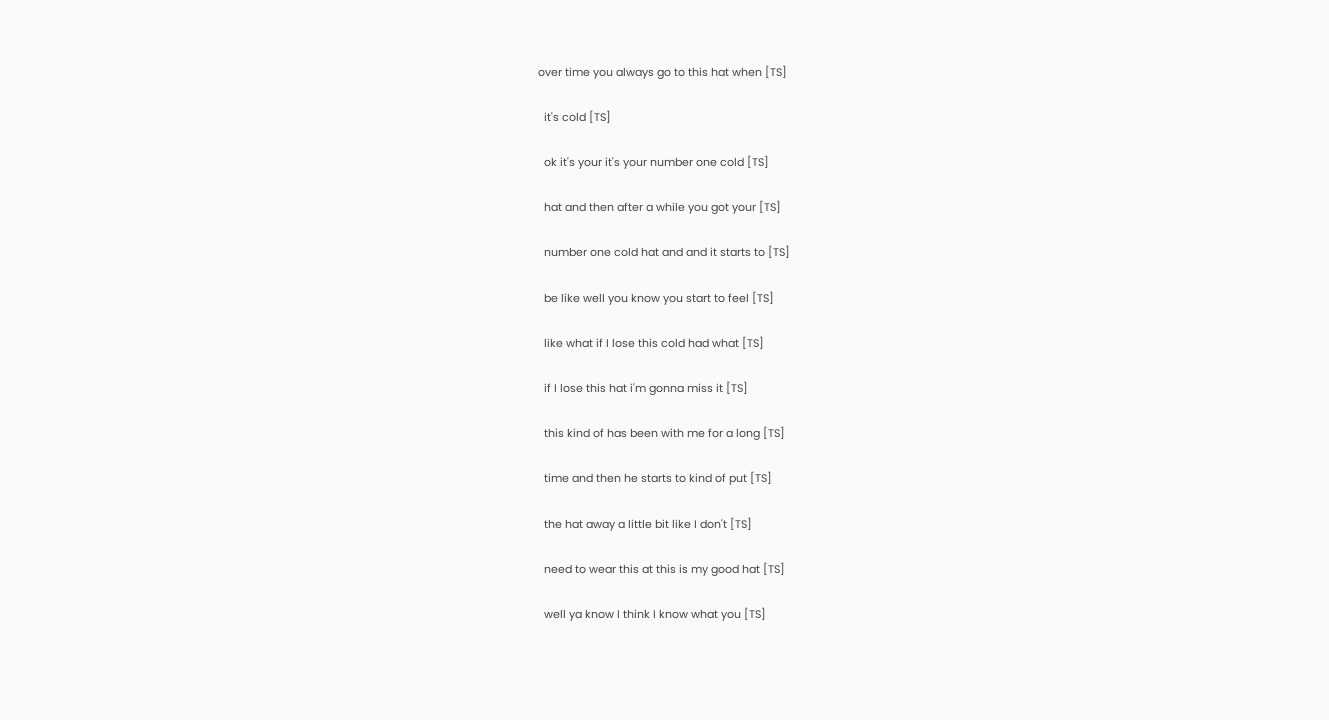over time you always go to this hat when [TS]

  it's cold [TS]

  ok it's your it's your number one cold [TS]

  hat and then after a while you got your [TS]

  number one cold hat and and it starts to [TS]

  be like well you know you start to feel [TS]

  like what if I lose this cold had what [TS]

  if I lose this hat i'm gonna miss it [TS]

  this kind of has been with me for a long [TS]

  time and then he starts to kind of put [TS]

  the hat away a little bit like I don't [TS]

  need to wear this at this is my good hat [TS]

  well ya know I think I know what you [TS]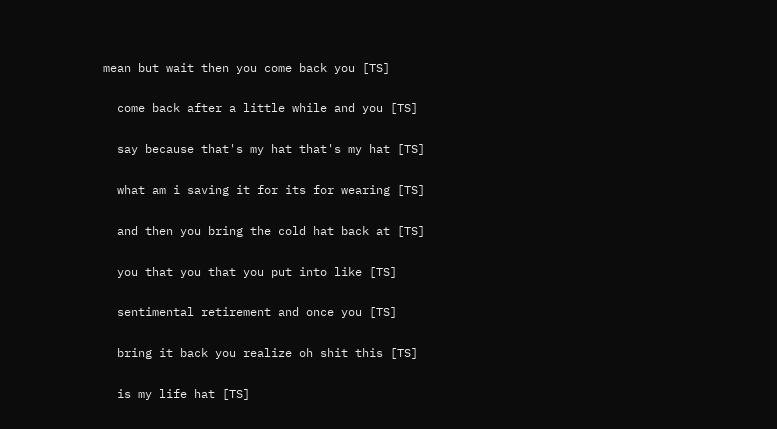mean but wait then you come back you [TS]

  come back after a little while and you [TS]

  say because that's my hat that's my hat [TS]

  what am i saving it for its for wearing [TS]

  and then you bring the cold hat back at [TS]

  you that you that you put into like [TS]

  sentimental retirement and once you [TS]

  bring it back you realize oh shit this [TS]

  is my life hat [TS]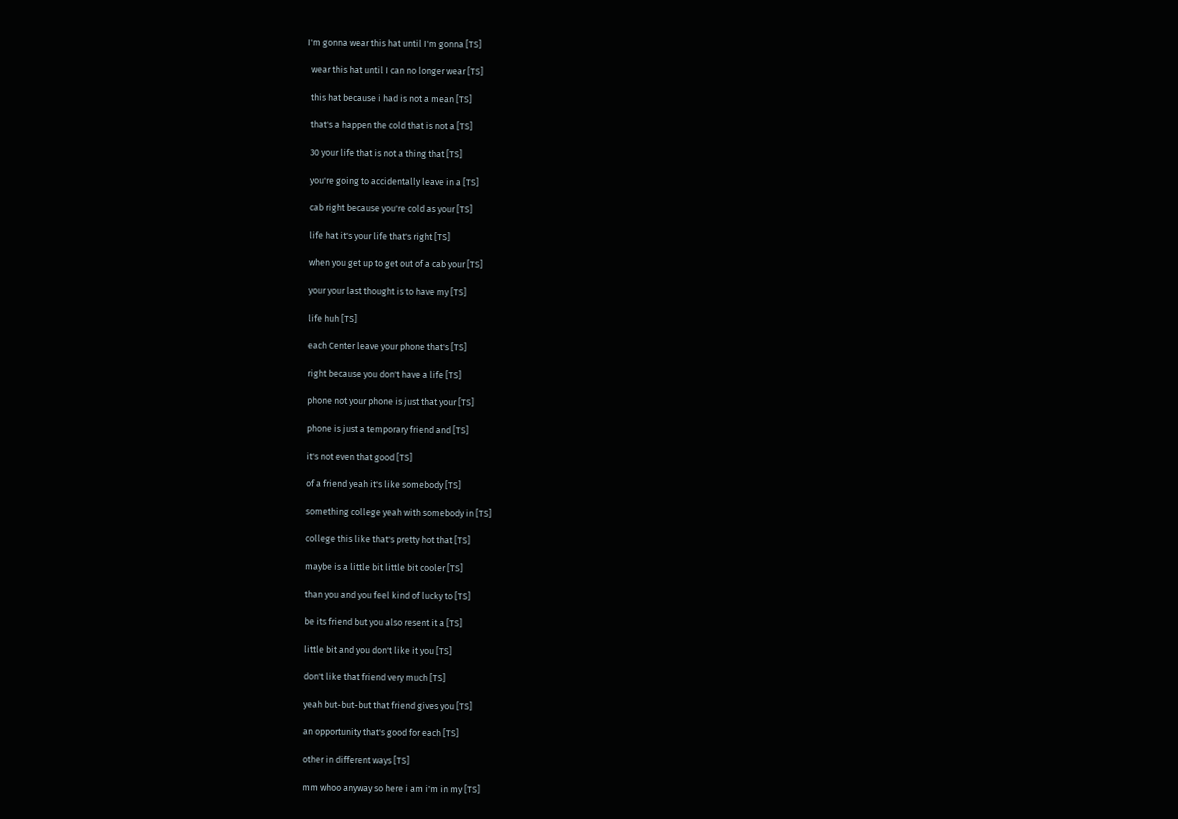I'm gonna wear this hat until I'm gonna [TS]

  wear this hat until I can no longer wear [TS]

  this hat because i had is not a mean [TS]

  that's a happen the cold that is not a [TS]

  30 your life that is not a thing that [TS]

  you're going to accidentally leave in a [TS]

  cab right because you're cold as your [TS]

  life hat it's your life that's right [TS]

  when you get up to get out of a cab your [TS]

  your your last thought is to have my [TS]

  life huh [TS]

  each Center leave your phone that's [TS]

  right because you don't have a life [TS]

  phone not your phone is just that your [TS]

  phone is just a temporary friend and [TS]

  it's not even that good [TS]

  of a friend yeah it's like somebody [TS]

  something college yeah with somebody in [TS]

  college this like that's pretty hot that [TS]

  maybe is a little bit little bit cooler [TS]

  than you and you feel kind of lucky to [TS]

  be its friend but you also resent it a [TS]

  little bit and you don't like it you [TS]

  don't like that friend very much [TS]

  yeah but-but-but that friend gives you [TS]

  an opportunity that's good for each [TS]

  other in different ways [TS]

  mm whoo anyway so here i am i'm in my [TS]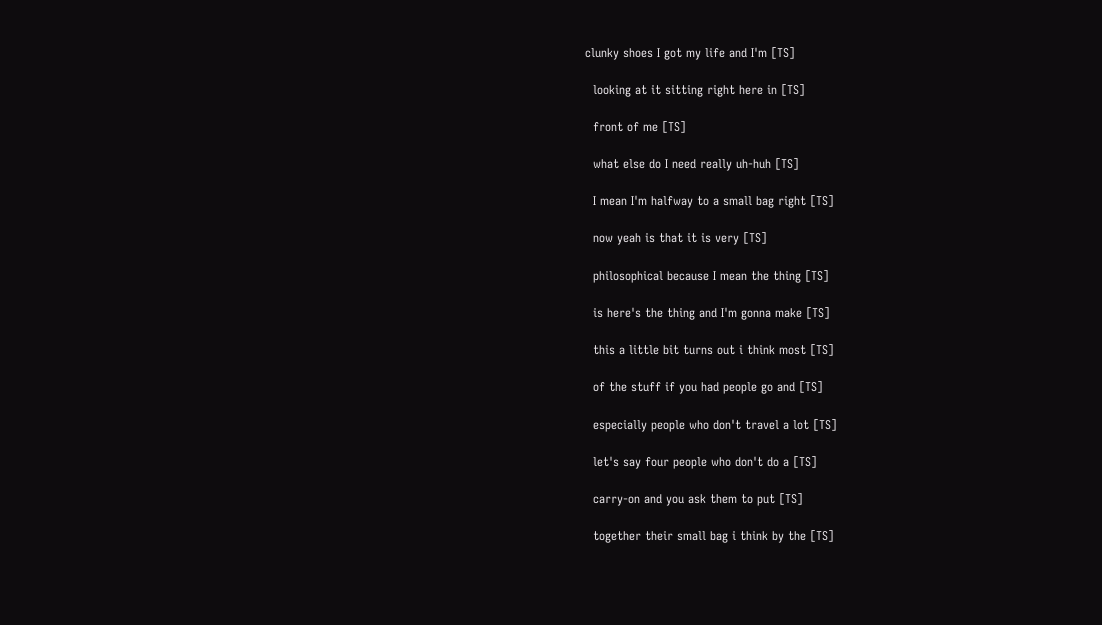clunky shoes I got my life and I'm [TS]

  looking at it sitting right here in [TS]

  front of me [TS]

  what else do I need really uh-huh [TS]

  I mean I'm halfway to a small bag right [TS]

  now yeah is that it is very [TS]

  philosophical because I mean the thing [TS]

  is here's the thing and I'm gonna make [TS]

  this a little bit turns out i think most [TS]

  of the stuff if you had people go and [TS]

  especially people who don't travel a lot [TS]

  let's say four people who don't do a [TS]

  carry-on and you ask them to put [TS]

  together their small bag i think by the [TS]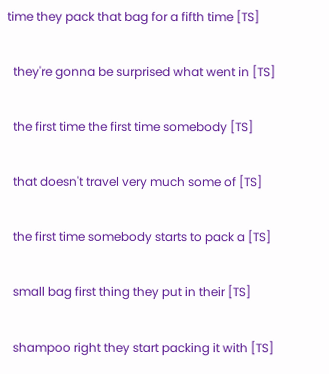time they pack that bag for a fifth time [TS]

  they're gonna be surprised what went in [TS]

  the first time the first time somebody [TS]

  that doesn't travel very much some of [TS]

  the first time somebody starts to pack a [TS]

  small bag first thing they put in their [TS]

  shampoo right they start packing it with [TS]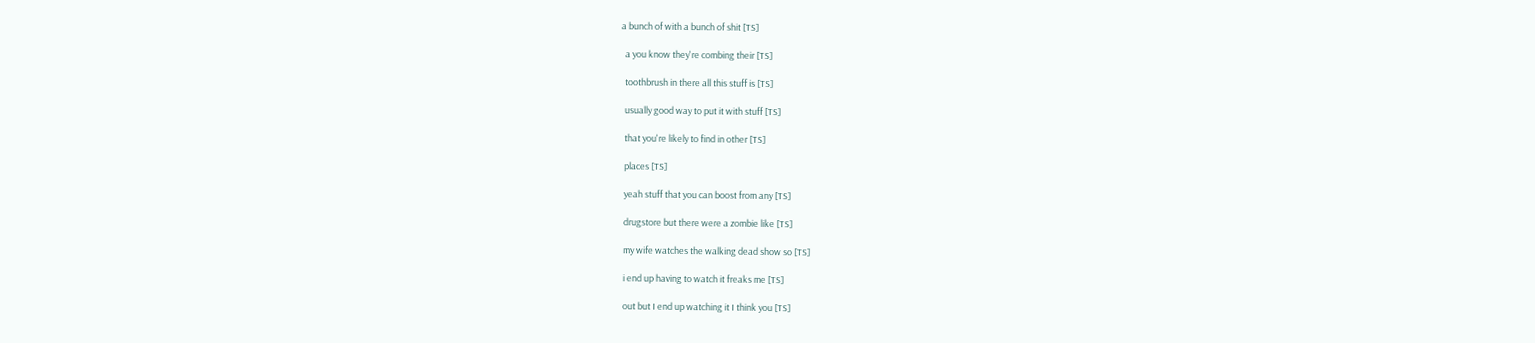a bunch of with a bunch of shit [TS]

  a you know they're combing their [TS]

  toothbrush in there all this stuff is [TS]

  usually good way to put it with stuff [TS]

  that you're likely to find in other [TS]

  places [TS]

  yeah stuff that you can boost from any [TS]

  drugstore but there were a zombie like [TS]

  my wife watches the walking dead show so [TS]

  i end up having to watch it freaks me [TS]

  out but I end up watching it I think you [TS]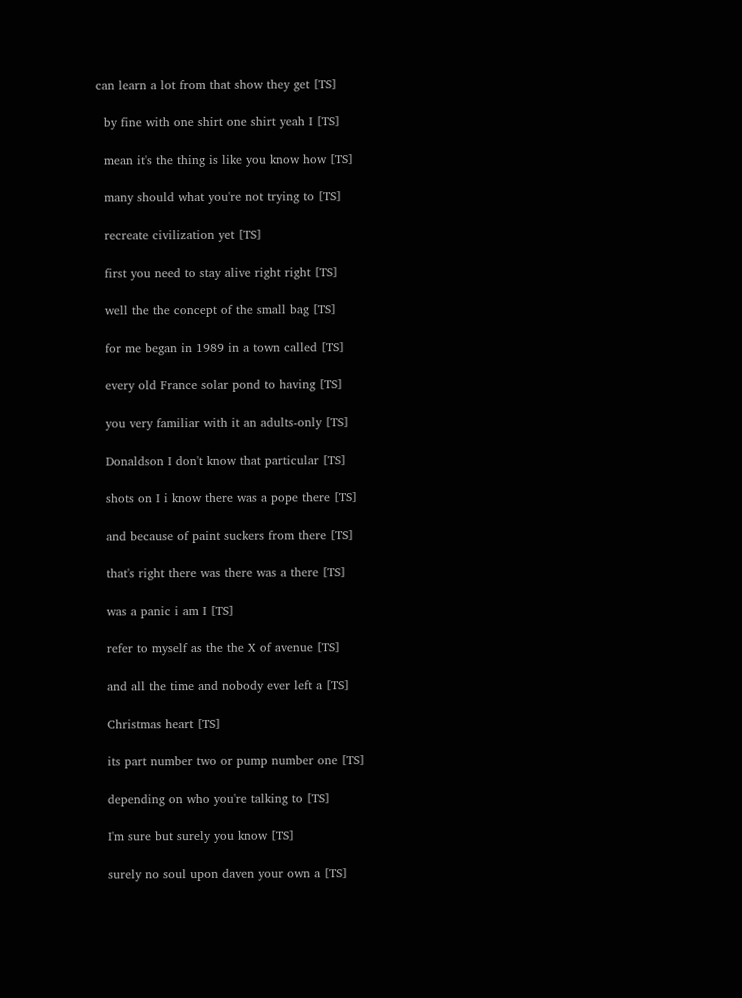can learn a lot from that show they get [TS]

  by fine with one shirt one shirt yeah I [TS]

  mean it's the thing is like you know how [TS]

  many should what you're not trying to [TS]

  recreate civilization yet [TS]

  first you need to stay alive right right [TS]

  well the the concept of the small bag [TS]

  for me began in 1989 in a town called [TS]

  every old France solar pond to having [TS]

  you very familiar with it an adults-only [TS]

  Donaldson I don't know that particular [TS]

  shots on I i know there was a pope there [TS]

  and because of paint suckers from there [TS]

  that's right there was there was a there [TS]

  was a panic i am I [TS]

  refer to myself as the the X of avenue [TS]

  and all the time and nobody ever left a [TS]

  Christmas heart [TS]

  its part number two or pump number one [TS]

  depending on who you're talking to [TS]

  I'm sure but surely you know [TS]

  surely no soul upon daven your own a [TS]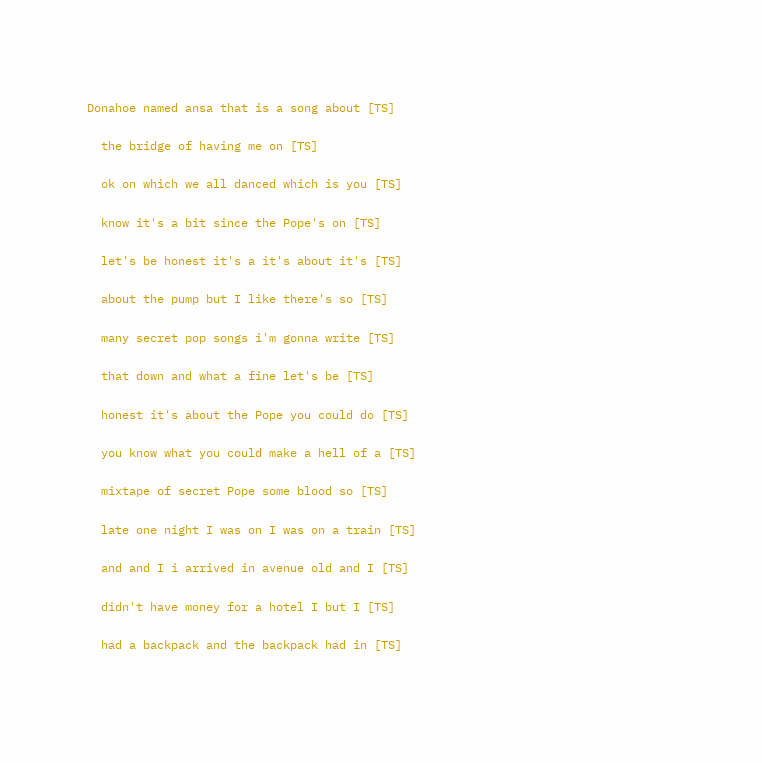Donahoe named ansa that is a song about [TS]

  the bridge of having me on [TS]

  ok on which we all danced which is you [TS]

  know it's a bit since the Pope's on [TS]

  let's be honest it's a it's about it's [TS]

  about the pump but I like there's so [TS]

  many secret pop songs i'm gonna write [TS]

  that down and what a fine let's be [TS]

  honest it's about the Pope you could do [TS]

  you know what you could make a hell of a [TS]

  mixtape of secret Pope some blood so [TS]

  late one night I was on I was on a train [TS]

  and and I i arrived in avenue old and I [TS]

  didn't have money for a hotel I but I [TS]

  had a backpack and the backpack had in [TS]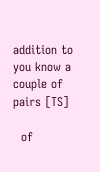addition to you know a couple of pairs [TS]

  of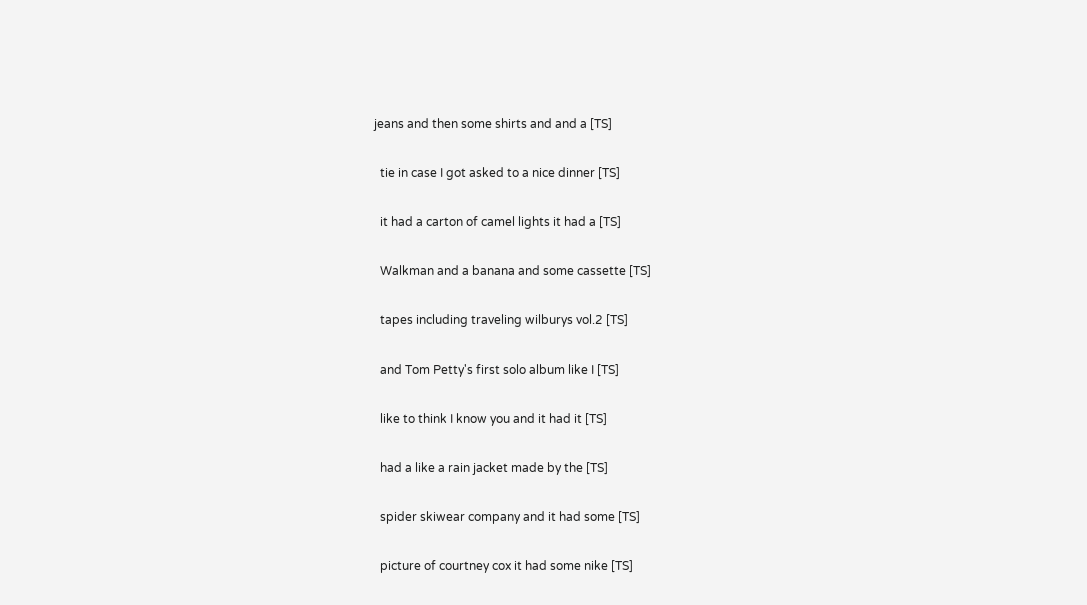jeans and then some shirts and and a [TS]

  tie in case I got asked to a nice dinner [TS]

  it had a carton of camel lights it had a [TS]

  Walkman and a banana and some cassette [TS]

  tapes including traveling wilburys vol.2 [TS]

  and Tom Petty's first solo album like I [TS]

  like to think I know you and it had it [TS]

  had a like a rain jacket made by the [TS]

  spider skiwear company and it had some [TS]

  picture of courtney cox it had some nike [TS]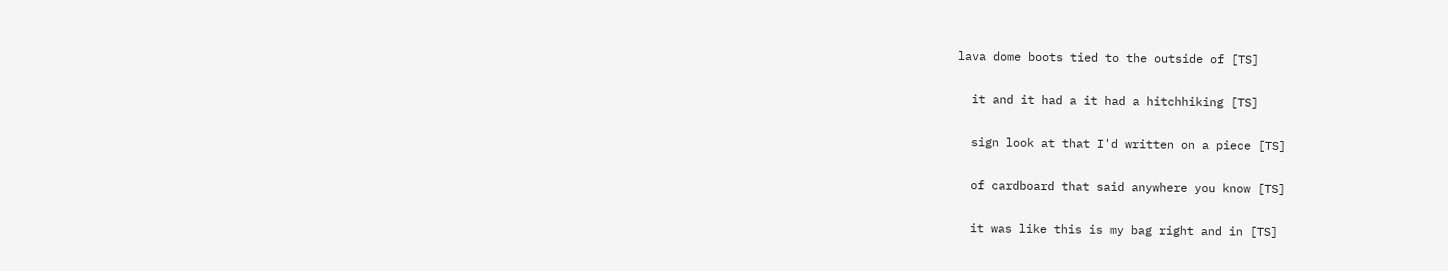lava dome boots tied to the outside of [TS]

  it and it had a it had a hitchhiking [TS]

  sign look at that I'd written on a piece [TS]

  of cardboard that said anywhere you know [TS]

  it was like this is my bag right and in [TS]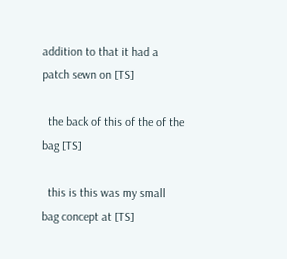addition to that it had a patch sewn on [TS]

  the back of this of the of the bag [TS]

  this is this was my small bag concept at [TS]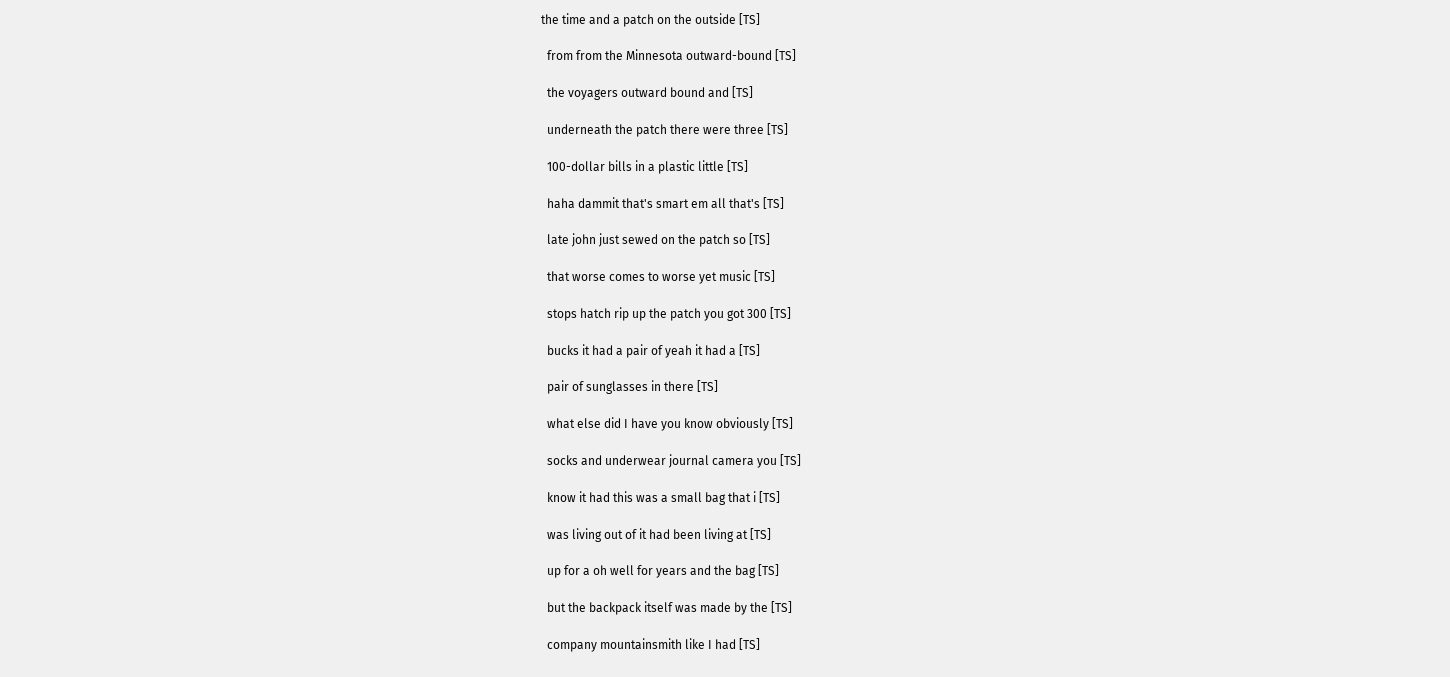the time and a patch on the outside [TS]

  from from the Minnesota outward-bound [TS]

  the voyagers outward bound and [TS]

  underneath the patch there were three [TS]

  100-dollar bills in a plastic little [TS]

  haha dammit that's smart em all that's [TS]

  late john just sewed on the patch so [TS]

  that worse comes to worse yet music [TS]

  stops hatch rip up the patch you got 300 [TS]

  bucks it had a pair of yeah it had a [TS]

  pair of sunglasses in there [TS]

  what else did I have you know obviously [TS]

  socks and underwear journal camera you [TS]

  know it had this was a small bag that i [TS]

  was living out of it had been living at [TS]

  up for a oh well for years and the bag [TS]

  but the backpack itself was made by the [TS]

  company mountainsmith like I had [TS]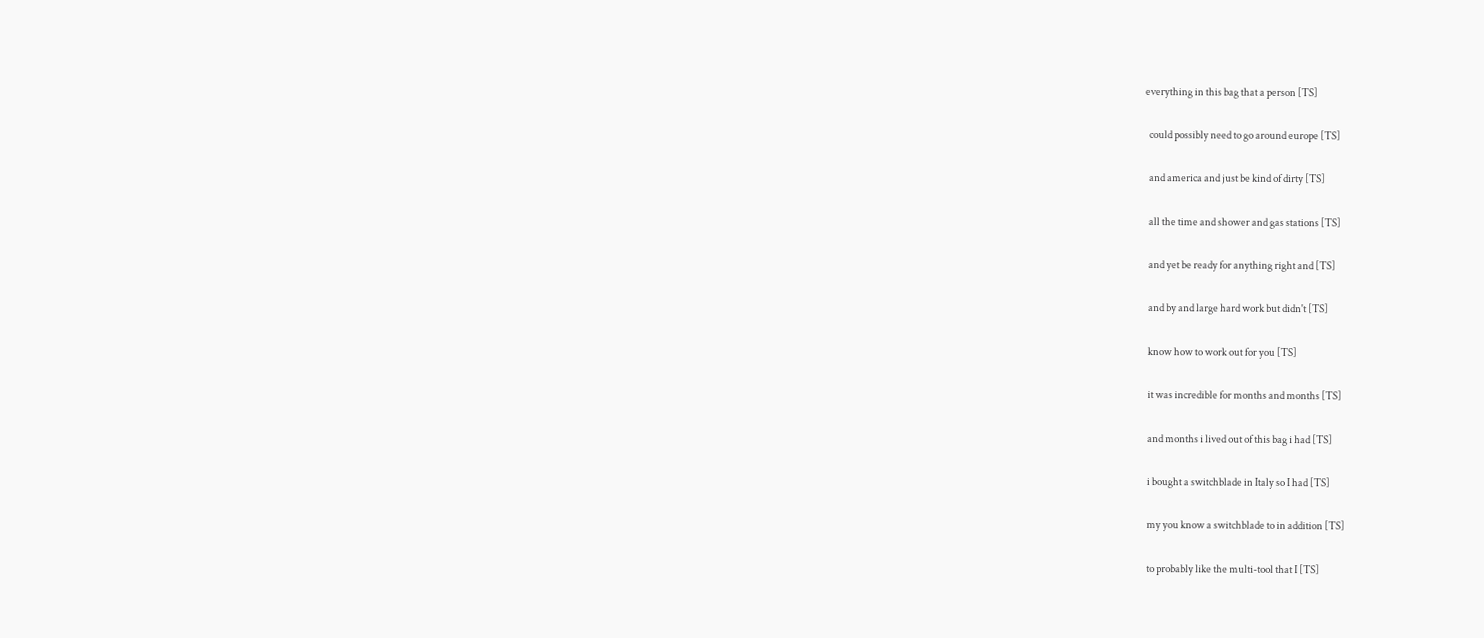everything in this bag that a person [TS]

  could possibly need to go around europe [TS]

  and america and just be kind of dirty [TS]

  all the time and shower and gas stations [TS]

  and yet be ready for anything right and [TS]

  and by and large hard work but didn't [TS]

  know how to work out for you [TS]

  it was incredible for months and months [TS]

  and months i lived out of this bag i had [TS]

  i bought a switchblade in Italy so I had [TS]

  my you know a switchblade to in addition [TS]

  to probably like the multi-tool that I [TS]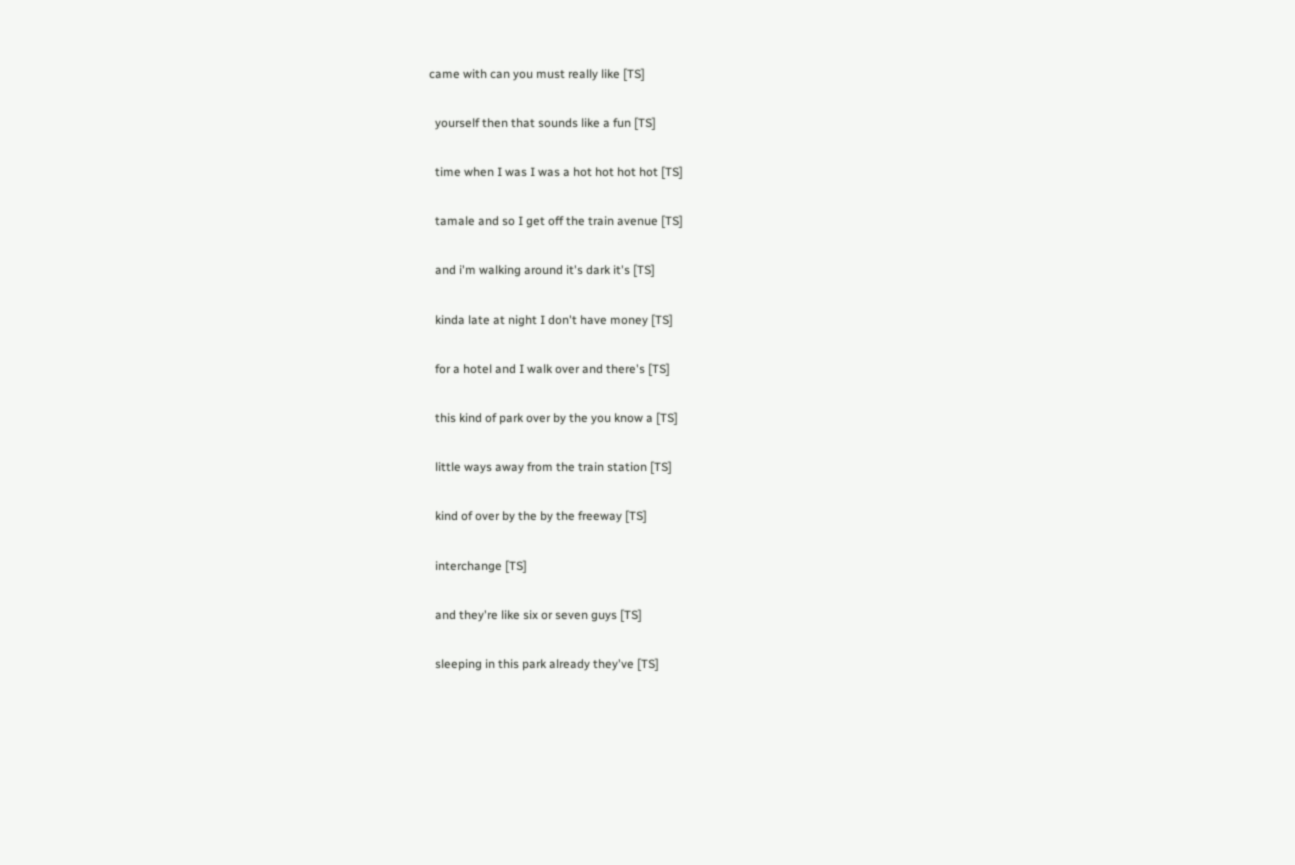came with can you must really like [TS]

  yourself then that sounds like a fun [TS]

  time when I was I was a hot hot hot hot [TS]

  tamale and so I get off the train avenue [TS]

  and i'm walking around it's dark it's [TS]

  kinda late at night I don't have money [TS]

  for a hotel and I walk over and there's [TS]

  this kind of park over by the you know a [TS]

  little ways away from the train station [TS]

  kind of over by the by the freeway [TS]

  interchange [TS]

  and they're like six or seven guys [TS]

  sleeping in this park already they've [TS]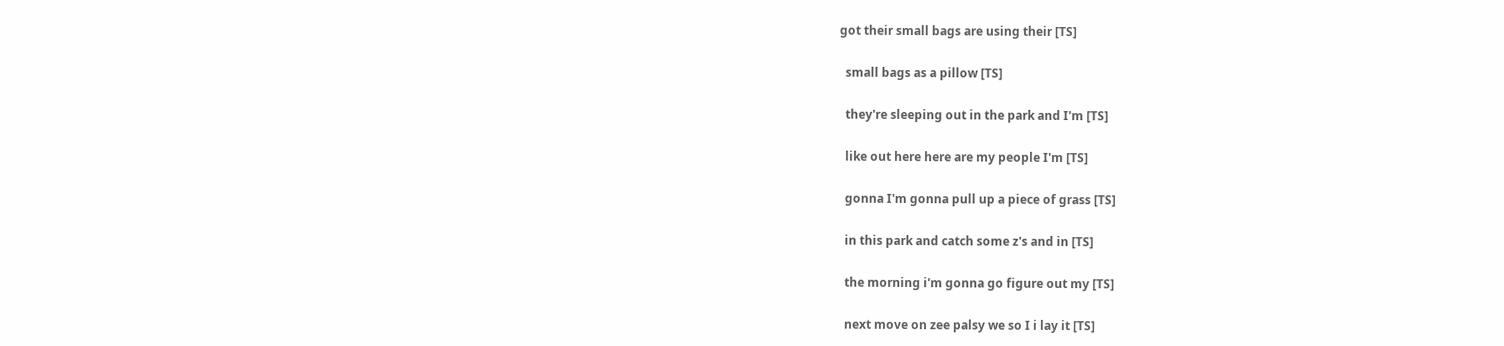got their small bags are using their [TS]

  small bags as a pillow [TS]

  they're sleeping out in the park and I'm [TS]

  like out here here are my people I'm [TS]

  gonna I'm gonna pull up a piece of grass [TS]

  in this park and catch some z's and in [TS]

  the morning i'm gonna go figure out my [TS]

  next move on zee palsy we so I i lay it [TS]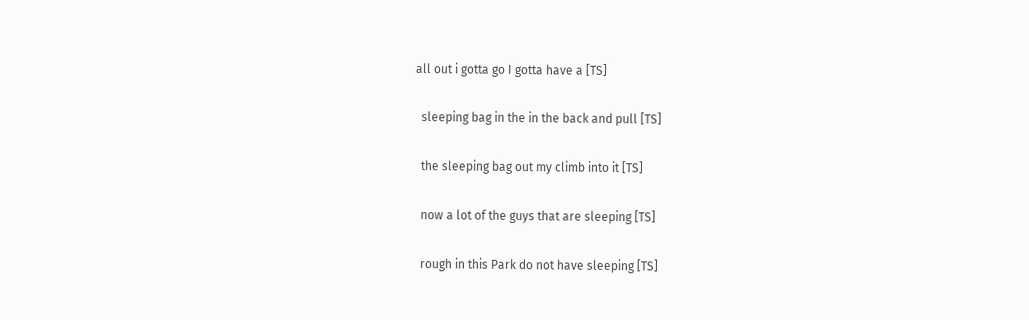all out i gotta go I gotta have a [TS]

  sleeping bag in the in the back and pull [TS]

  the sleeping bag out my climb into it [TS]

  now a lot of the guys that are sleeping [TS]

  rough in this Park do not have sleeping [TS]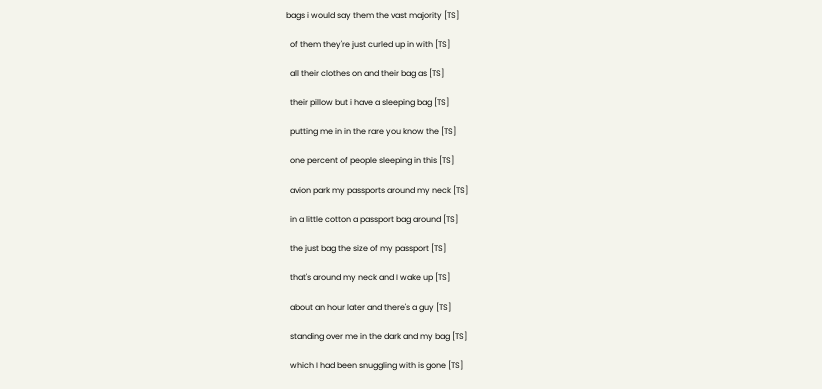bags i would say them the vast majority [TS]

  of them they're just curled up in with [TS]

  all their clothes on and their bag as [TS]

  their pillow but i have a sleeping bag [TS]

  putting me in in the rare you know the [TS]

  one percent of people sleeping in this [TS]

  avion park my passports around my neck [TS]

  in a little cotton a passport bag around [TS]

  the just bag the size of my passport [TS]

  that's around my neck and I wake up [TS]

  about an hour later and there's a guy [TS]

  standing over me in the dark and my bag [TS]

  which I had been snuggling with is gone [TS]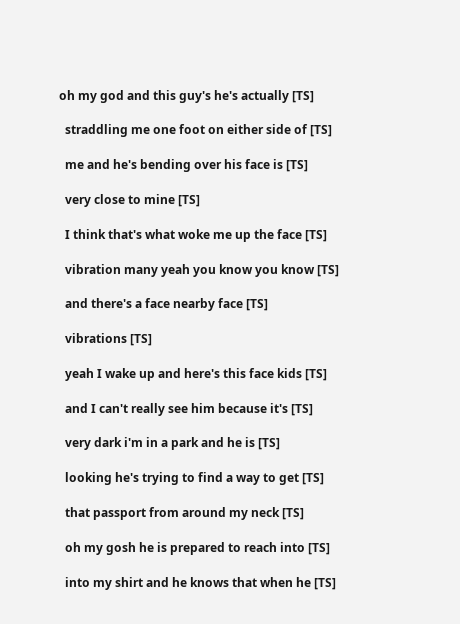oh my god and this guy's he's actually [TS]

  straddling me one foot on either side of [TS]

  me and he's bending over his face is [TS]

  very close to mine [TS]

  I think that's what woke me up the face [TS]

  vibration many yeah you know you know [TS]

  and there's a face nearby face [TS]

  vibrations [TS]

  yeah I wake up and here's this face kids [TS]

  and I can't really see him because it's [TS]

  very dark i'm in a park and he is [TS]

  looking he's trying to find a way to get [TS]

  that passport from around my neck [TS]

  oh my gosh he is prepared to reach into [TS]

  into my shirt and he knows that when he [TS]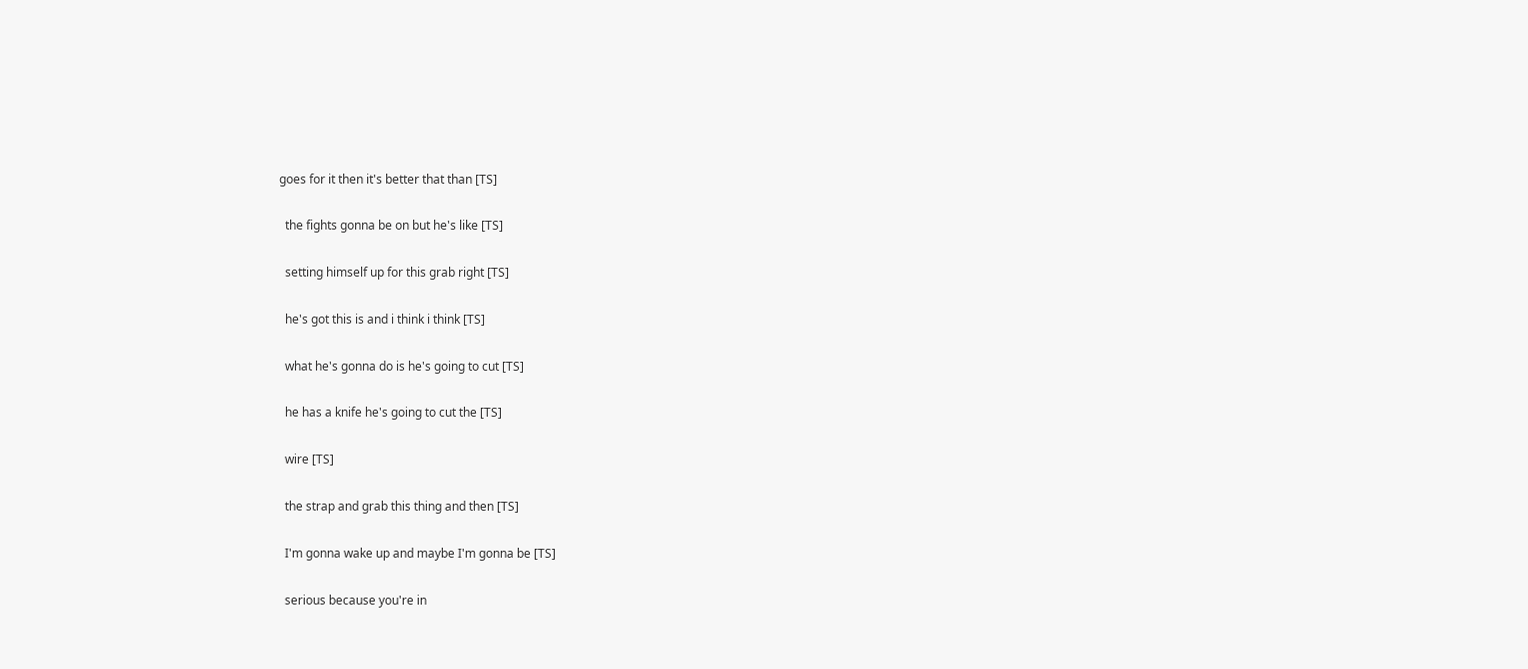goes for it then it's better that than [TS]

  the fights gonna be on but he's like [TS]

  setting himself up for this grab right [TS]

  he's got this is and i think i think [TS]

  what he's gonna do is he's going to cut [TS]

  he has a knife he's going to cut the [TS]

  wire [TS]

  the strap and grab this thing and then [TS]

  I'm gonna wake up and maybe I'm gonna be [TS]

  serious because you're in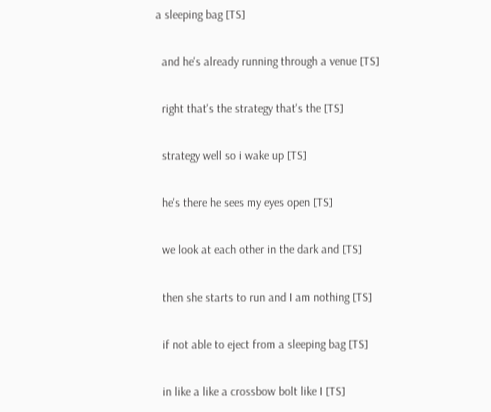a sleeping bag [TS]

  and he's already running through a venue [TS]

  right that's the strategy that's the [TS]

  strategy well so i wake up [TS]

  he's there he sees my eyes open [TS]

  we look at each other in the dark and [TS]

  then she starts to run and I am nothing [TS]

  if not able to eject from a sleeping bag [TS]

  in like a like a crossbow bolt like I [TS]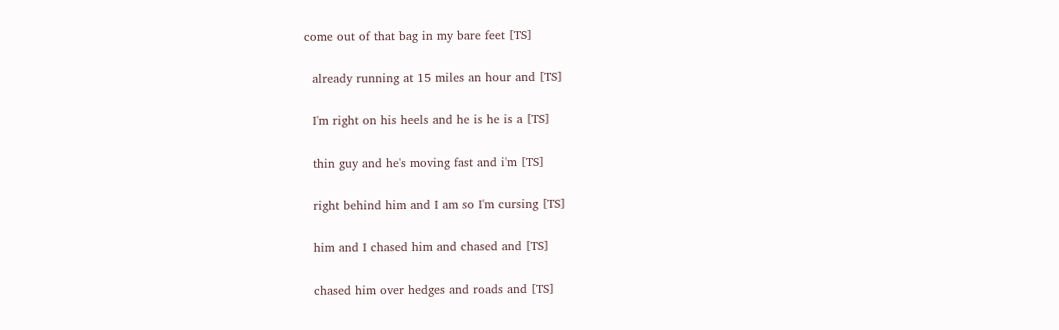come out of that bag in my bare feet [TS]

  already running at 15 miles an hour and [TS]

  I'm right on his heels and he is he is a [TS]

  thin guy and he's moving fast and i'm [TS]

  right behind him and I am so I'm cursing [TS]

  him and I chased him and chased and [TS]

  chased him over hedges and roads and [TS]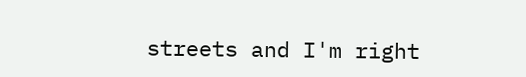streets and I'm right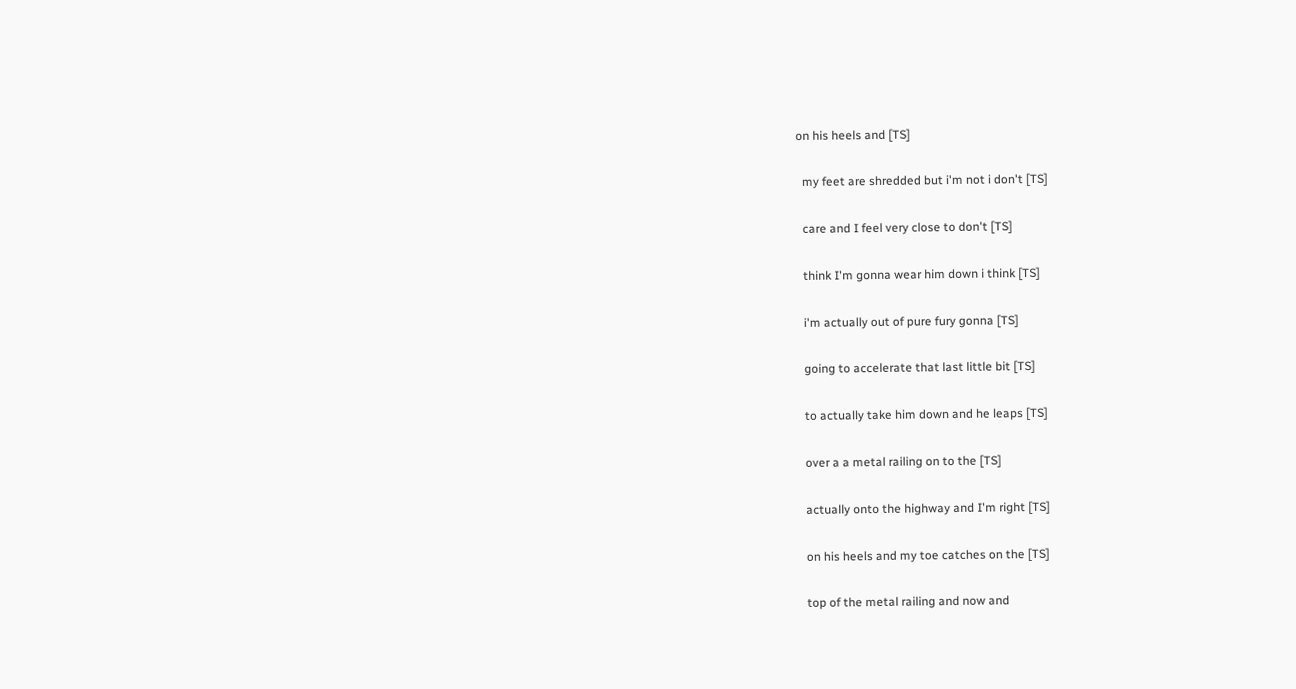on his heels and [TS]

  my feet are shredded but i'm not i don't [TS]

  care and I feel very close to don't [TS]

  think I'm gonna wear him down i think [TS]

  i'm actually out of pure fury gonna [TS]

  going to accelerate that last little bit [TS]

  to actually take him down and he leaps [TS]

  over a a metal railing on to the [TS]

  actually onto the highway and I'm right [TS]

  on his heels and my toe catches on the [TS]

  top of the metal railing and now and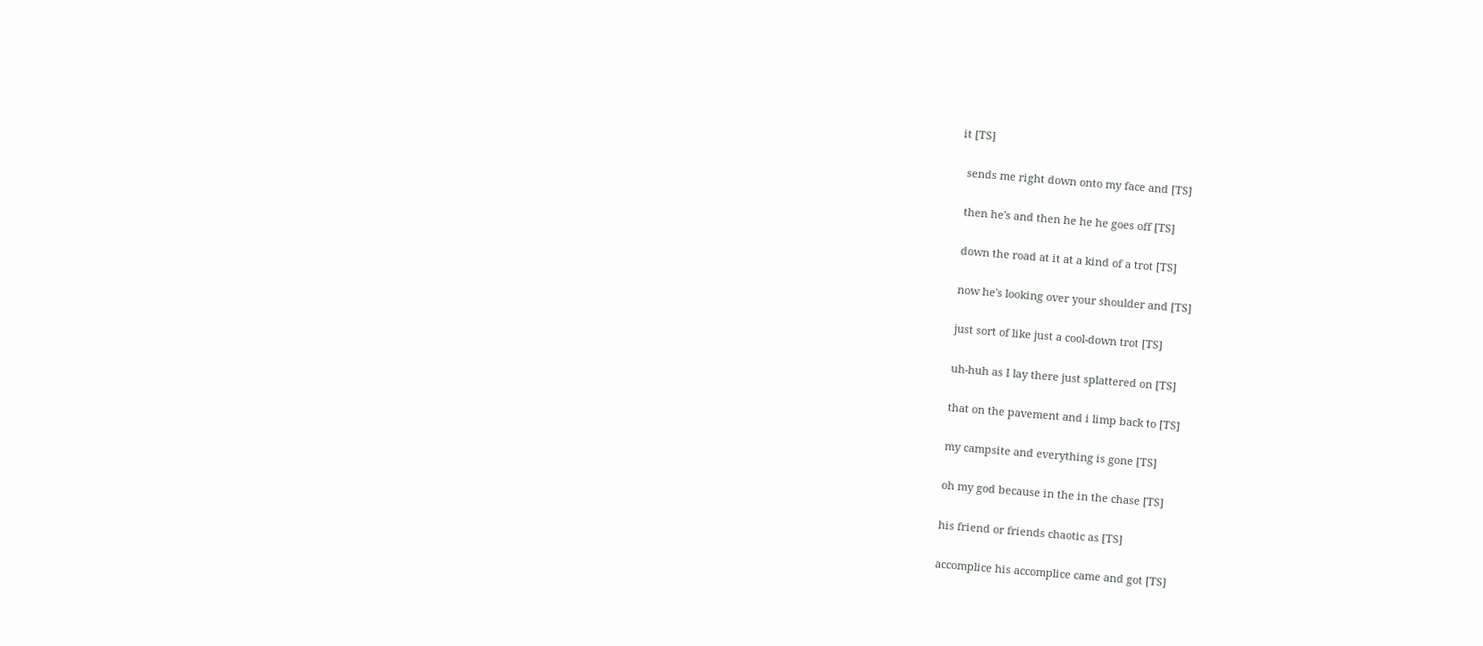it [TS]

  sends me right down onto my face and [TS]

  then he's and then he he he goes off [TS]

  down the road at it at a kind of a trot [TS]

  now he's looking over your shoulder and [TS]

  just sort of like just a cool-down trot [TS]

  uh-huh as I lay there just splattered on [TS]

  that on the pavement and i limp back to [TS]

  my campsite and everything is gone [TS]

  oh my god because in the in the chase [TS]

  his friend or friends chaotic as [TS]

  accomplice his accomplice came and got [TS]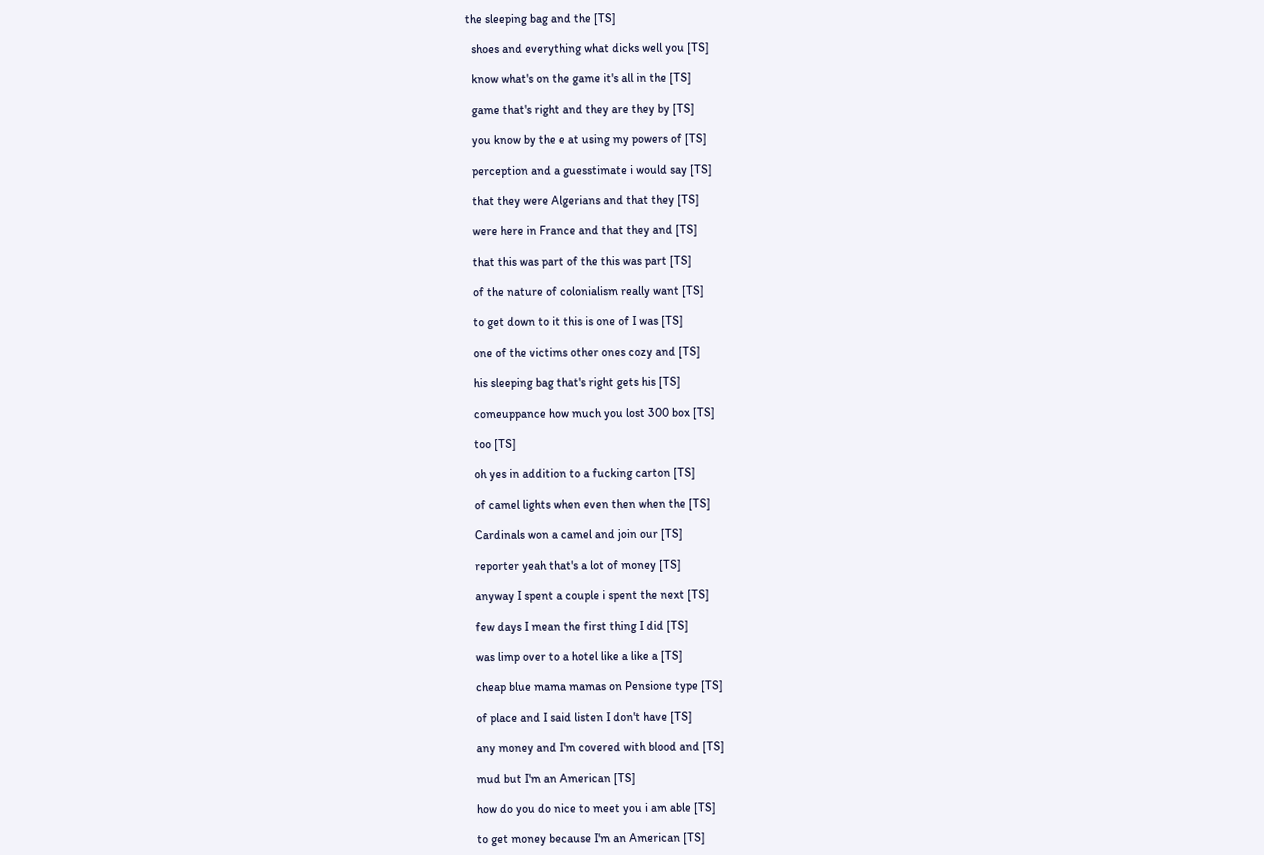the sleeping bag and the [TS]

  shoes and everything what dicks well you [TS]

  know what's on the game it's all in the [TS]

  game that's right and they are they by [TS]

  you know by the e at using my powers of [TS]

  perception and a guesstimate i would say [TS]

  that they were Algerians and that they [TS]

  were here in France and that they and [TS]

  that this was part of the this was part [TS]

  of the nature of colonialism really want [TS]

  to get down to it this is one of I was [TS]

  one of the victims other ones cozy and [TS]

  his sleeping bag that's right gets his [TS]

  comeuppance how much you lost 300 box [TS]

  too [TS]

  oh yes in addition to a fucking carton [TS]

  of camel lights when even then when the [TS]

  Cardinals won a camel and join our [TS]

  reporter yeah that's a lot of money [TS]

  anyway I spent a couple i spent the next [TS]

  few days I mean the first thing I did [TS]

  was limp over to a hotel like a like a [TS]

  cheap blue mama mamas on Pensione type [TS]

  of place and I said listen I don't have [TS]

  any money and I'm covered with blood and [TS]

  mud but I'm an American [TS]

  how do you do nice to meet you i am able [TS]

  to get money because I'm an American [TS]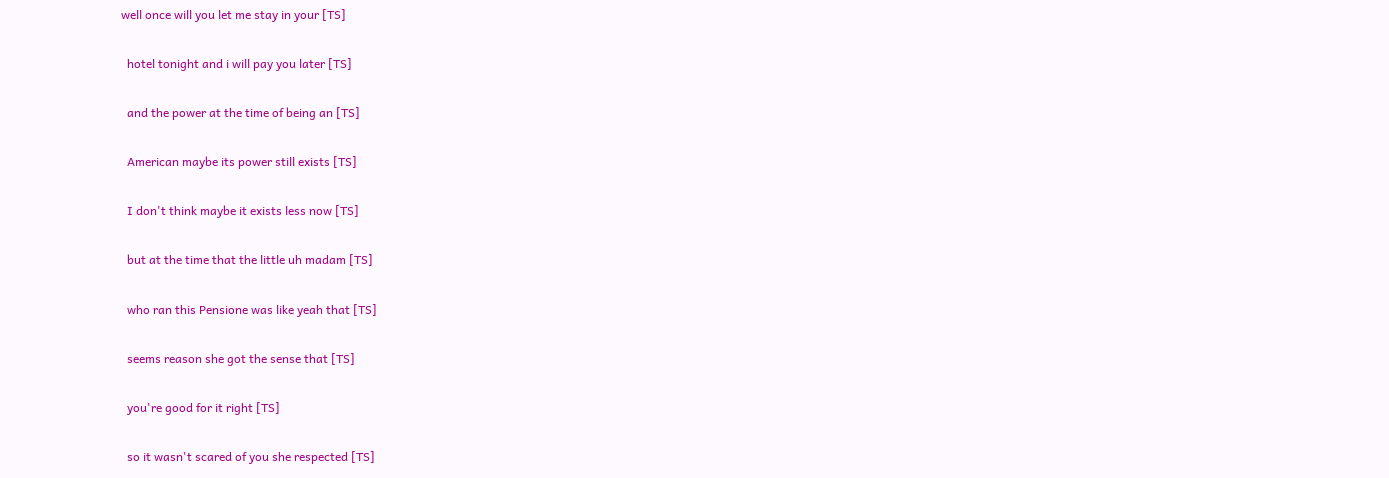well once will you let me stay in your [TS]

  hotel tonight and i will pay you later [TS]

  and the power at the time of being an [TS]

  American maybe its power still exists [TS]

  I don't think maybe it exists less now [TS]

  but at the time that the little uh madam [TS]

  who ran this Pensione was like yeah that [TS]

  seems reason she got the sense that [TS]

  you're good for it right [TS]

  so it wasn't scared of you she respected [TS]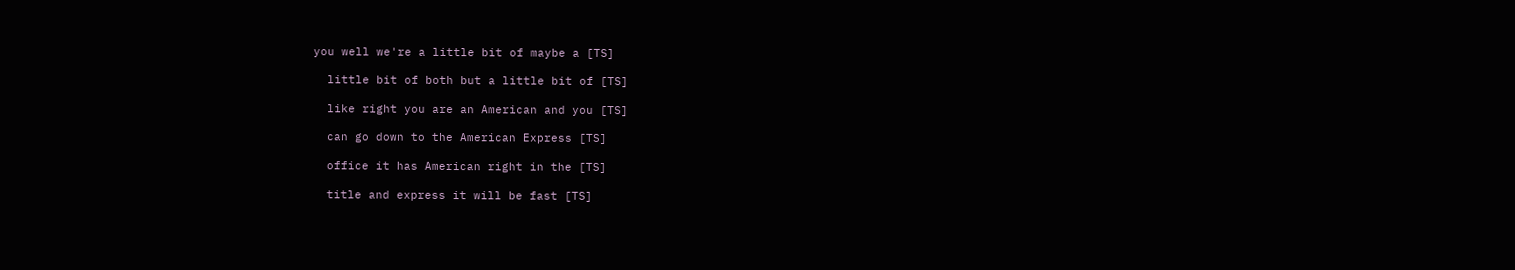you well we're a little bit of maybe a [TS]

  little bit of both but a little bit of [TS]

  like right you are an American and you [TS]

  can go down to the American Express [TS]

  office it has American right in the [TS]

  title and express it will be fast [TS]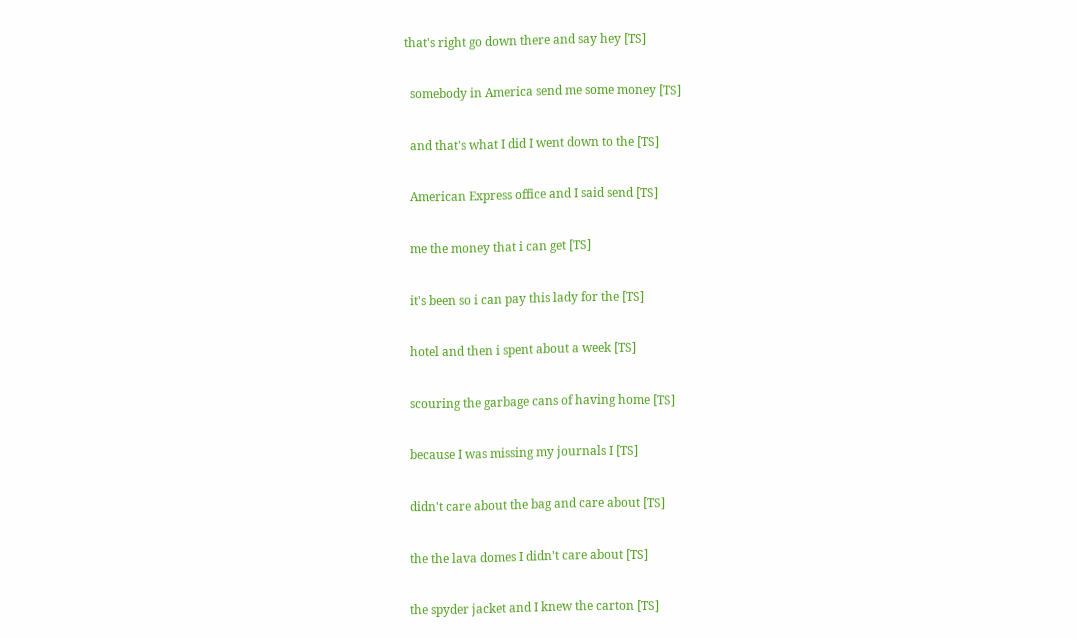that's right go down there and say hey [TS]

  somebody in America send me some money [TS]

  and that's what I did I went down to the [TS]

  American Express office and I said send [TS]

  me the money that i can get [TS]

  it's been so i can pay this lady for the [TS]

  hotel and then i spent about a week [TS]

  scouring the garbage cans of having home [TS]

  because I was missing my journals I [TS]

  didn't care about the bag and care about [TS]

  the the lava domes I didn't care about [TS]

  the spyder jacket and I knew the carton [TS]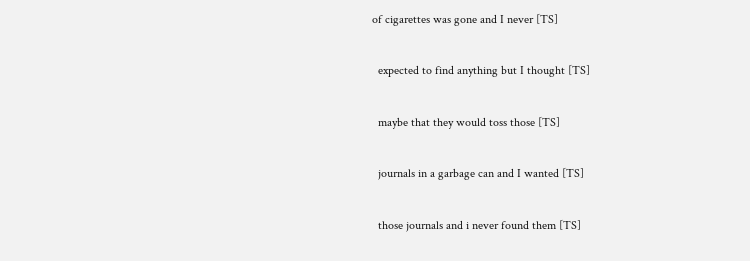of cigarettes was gone and I never [TS]

  expected to find anything but I thought [TS]

  maybe that they would toss those [TS]

  journals in a garbage can and I wanted [TS]

  those journals and i never found them [TS]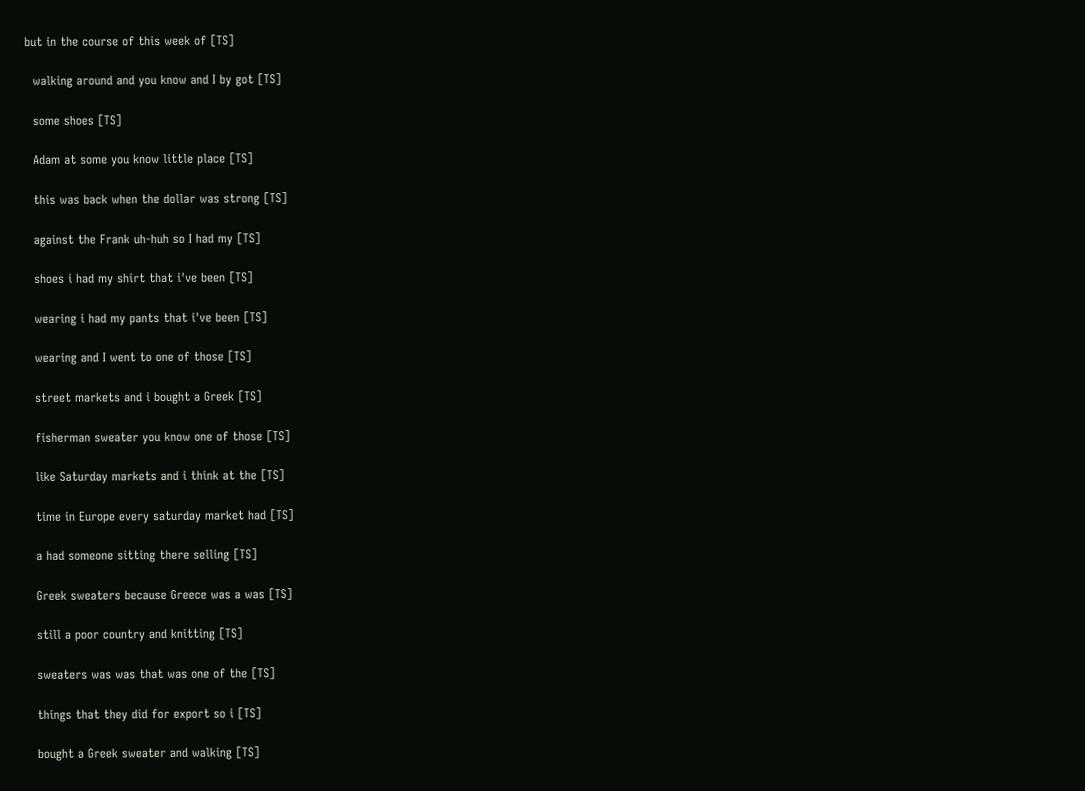but in the course of this week of [TS]

  walking around and you know and I by got [TS]

  some shoes [TS]

  Adam at some you know little place [TS]

  this was back when the dollar was strong [TS]

  against the Frank uh-huh so I had my [TS]

  shoes i had my shirt that i've been [TS]

  wearing i had my pants that i've been [TS]

  wearing and I went to one of those [TS]

  street markets and i bought a Greek [TS]

  fisherman sweater you know one of those [TS]

  like Saturday markets and i think at the [TS]

  time in Europe every saturday market had [TS]

  a had someone sitting there selling [TS]

  Greek sweaters because Greece was a was [TS]

  still a poor country and knitting [TS]

  sweaters was was that was one of the [TS]

  things that they did for export so i [TS]

  bought a Greek sweater and walking [TS]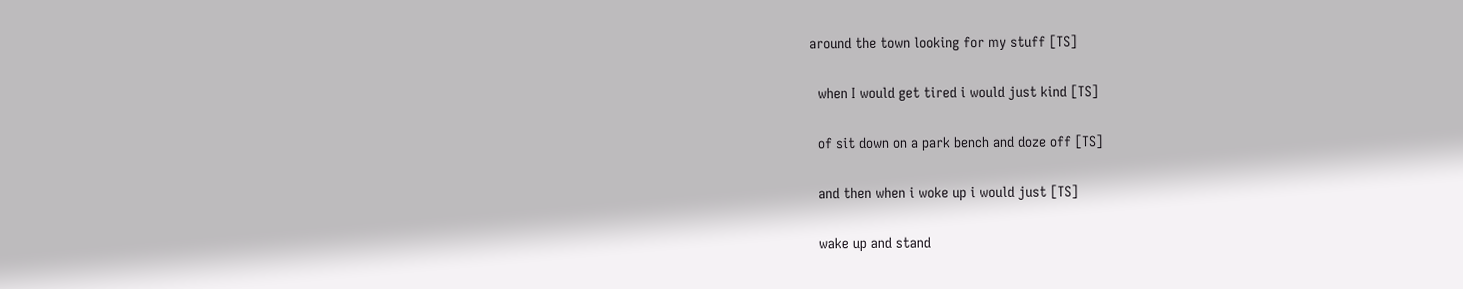around the town looking for my stuff [TS]

  when I would get tired i would just kind [TS]

  of sit down on a park bench and doze off [TS]

  and then when i woke up i would just [TS]

  wake up and stand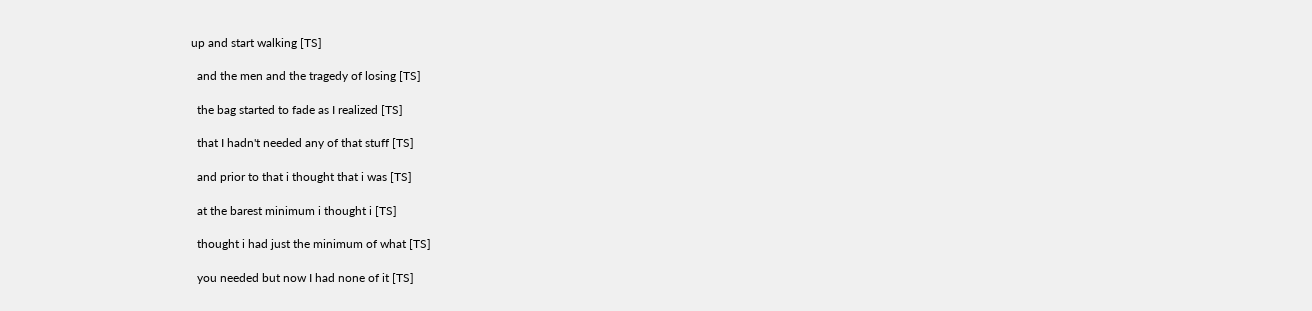up and start walking [TS]

  and the men and the tragedy of losing [TS]

  the bag started to fade as I realized [TS]

  that I hadn't needed any of that stuff [TS]

  and prior to that i thought that i was [TS]

  at the barest minimum i thought i [TS]

  thought i had just the minimum of what [TS]

  you needed but now I had none of it [TS]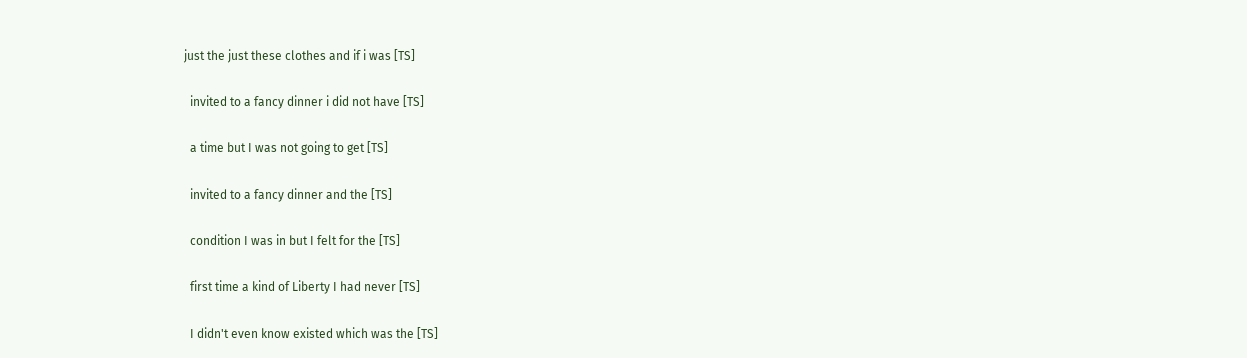just the just these clothes and if i was [TS]

  invited to a fancy dinner i did not have [TS]

  a time but I was not going to get [TS]

  invited to a fancy dinner and the [TS]

  condition I was in but I felt for the [TS]

  first time a kind of Liberty I had never [TS]

  I didn't even know existed which was the [TS]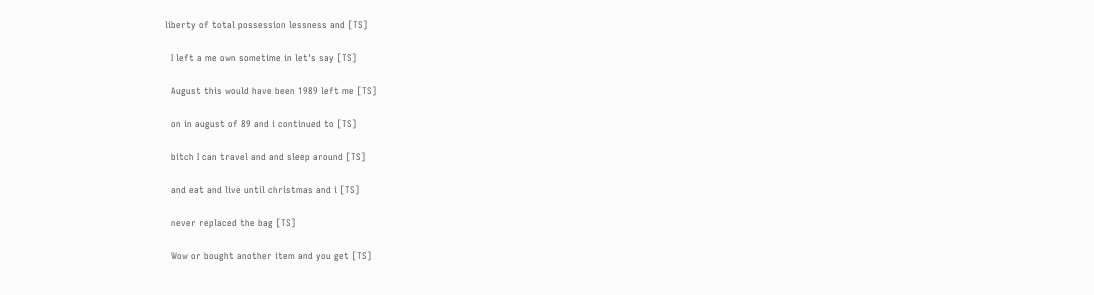liberty of total possession lessness and [TS]

  I left a me own sometime in let's say [TS]

  August this would have been 1989 left me [TS]

  on in august of 89 and i continued to [TS]

  bitch I can travel and and sleep around [TS]

  and eat and live until christmas and i [TS]

  never replaced the bag [TS]

  Wow or bought another item and you get [TS]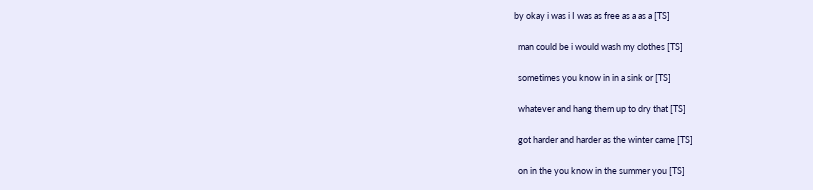by okay i was i I was as free as a as a [TS]

  man could be i would wash my clothes [TS]

  sometimes you know in in a sink or [TS]

  whatever and hang them up to dry that [TS]

  got harder and harder as the winter came [TS]

  on in the you know in the summer you [TS]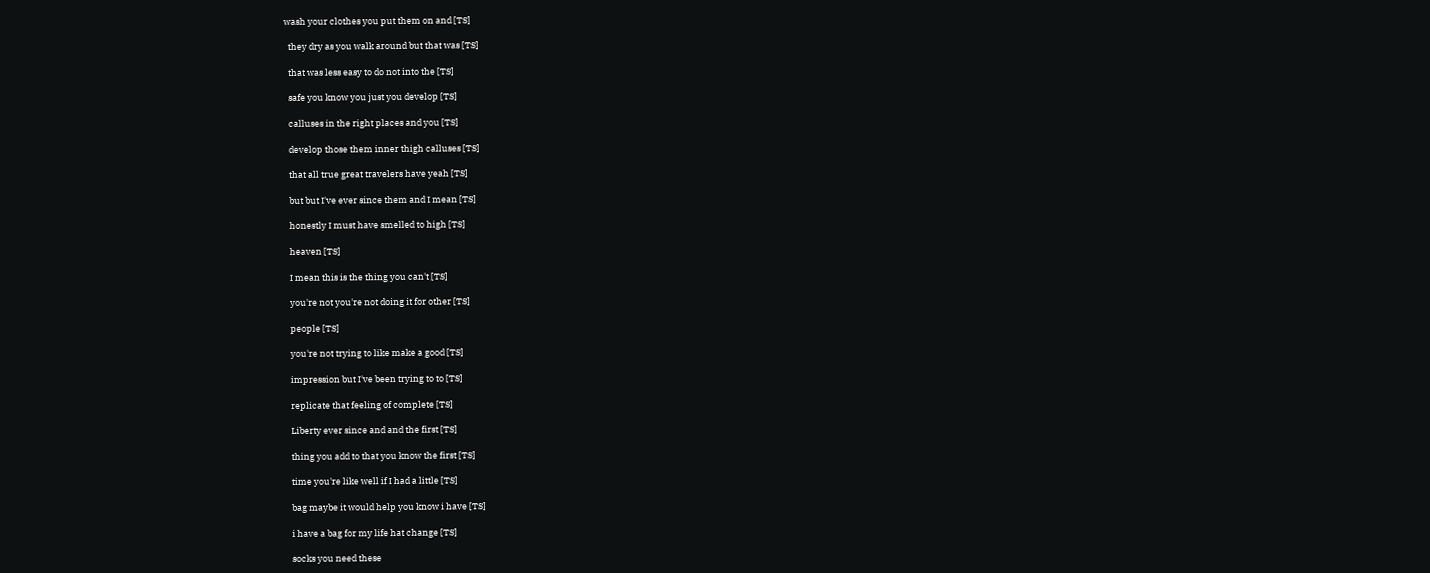wash your clothes you put them on and [TS]

  they dry as you walk around but that was [TS]

  that was less easy to do not into the [TS]

  safe you know you just you develop [TS]

  calluses in the right places and you [TS]

  develop those them inner thigh calluses [TS]

  that all true great travelers have yeah [TS]

  but but I've ever since them and I mean [TS]

  honestly I must have smelled to high [TS]

  heaven [TS]

  I mean this is the thing you can't [TS]

  you're not you're not doing it for other [TS]

  people [TS]

  you're not trying to like make a good [TS]

  impression but I've been trying to to [TS]

  replicate that feeling of complete [TS]

  Liberty ever since and and the first [TS]

  thing you add to that you know the first [TS]

  time you're like well if I had a little [TS]

  bag maybe it would help you know i have [TS]

  i have a bag for my life hat change [TS]

  socks you need these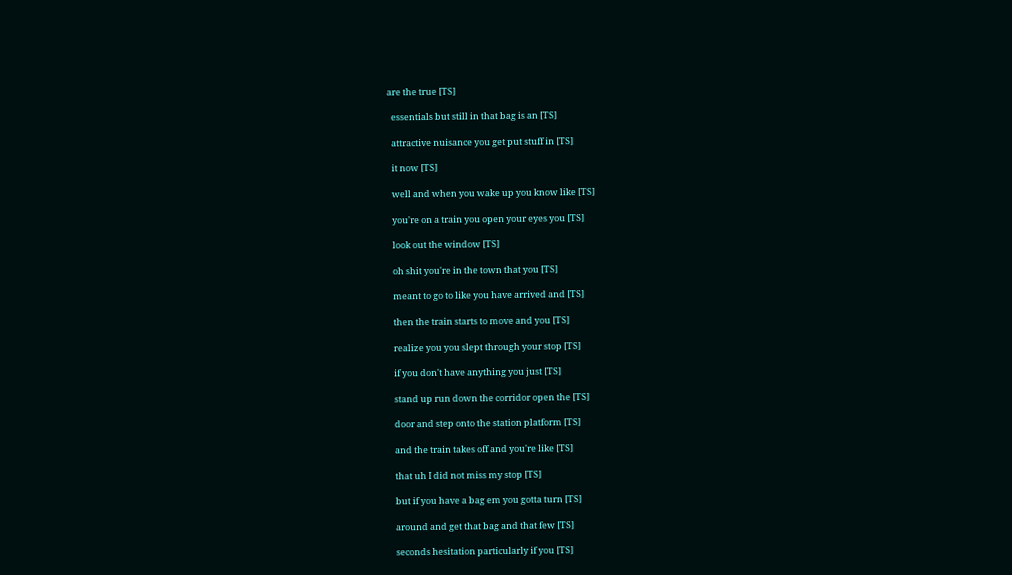are the true [TS]

  essentials but still in that bag is an [TS]

  attractive nuisance you get put stuff in [TS]

  it now [TS]

  well and when you wake up you know like [TS]

  you're on a train you open your eyes you [TS]

  look out the window [TS]

  oh shit you're in the town that you [TS]

  meant to go to like you have arrived and [TS]

  then the train starts to move and you [TS]

  realize you you slept through your stop [TS]

  if you don't have anything you just [TS]

  stand up run down the corridor open the [TS]

  door and step onto the station platform [TS]

  and the train takes off and you're like [TS]

  that uh I did not miss my stop [TS]

  but if you have a bag em you gotta turn [TS]

  around and get that bag and that few [TS]

  seconds hesitation particularly if you [TS]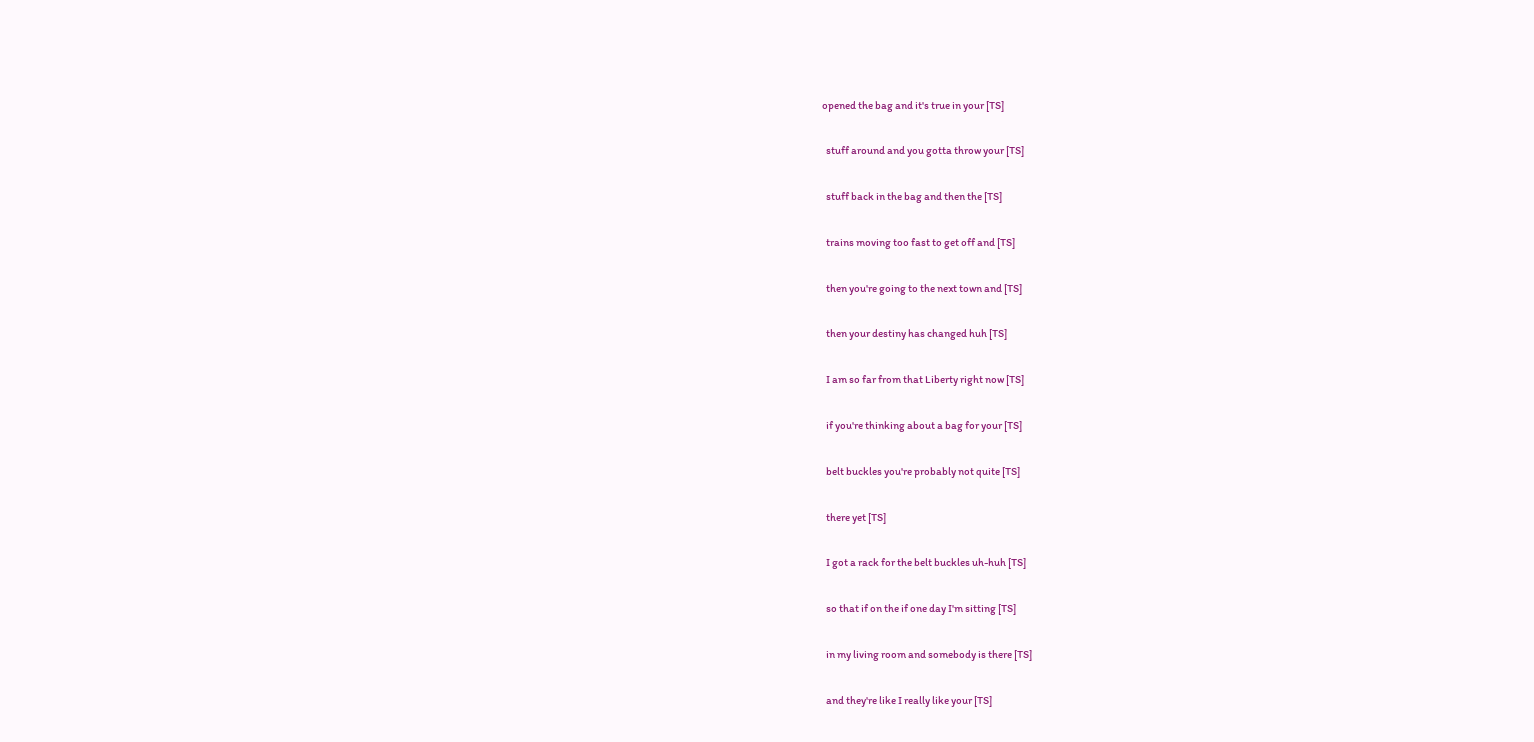opened the bag and it's true in your [TS]

  stuff around and you gotta throw your [TS]

  stuff back in the bag and then the [TS]

  trains moving too fast to get off and [TS]

  then you're going to the next town and [TS]

  then your destiny has changed huh [TS]

  I am so far from that Liberty right now [TS]

  if you're thinking about a bag for your [TS]

  belt buckles you're probably not quite [TS]

  there yet [TS]

  I got a rack for the belt buckles uh-huh [TS]

  so that if on the if one day I'm sitting [TS]

  in my living room and somebody is there [TS]

  and they're like I really like your [TS]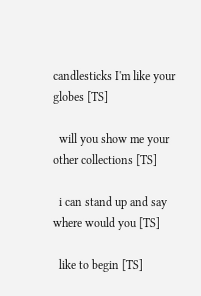candlesticks I'm like your globes [TS]

  will you show me your other collections [TS]

  i can stand up and say where would you [TS]

  like to begin [TS]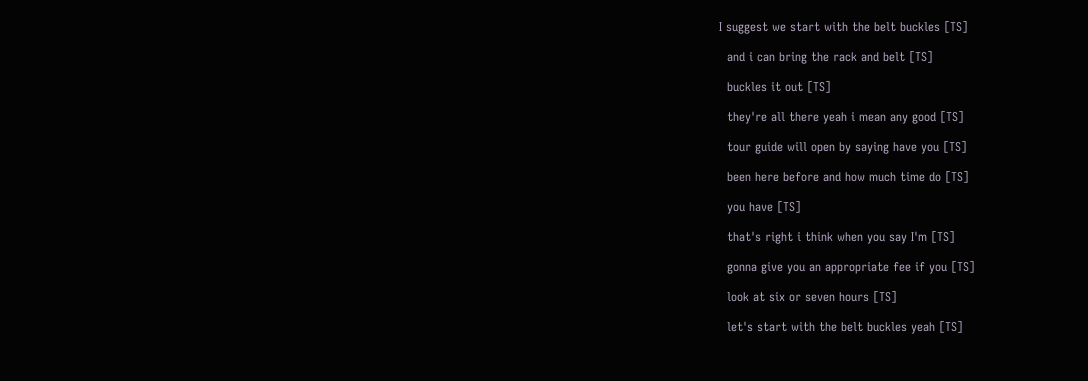I suggest we start with the belt buckles [TS]

  and i can bring the rack and belt [TS]

  buckles it out [TS]

  they're all there yeah i mean any good [TS]

  tour guide will open by saying have you [TS]

  been here before and how much time do [TS]

  you have [TS]

  that's right i think when you say I'm [TS]

  gonna give you an appropriate fee if you [TS]

  look at six or seven hours [TS]

  let's start with the belt buckles yeah [TS]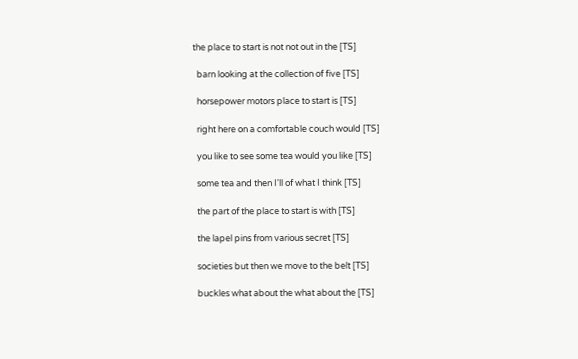the place to start is not not out in the [TS]

  barn looking at the collection of five [TS]

  horsepower motors place to start is [TS]

  right here on a comfortable couch would [TS]

  you like to see some tea would you like [TS]

  some tea and then I'll of what I think [TS]

  the part of the place to start is with [TS]

  the lapel pins from various secret [TS]

  societies but then we move to the belt [TS]

  buckles what about the what about the [TS]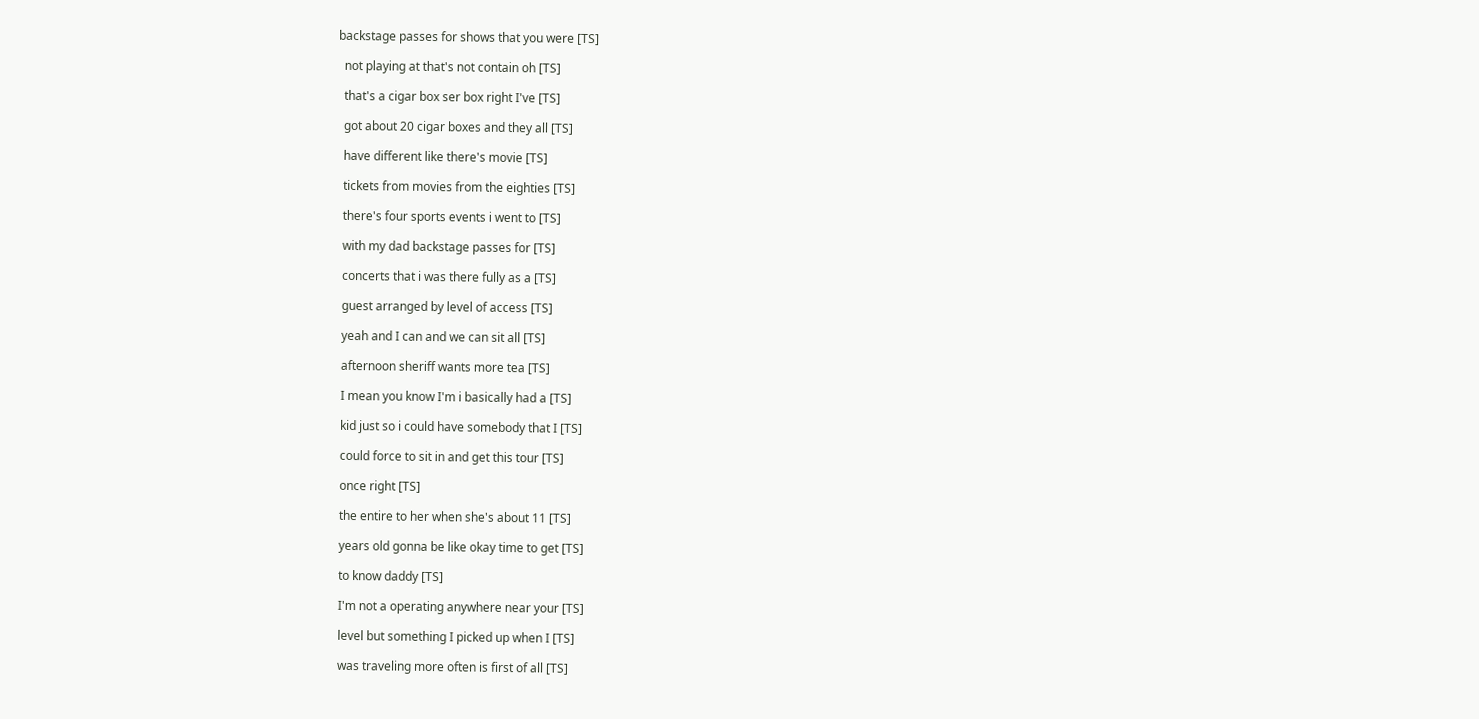backstage passes for shows that you were [TS]

  not playing at that's not contain oh [TS]

  that's a cigar box ser box right I've [TS]

  got about 20 cigar boxes and they all [TS]

  have different like there's movie [TS]

  tickets from movies from the eighties [TS]

  there's four sports events i went to [TS]

  with my dad backstage passes for [TS]

  concerts that i was there fully as a [TS]

  guest arranged by level of access [TS]

  yeah and I can and we can sit all [TS]

  afternoon sheriff wants more tea [TS]

  I mean you know I'm i basically had a [TS]

  kid just so i could have somebody that I [TS]

  could force to sit in and get this tour [TS]

  once right [TS]

  the entire to her when she's about 11 [TS]

  years old gonna be like okay time to get [TS]

  to know daddy [TS]

  I'm not a operating anywhere near your [TS]

  level but something I picked up when I [TS]

  was traveling more often is first of all [TS]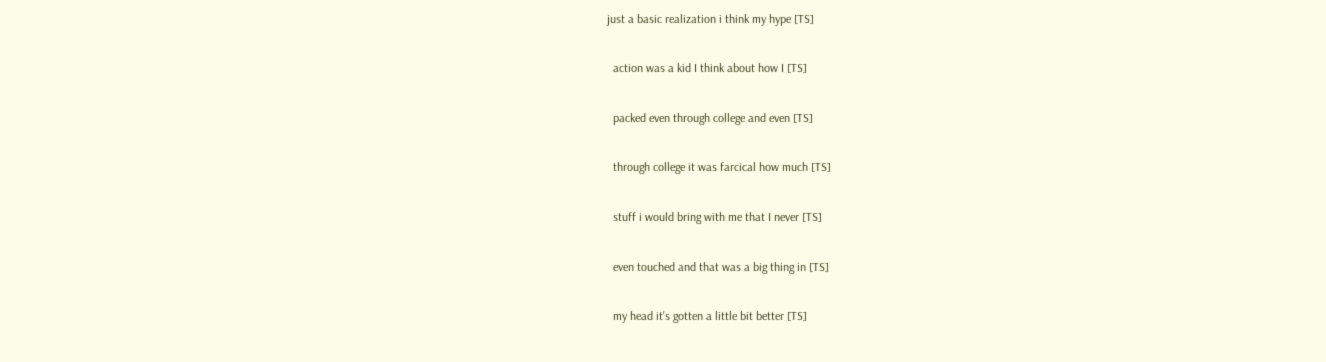just a basic realization i think my hype [TS]

  action was a kid I think about how I [TS]

  packed even through college and even [TS]

  through college it was farcical how much [TS]

  stuff i would bring with me that I never [TS]

  even touched and that was a big thing in [TS]

  my head it's gotten a little bit better [TS]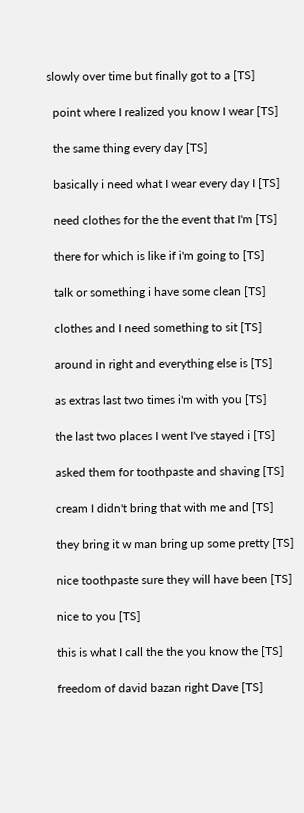slowly over time but finally got to a [TS]

  point where I realized you know I wear [TS]

  the same thing every day [TS]

  basically i need what I wear every day I [TS]

  need clothes for the the event that I'm [TS]

  there for which is like if i'm going to [TS]

  talk or something i have some clean [TS]

  clothes and I need something to sit [TS]

  around in right and everything else is [TS]

  as extras last two times i'm with you [TS]

  the last two places I went I've stayed i [TS]

  asked them for toothpaste and shaving [TS]

  cream I didn't bring that with me and [TS]

  they bring it w man bring up some pretty [TS]

  nice toothpaste sure they will have been [TS]

  nice to you [TS]

  this is what I call the the you know the [TS]

  freedom of david bazan right Dave [TS]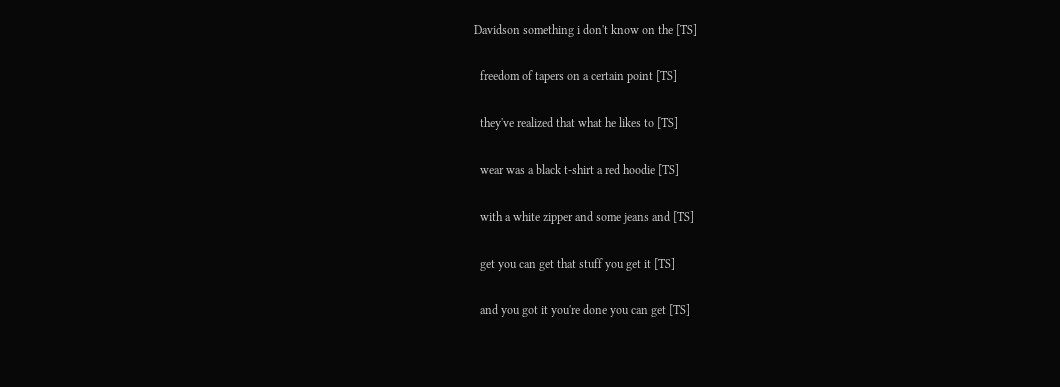Davidson something i don't know on the [TS]

  freedom of tapers on a certain point [TS]

  they've realized that what he likes to [TS]

  wear was a black t-shirt a red hoodie [TS]

  with a white zipper and some jeans and [TS]

  get you can get that stuff you get it [TS]

  and you got it you're done you can get [TS]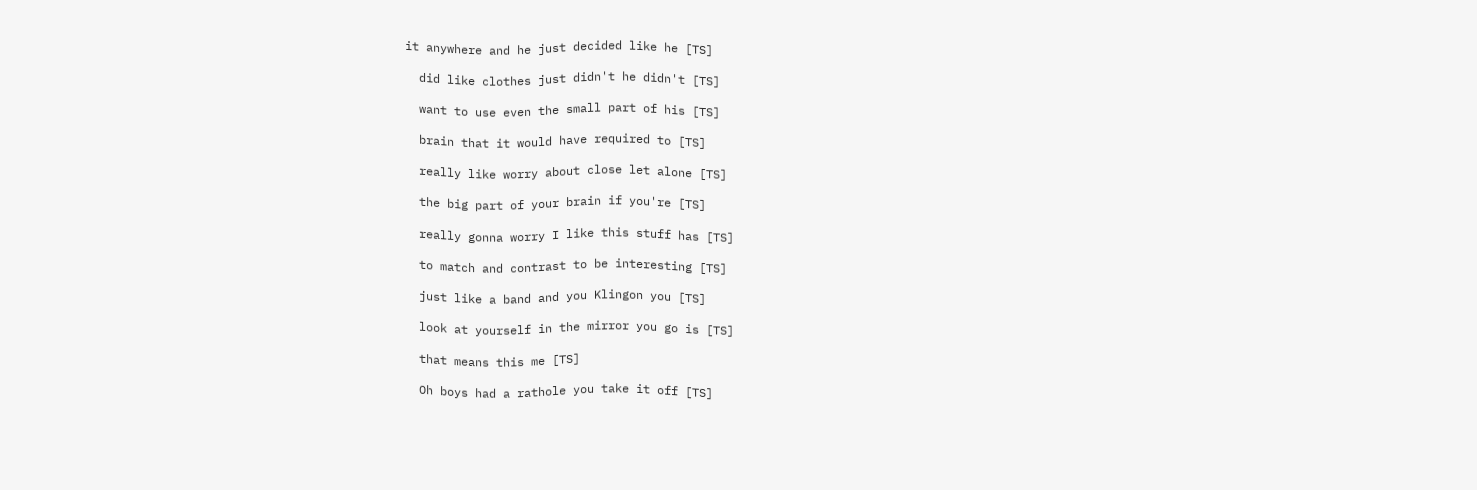it anywhere and he just decided like he [TS]

  did like clothes just didn't he didn't [TS]

  want to use even the small part of his [TS]

  brain that it would have required to [TS]

  really like worry about close let alone [TS]

  the big part of your brain if you're [TS]

  really gonna worry I like this stuff has [TS]

  to match and contrast to be interesting [TS]

  just like a band and you Klingon you [TS]

  look at yourself in the mirror you go is [TS]

  that means this me [TS]

  Oh boys had a rathole you take it off [TS]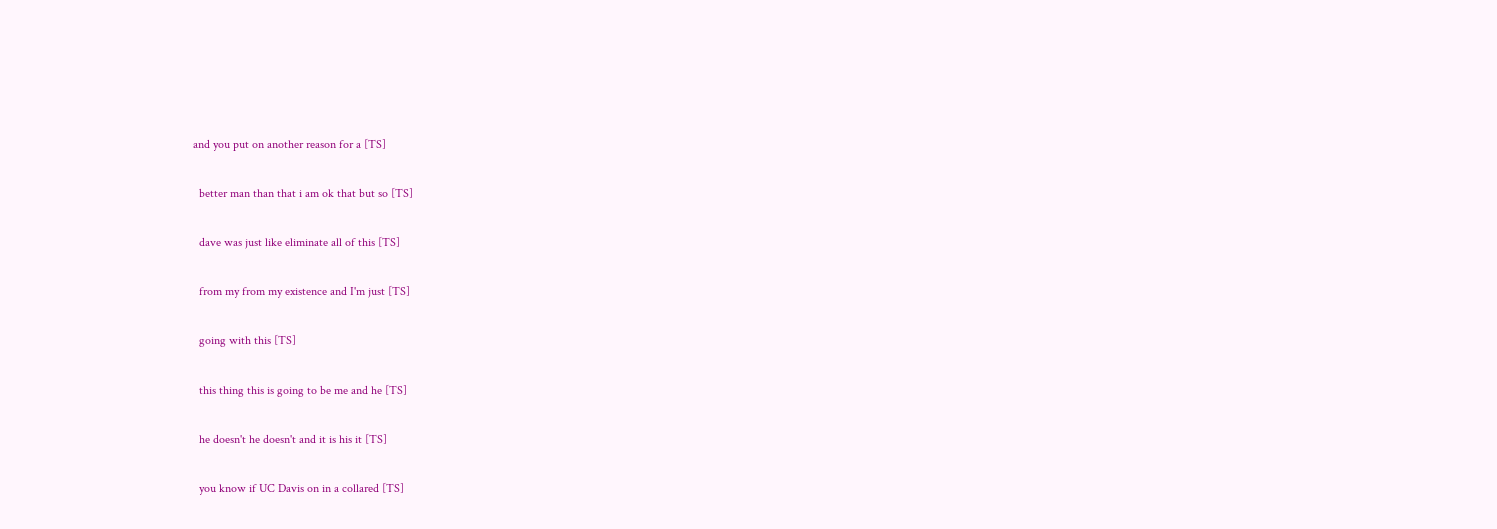and you put on another reason for a [TS]

  better man than that i am ok that but so [TS]

  dave was just like eliminate all of this [TS]

  from my from my existence and I'm just [TS]

  going with this [TS]

  this thing this is going to be me and he [TS]

  he doesn't he doesn't and it is his it [TS]

  you know if UC Davis on in a collared [TS]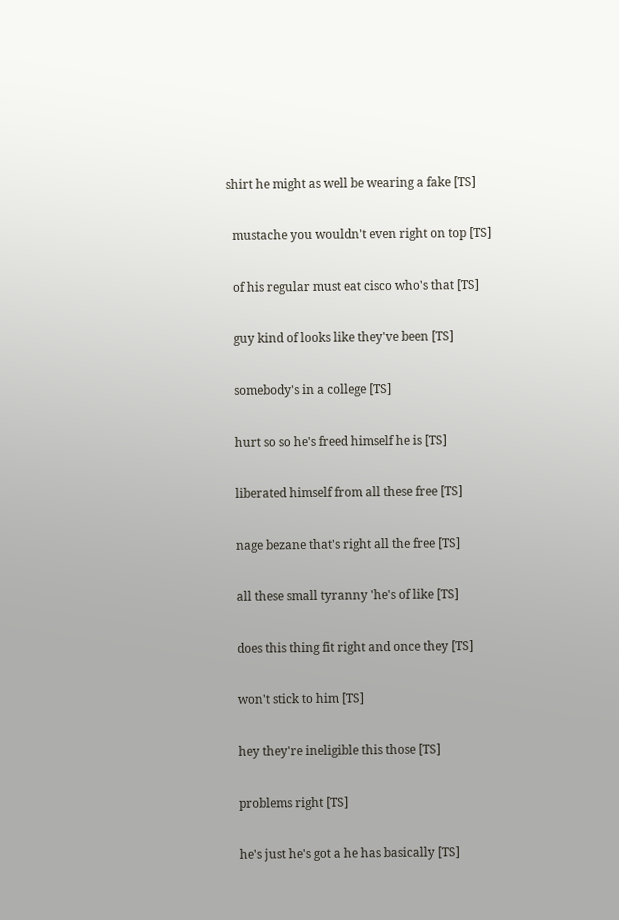shirt he might as well be wearing a fake [TS]

  mustache you wouldn't even right on top [TS]

  of his regular must eat cisco who's that [TS]

  guy kind of looks like they've been [TS]

  somebody's in a college [TS]

  hurt so so he's freed himself he is [TS]

  liberated himself from all these free [TS]

  nage bezane that's right all the free [TS]

  all these small tyranny 'he's of like [TS]

  does this thing fit right and once they [TS]

  won't stick to him [TS]

  hey they're ineligible this those [TS]

  problems right [TS]

  he's just he's got a he has basically [TS]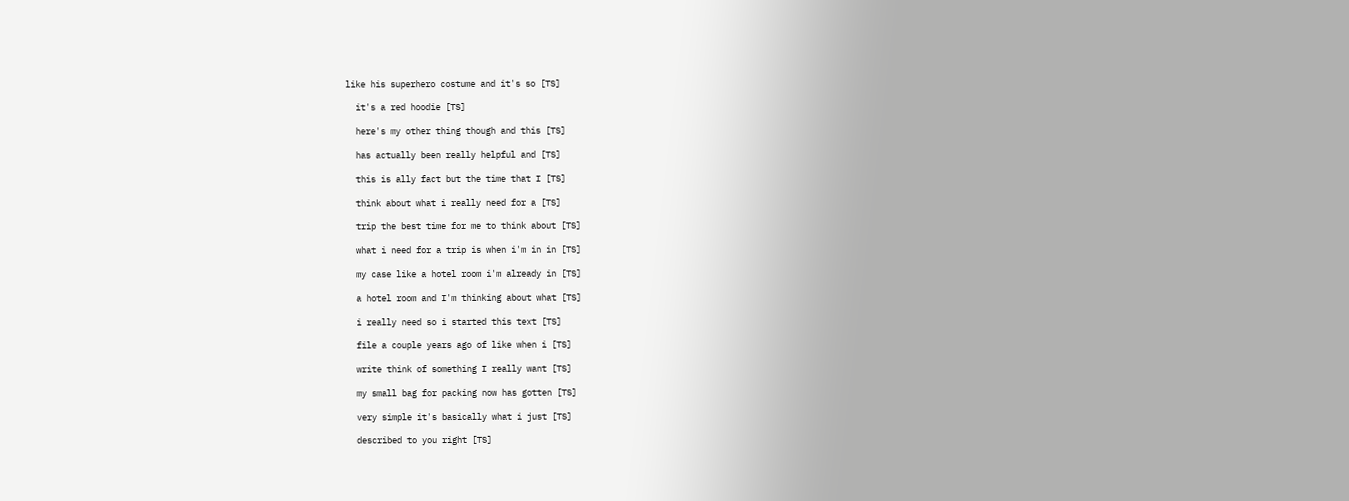like his superhero costume and it's so [TS]

  it's a red hoodie [TS]

  here's my other thing though and this [TS]

  has actually been really helpful and [TS]

  this is ally fact but the time that I [TS]

  think about what i really need for a [TS]

  trip the best time for me to think about [TS]

  what i need for a trip is when i'm in in [TS]

  my case like a hotel room i'm already in [TS]

  a hotel room and I'm thinking about what [TS]

  i really need so i started this text [TS]

  file a couple years ago of like when i [TS]

  write think of something I really want [TS]

  my small bag for packing now has gotten [TS]

  very simple it's basically what i just [TS]

  described to you right [TS]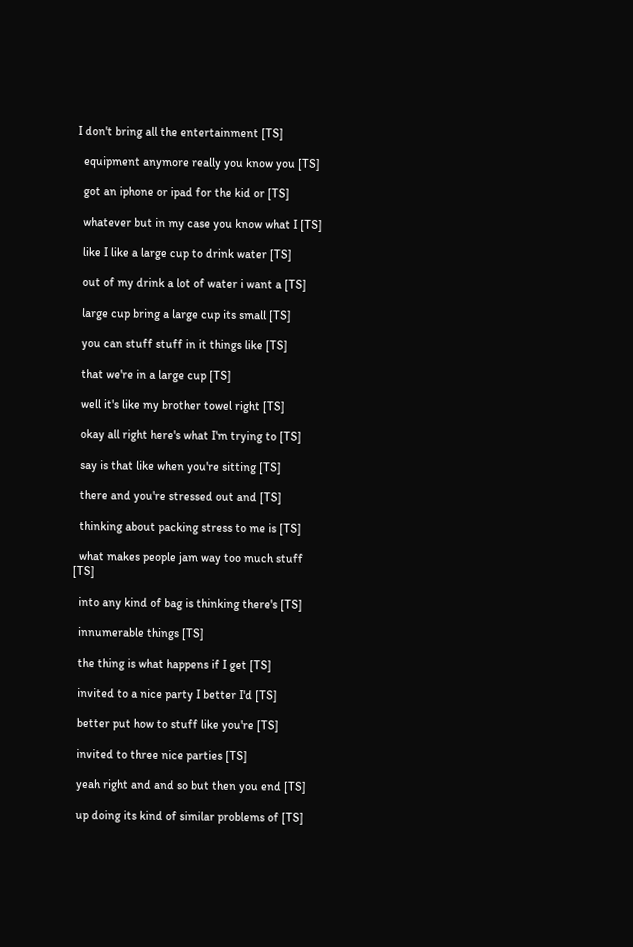I don't bring all the entertainment [TS]

  equipment anymore really you know you [TS]

  got an iphone or ipad for the kid or [TS]

  whatever but in my case you know what I [TS]

  like I like a large cup to drink water [TS]

  out of my drink a lot of water i want a [TS]

  large cup bring a large cup its small [TS]

  you can stuff stuff in it things like [TS]

  that we're in a large cup [TS]

  well it's like my brother towel right [TS]

  okay all right here's what I'm trying to [TS]

  say is that like when you're sitting [TS]

  there and you're stressed out and [TS]

  thinking about packing stress to me is [TS]

  what makes people jam way too much stuff [TS]

  into any kind of bag is thinking there's [TS]

  innumerable things [TS]

  the thing is what happens if I get [TS]

  invited to a nice party I better I'd [TS]

  better put how to stuff like you're [TS]

  invited to three nice parties [TS]

  yeah right and and so but then you end [TS]

  up doing its kind of similar problems of [TS]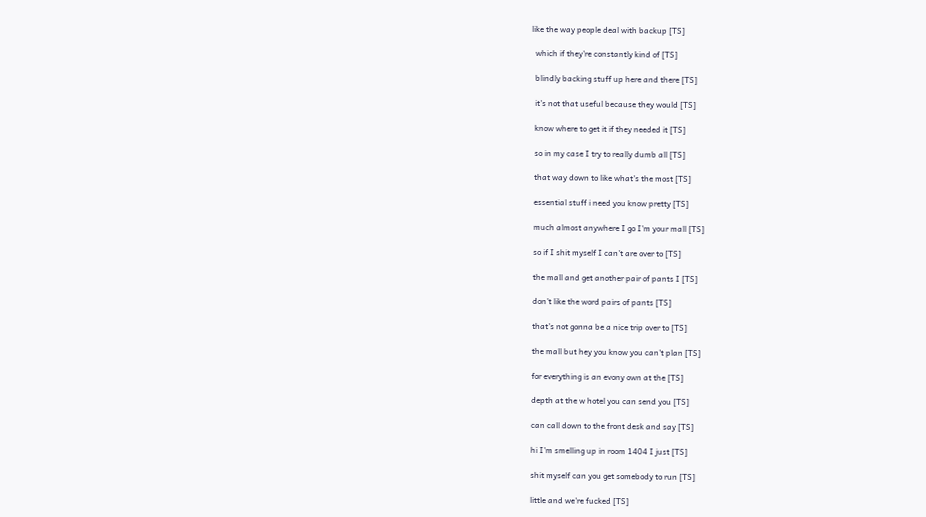like the way people deal with backup [TS]

  which if they're constantly kind of [TS]

  blindly backing stuff up here and there [TS]

  it's not that useful because they would [TS]

  know where to get it if they needed it [TS]

  so in my case I try to really dumb all [TS]

  that way down to like what's the most [TS]

  essential stuff i need you know pretty [TS]

  much almost anywhere I go I'm your mall [TS]

  so if I shit myself I can't are over to [TS]

  the mall and get another pair of pants I [TS]

  don't like the word pairs of pants [TS]

  that's not gonna be a nice trip over to [TS]

  the mall but hey you know you can't plan [TS]

  for everything is an evony own at the [TS]

  depth at the w hotel you can send you [TS]

  can call down to the front desk and say [TS]

  hi I'm smelling up in room 1404 I just [TS]

  shit myself can you get somebody to run [TS]

  little and we're fucked [TS]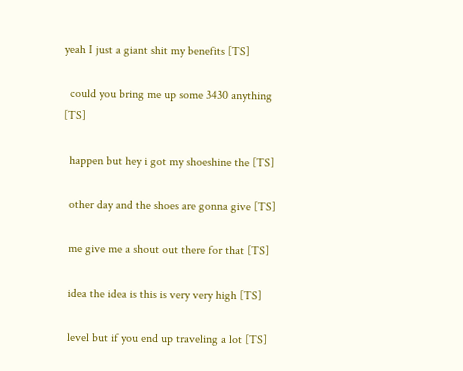yeah I just a giant shit my benefits [TS]

  could you bring me up some 3430 anything [TS]

  happen but hey i got my shoeshine the [TS]

  other day and the shoes are gonna give [TS]

  me give me a shout out there for that [TS]

  idea the idea is this is very very high [TS]

  level but if you end up traveling a lot [TS]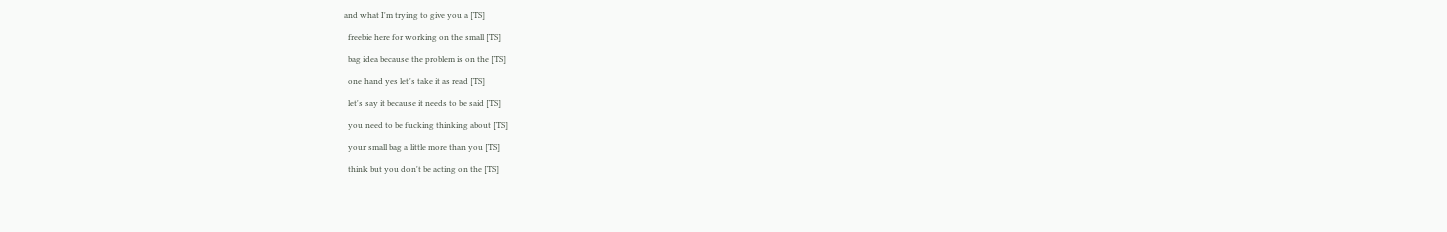and what I'm trying to give you a [TS]

  freebie here for working on the small [TS]

  bag idea because the problem is on the [TS]

  one hand yes let's take it as read [TS]

  let's say it because it needs to be said [TS]

  you need to be fucking thinking about [TS]

  your small bag a little more than you [TS]

  think but you don't be acting on the [TS]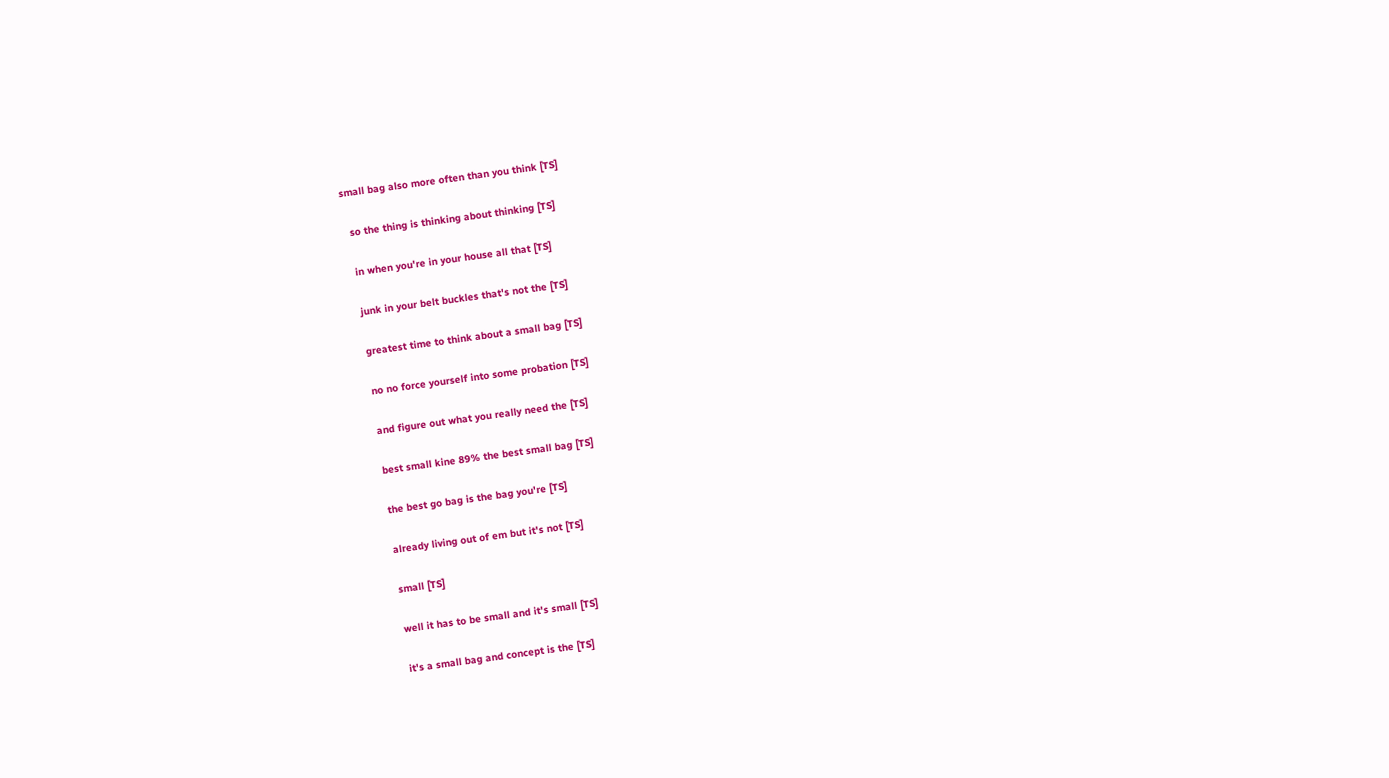small bag also more often than you think [TS]

  so the thing is thinking about thinking [TS]

  in when you're in your house all that [TS]

  junk in your belt buckles that's not the [TS]

  greatest time to think about a small bag [TS]

  no no force yourself into some probation [TS]

  and figure out what you really need the [TS]

  best small kine 89% the best small bag [TS]

  the best go bag is the bag you're [TS]

  already living out of em but it's not [TS]

  small [TS]

  well it has to be small and it's small [TS]

  it's a small bag and concept is the [TS]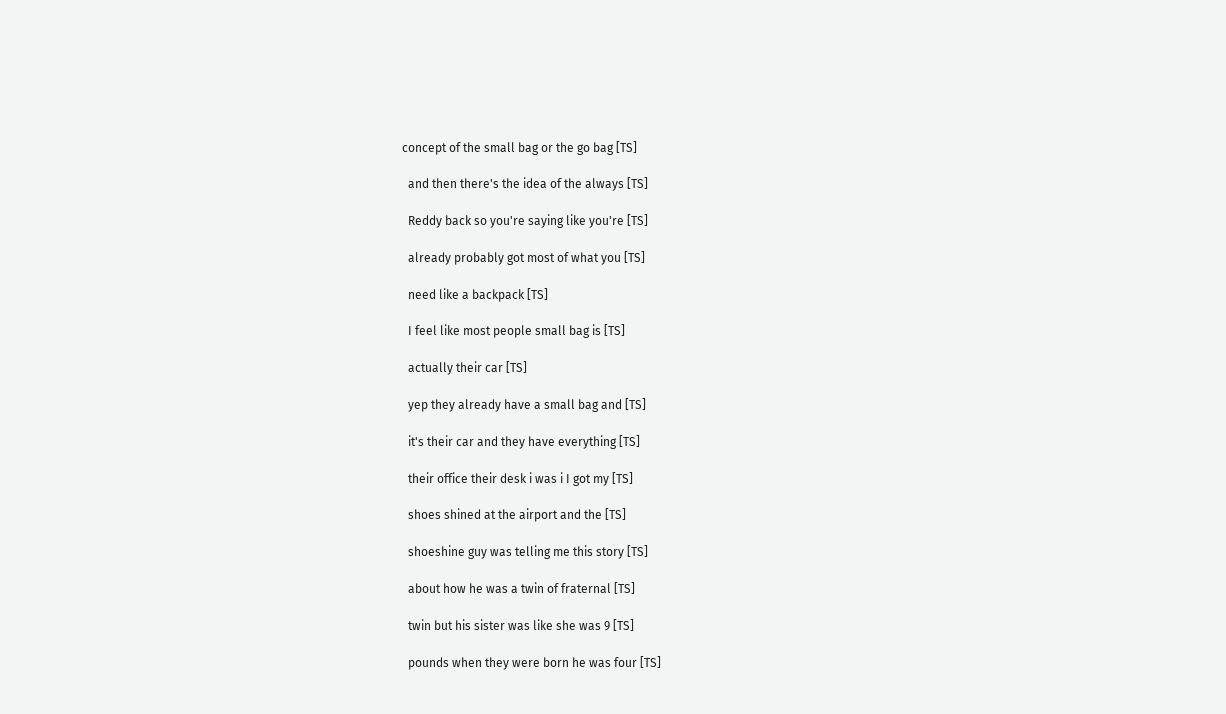concept of the small bag or the go bag [TS]

  and then there's the idea of the always [TS]

  Reddy back so you're saying like you're [TS]

  already probably got most of what you [TS]

  need like a backpack [TS]

  I feel like most people small bag is [TS]

  actually their car [TS]

  yep they already have a small bag and [TS]

  it's their car and they have everything [TS]

  their office their desk i was i I got my [TS]

  shoes shined at the airport and the [TS]

  shoeshine guy was telling me this story [TS]

  about how he was a twin of fraternal [TS]

  twin but his sister was like she was 9 [TS]

  pounds when they were born he was four [TS]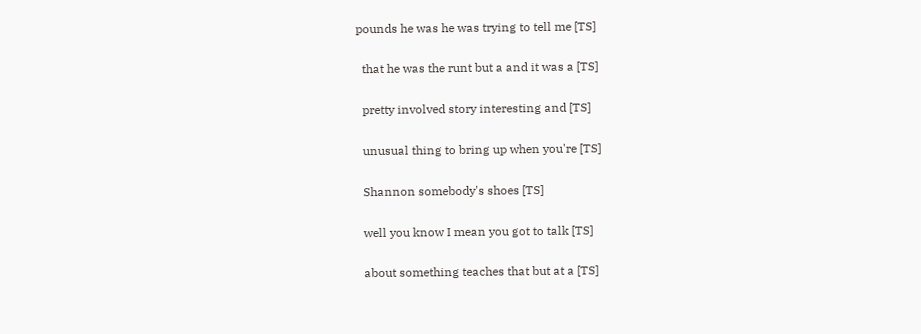pounds he was he was trying to tell me [TS]

  that he was the runt but a and it was a [TS]

  pretty involved story interesting and [TS]

  unusual thing to bring up when you're [TS]

  Shannon somebody's shoes [TS]

  well you know I mean you got to talk [TS]

  about something teaches that but at a [TS]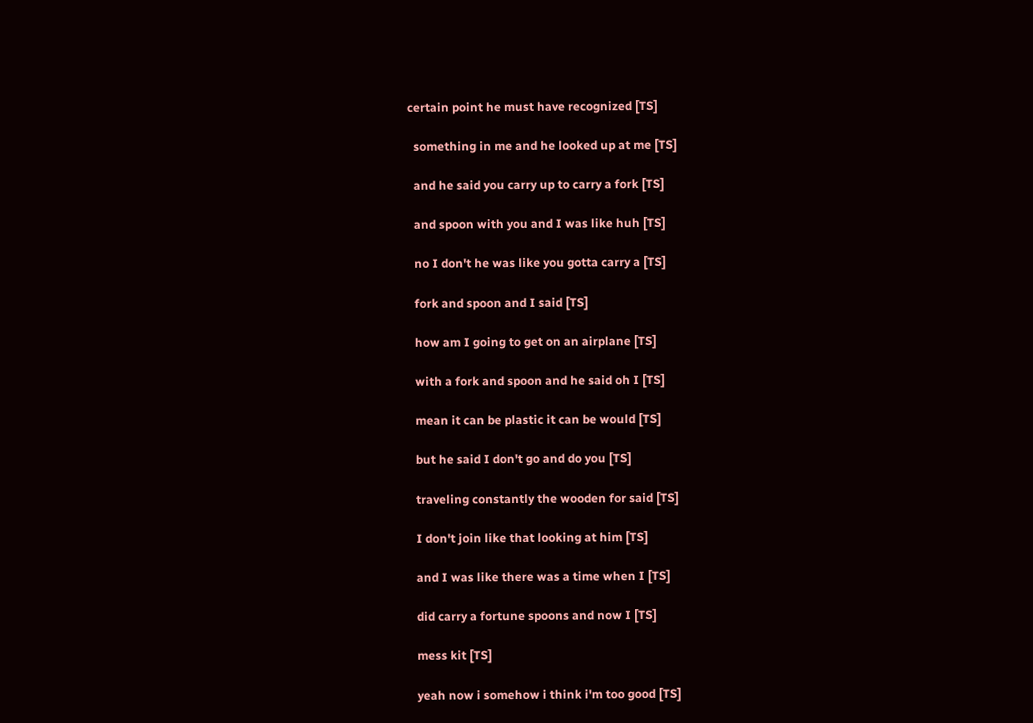certain point he must have recognized [TS]

  something in me and he looked up at me [TS]

  and he said you carry up to carry a fork [TS]

  and spoon with you and I was like huh [TS]

  no I don't he was like you gotta carry a [TS]

  fork and spoon and I said [TS]

  how am I going to get on an airplane [TS]

  with a fork and spoon and he said oh I [TS]

  mean it can be plastic it can be would [TS]

  but he said I don't go and do you [TS]

  traveling constantly the wooden for said [TS]

  I don't join like that looking at him [TS]

  and I was like there was a time when I [TS]

  did carry a fortune spoons and now I [TS]

  mess kit [TS]

  yeah now i somehow i think i'm too good [TS]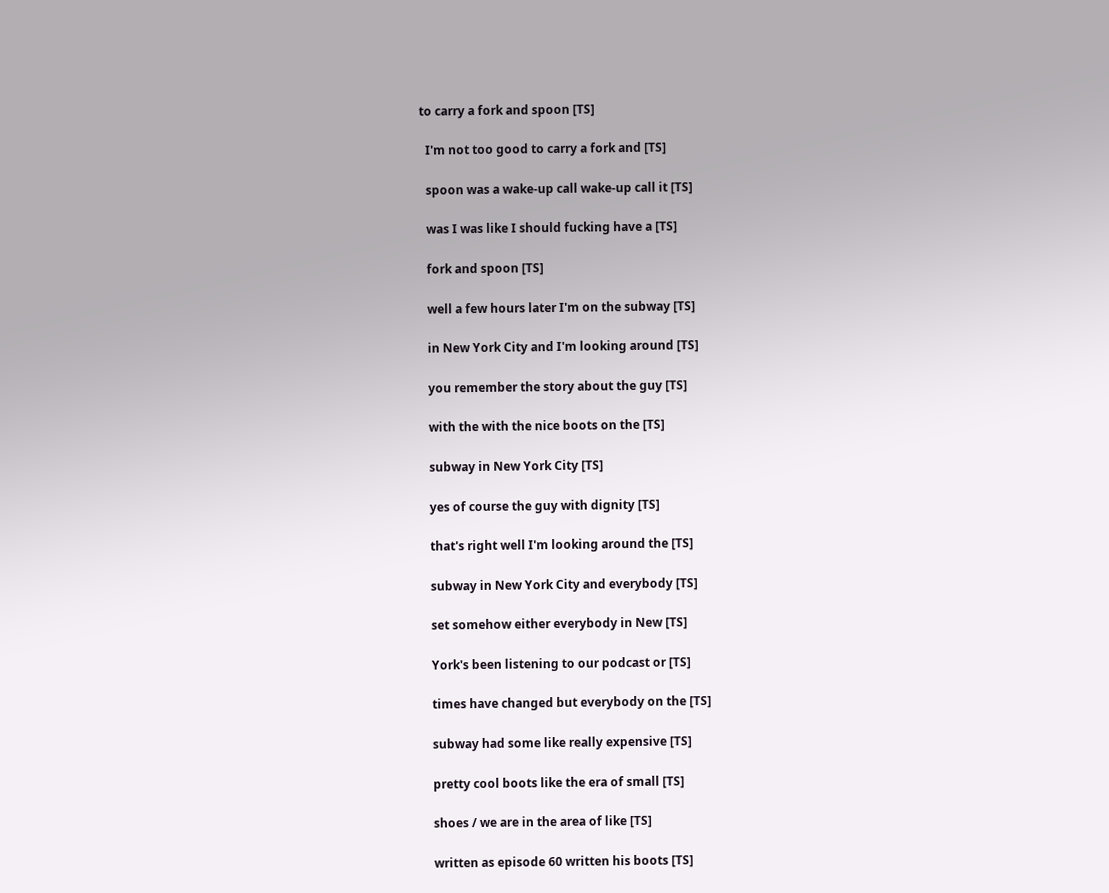to carry a fork and spoon [TS]

  I'm not too good to carry a fork and [TS]

  spoon was a wake-up call wake-up call it [TS]

  was I was like I should fucking have a [TS]

  fork and spoon [TS]

  well a few hours later I'm on the subway [TS]

  in New York City and I'm looking around [TS]

  you remember the story about the guy [TS]

  with the with the nice boots on the [TS]

  subway in New York City [TS]

  yes of course the guy with dignity [TS]

  that's right well I'm looking around the [TS]

  subway in New York City and everybody [TS]

  set somehow either everybody in New [TS]

  York's been listening to our podcast or [TS]

  times have changed but everybody on the [TS]

  subway had some like really expensive [TS]

  pretty cool boots like the era of small [TS]

  shoes / we are in the area of like [TS]

  written as episode 60 written his boots [TS]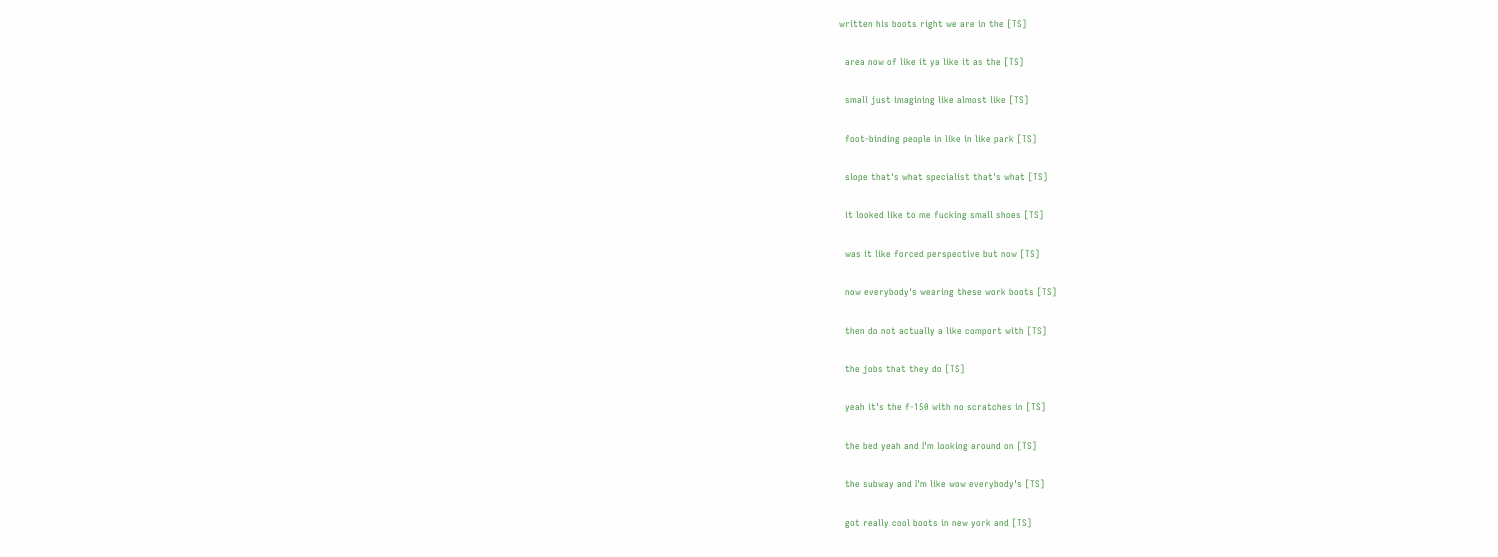written his boots right we are in the [TS]

  area now of like it ya like it as the [TS]

  small just imagining like almost like [TS]

  foot-binding people in like in like park [TS]

  slope that's what specialist that's what [TS]

  it looked like to me fucking small shoes [TS]

  was it like forced perspective but now [TS]

  now everybody's wearing these work boots [TS]

  then do not actually a like comport with [TS]

  the jobs that they do [TS]

  yeah it's the f-150 with no scratches in [TS]

  the bed yeah and I'm looking around on [TS]

  the subway and I'm like wow everybody's [TS]

  got really cool boots in new york and [TS]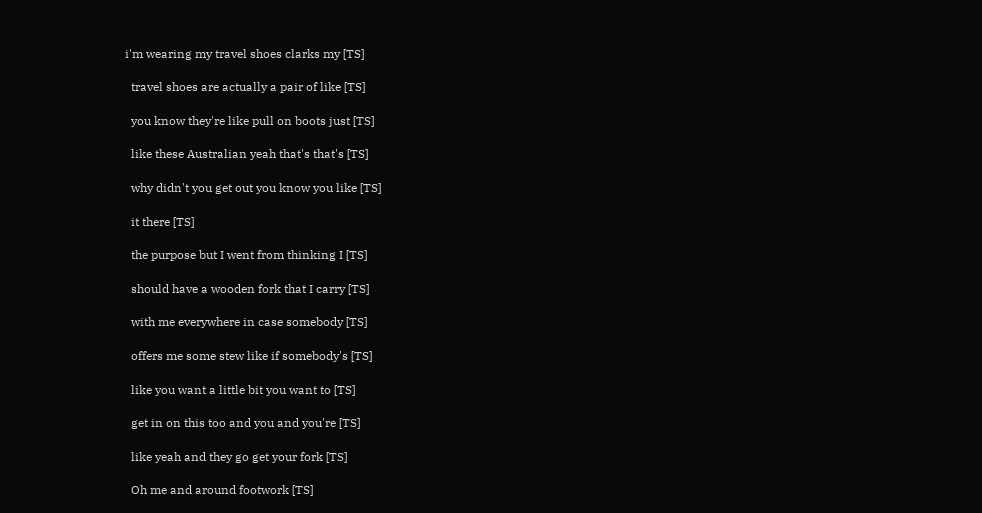i'm wearing my travel shoes clarks my [TS]

  travel shoes are actually a pair of like [TS]

  you know they're like pull on boots just [TS]

  like these Australian yeah that's that's [TS]

  why didn't you get out you know you like [TS]

  it there [TS]

  the purpose but I went from thinking I [TS]

  should have a wooden fork that I carry [TS]

  with me everywhere in case somebody [TS]

  offers me some stew like if somebody's [TS]

  like you want a little bit you want to [TS]

  get in on this too and you and you're [TS]

  like yeah and they go get your fork [TS]

  Oh me and around footwork [TS]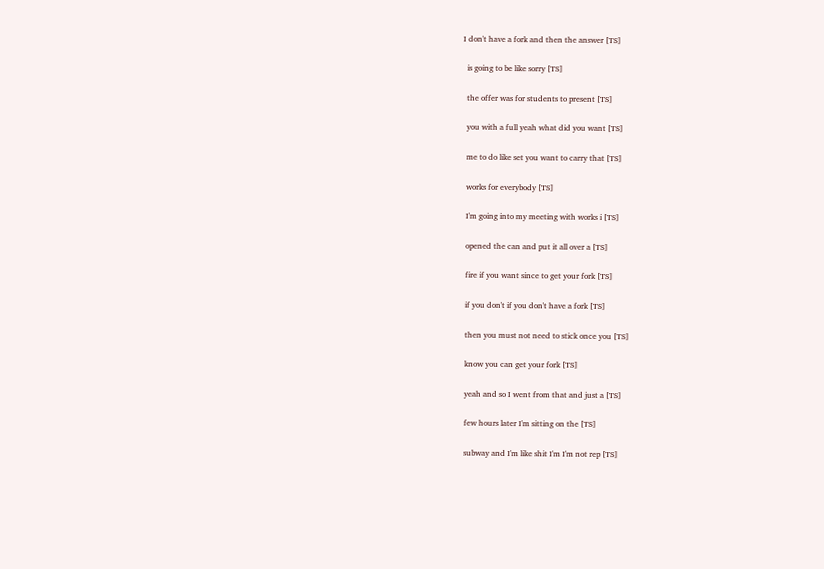I don't have a fork and then the answer [TS]

  is going to be like sorry [TS]

  the offer was for students to present [TS]

  you with a full yeah what did you want [TS]

  me to do like set you want to carry that [TS]

  works for everybody [TS]

  I'm going into my meeting with works i [TS]

  opened the can and put it all over a [TS]

  fire if you want since to get your fork [TS]

  if you don't if you don't have a fork [TS]

  then you must not need to stick once you [TS]

  know you can get your fork [TS]

  yeah and so I went from that and just a [TS]

  few hours later I'm sitting on the [TS]

  subway and I'm like shit I'm I'm not rep [TS]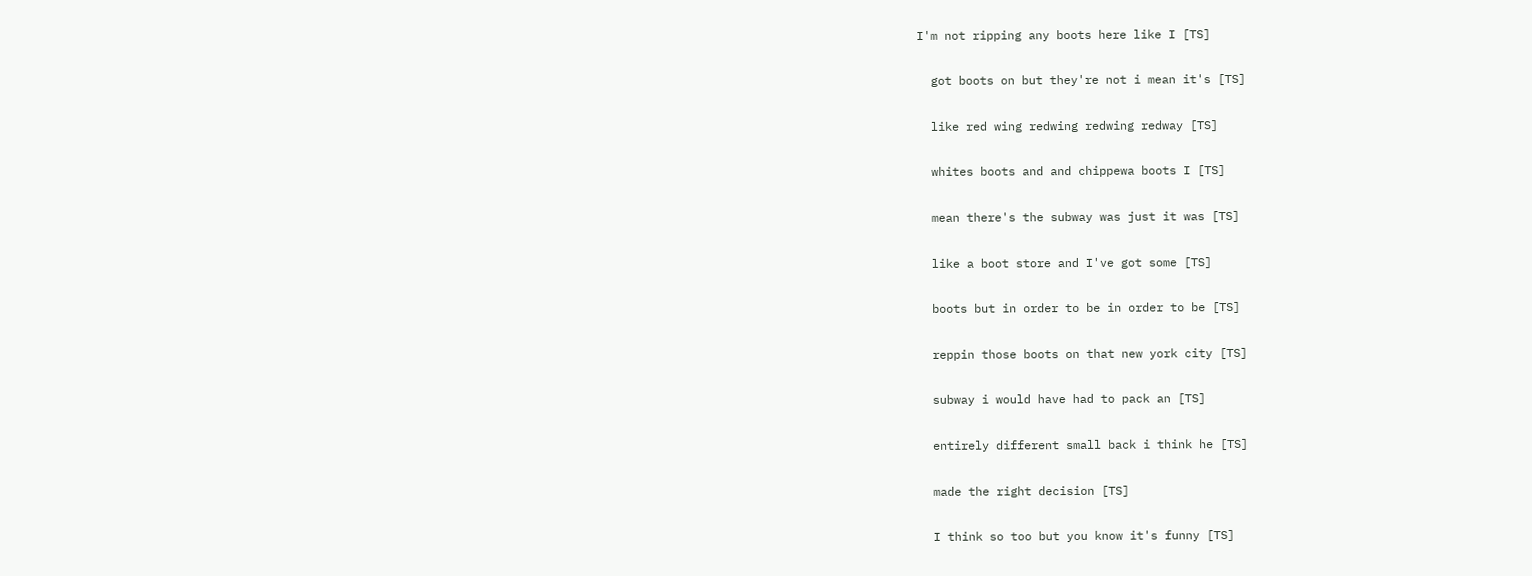I'm not ripping any boots here like I [TS]

  got boots on but they're not i mean it's [TS]

  like red wing redwing redwing redway [TS]

  whites boots and and chippewa boots I [TS]

  mean there's the subway was just it was [TS]

  like a boot store and I've got some [TS]

  boots but in order to be in order to be [TS]

  reppin those boots on that new york city [TS]

  subway i would have had to pack an [TS]

  entirely different small back i think he [TS]

  made the right decision [TS]

  I think so too but you know it's funny [TS]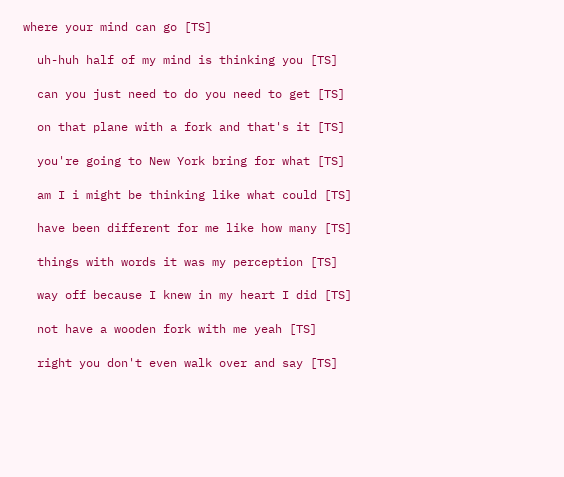where your mind can go [TS]

  uh-huh half of my mind is thinking you [TS]

  can you just need to do you need to get [TS]

  on that plane with a fork and that's it [TS]

  you're going to New York bring for what [TS]

  am I i might be thinking like what could [TS]

  have been different for me like how many [TS]

  things with words it was my perception [TS]

  way off because I knew in my heart I did [TS]

  not have a wooden fork with me yeah [TS]

  right you don't even walk over and say [TS]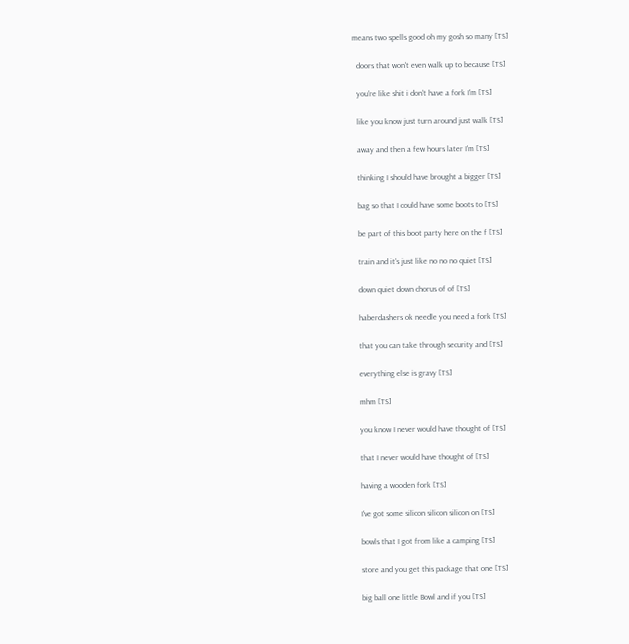means two spells good oh my gosh so many [TS]

  doors that won't even walk up to because [TS]

  you're like shit i don't have a fork I'm [TS]

  like you know just turn around just walk [TS]

  away and then a few hours later I'm [TS]

  thinking I should have brought a bigger [TS]

  bag so that I could have some boots to [TS]

  be part of this boot party here on the f [TS]

  train and it's just like no no no quiet [TS]

  down quiet down chorus of of [TS]

  haberdashers ok needle you need a fork [TS]

  that you can take through security and [TS]

  everything else is gravy [TS]

  mhm [TS]

  you know I never would have thought of [TS]

  that I never would have thought of [TS]

  having a wooden fork [TS]

  I've got some silicon silicon silicon on [TS]

  bowls that I got from like a camping [TS]

  store and you get this package that one [TS]

  big ball one little Bowl and if you [TS]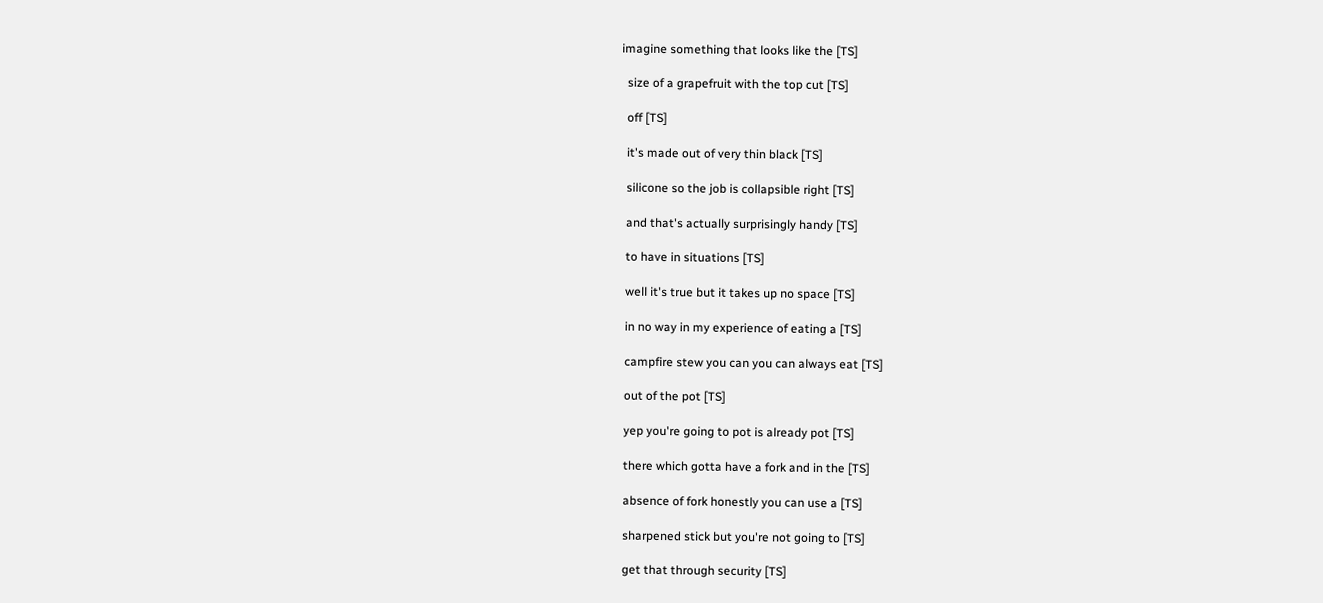imagine something that looks like the [TS]

  size of a grapefruit with the top cut [TS]

  off [TS]

  it's made out of very thin black [TS]

  silicone so the job is collapsible right [TS]

  and that's actually surprisingly handy [TS]

  to have in situations [TS]

  well it's true but it takes up no space [TS]

  in no way in my experience of eating a [TS]

  campfire stew you can you can always eat [TS]

  out of the pot [TS]

  yep you're going to pot is already pot [TS]

  there which gotta have a fork and in the [TS]

  absence of fork honestly you can use a [TS]

  sharpened stick but you're not going to [TS]

  get that through security [TS]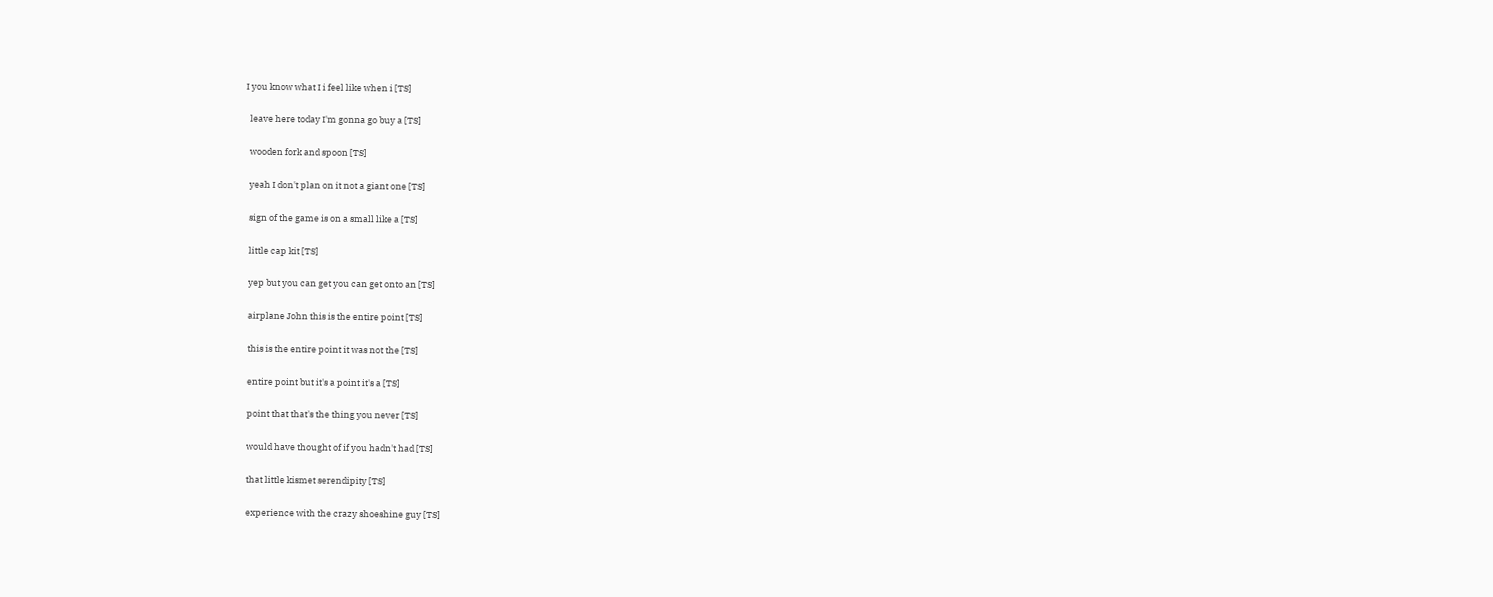I you know what I i feel like when i [TS]

  leave here today I'm gonna go buy a [TS]

  wooden fork and spoon [TS]

  yeah I don't plan on it not a giant one [TS]

  sign of the game is on a small like a [TS]

  little cap kit [TS]

  yep but you can get you can get onto an [TS]

  airplane John this is the entire point [TS]

  this is the entire point it was not the [TS]

  entire point but it's a point it's a [TS]

  point that that's the thing you never [TS]

  would have thought of if you hadn't had [TS]

  that little kismet serendipity [TS]

  experience with the crazy shoeshine guy [TS]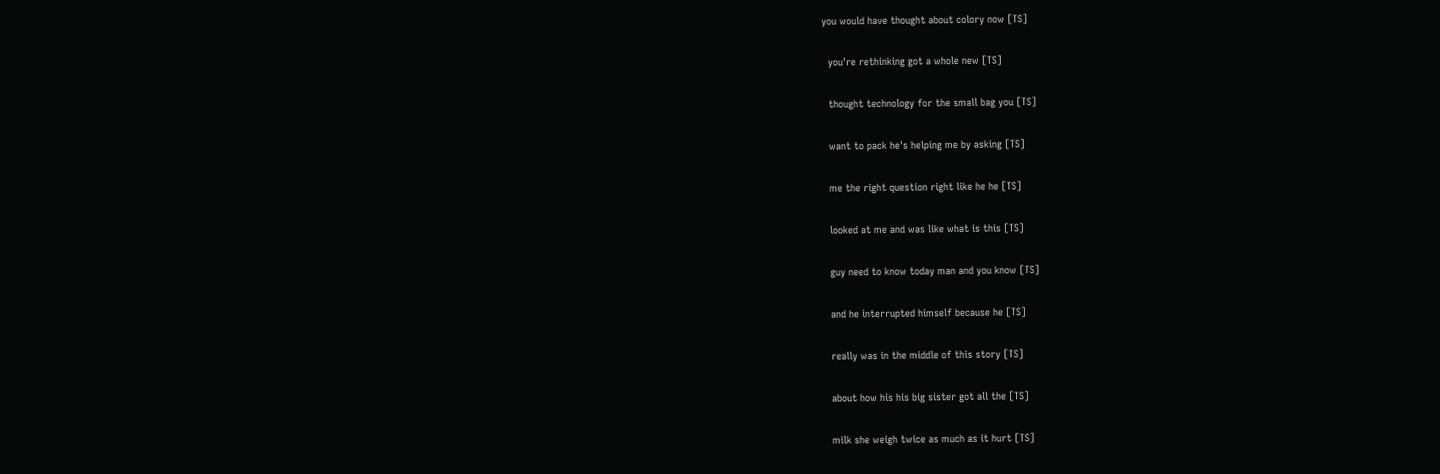you would have thought about colory now [TS]

  you're rethinking got a whole new [TS]

  thought technology for the small bag you [TS]

  want to pack he's helping me by asking [TS]

  me the right question right like he he [TS]

  looked at me and was like what is this [TS]

  guy need to know today man and you know [TS]

  and he interrupted himself because he [TS]

  really was in the middle of this story [TS]

  about how his his big sister got all the [TS]

  milk she weigh twice as much as it hurt [TS]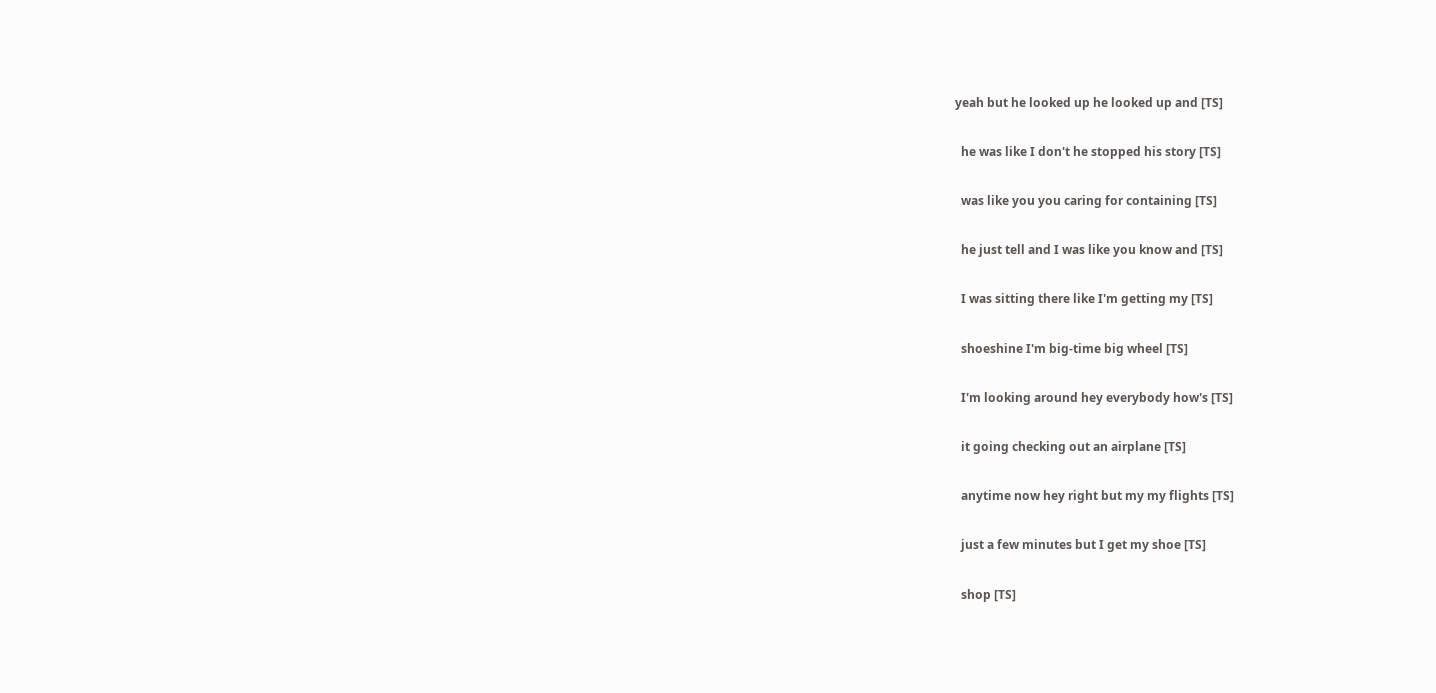yeah but he looked up he looked up and [TS]

  he was like I don't he stopped his story [TS]

  was like you you caring for containing [TS]

  he just tell and I was like you know and [TS]

  I was sitting there like I'm getting my [TS]

  shoeshine I'm big-time big wheel [TS]

  I'm looking around hey everybody how's [TS]

  it going checking out an airplane [TS]

  anytime now hey right but my my flights [TS]

  just a few minutes but I get my shoe [TS]

  shop [TS]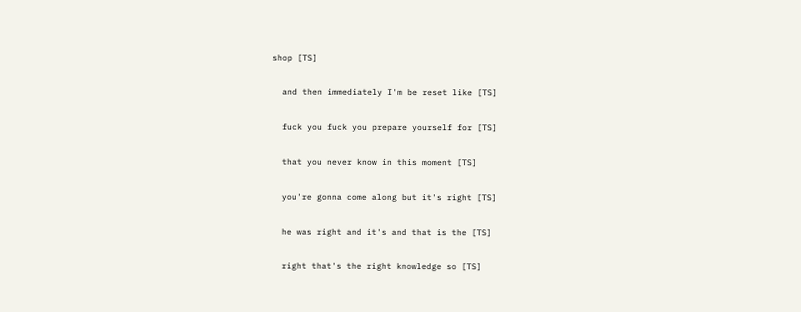shop [TS]

  and then immediately I'm be reset like [TS]

  fuck you fuck you prepare yourself for [TS]

  that you never know in this moment [TS]

  you're gonna come along but it's right [TS]

  he was right and it's and that is the [TS]

  right that's the right knowledge so [TS]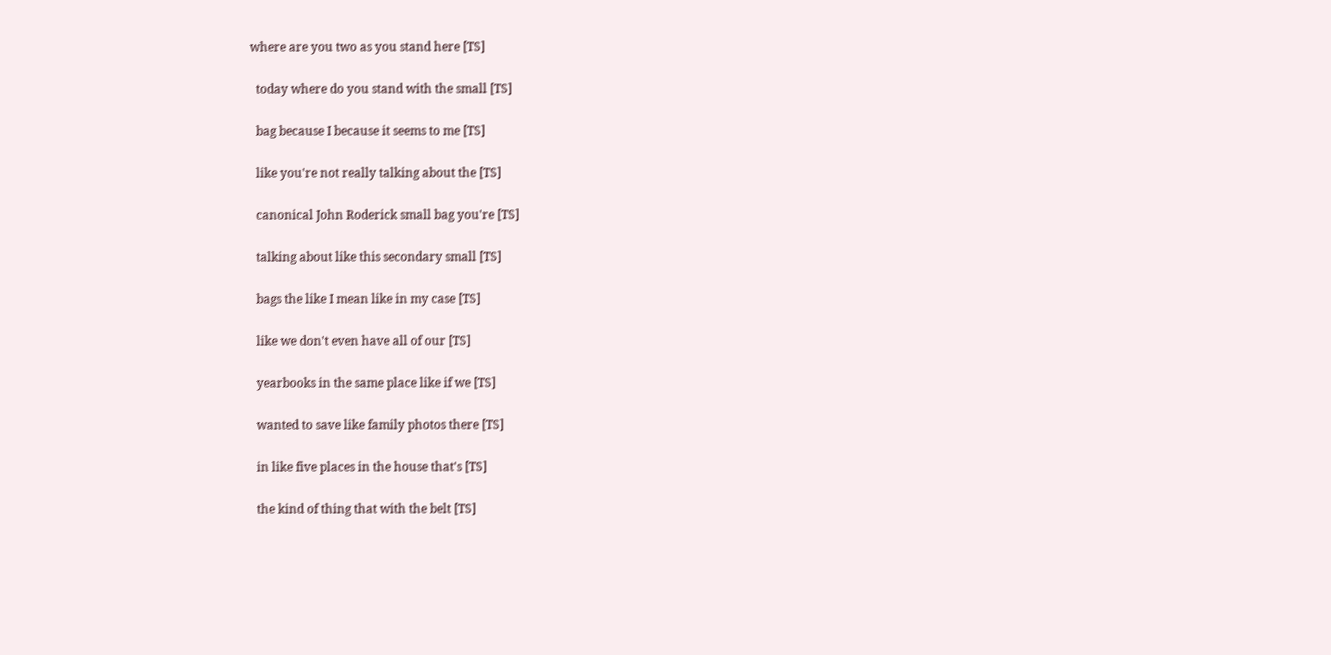where are you two as you stand here [TS]

  today where do you stand with the small [TS]

  bag because I because it seems to me [TS]

  like you're not really talking about the [TS]

  canonical John Roderick small bag you're [TS]

  talking about like this secondary small [TS]

  bags the like I mean like in my case [TS]

  like we don't even have all of our [TS]

  yearbooks in the same place like if we [TS]

  wanted to save like family photos there [TS]

  in like five places in the house that's [TS]

  the kind of thing that with the belt [TS]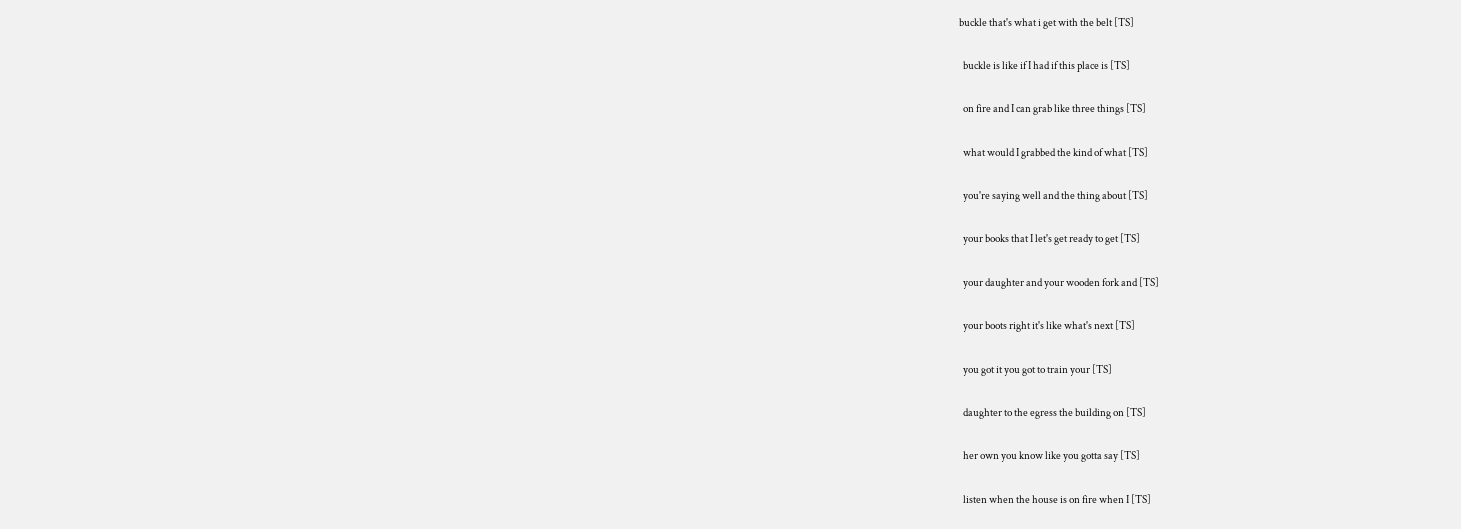buckle that's what i get with the belt [TS]

  buckle is like if I had if this place is [TS]

  on fire and I can grab like three things [TS]

  what would I grabbed the kind of what [TS]

  you're saying well and the thing about [TS]

  your books that I let's get ready to get [TS]

  your daughter and your wooden fork and [TS]

  your boots right it's like what's next [TS]

  you got it you got to train your [TS]

  daughter to the egress the building on [TS]

  her own you know like you gotta say [TS]

  listen when the house is on fire when I [TS]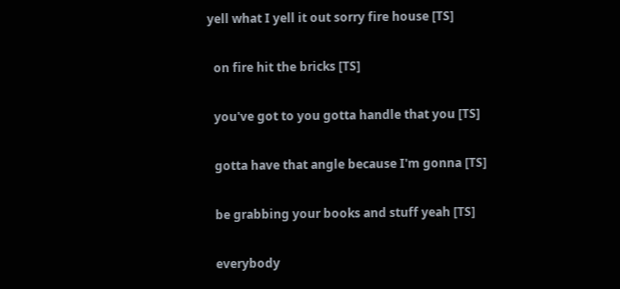yell what I yell it out sorry fire house [TS]

  on fire hit the bricks [TS]

  you've got to you gotta handle that you [TS]

  gotta have that angle because I'm gonna [TS]

  be grabbing your books and stuff yeah [TS]

  everybody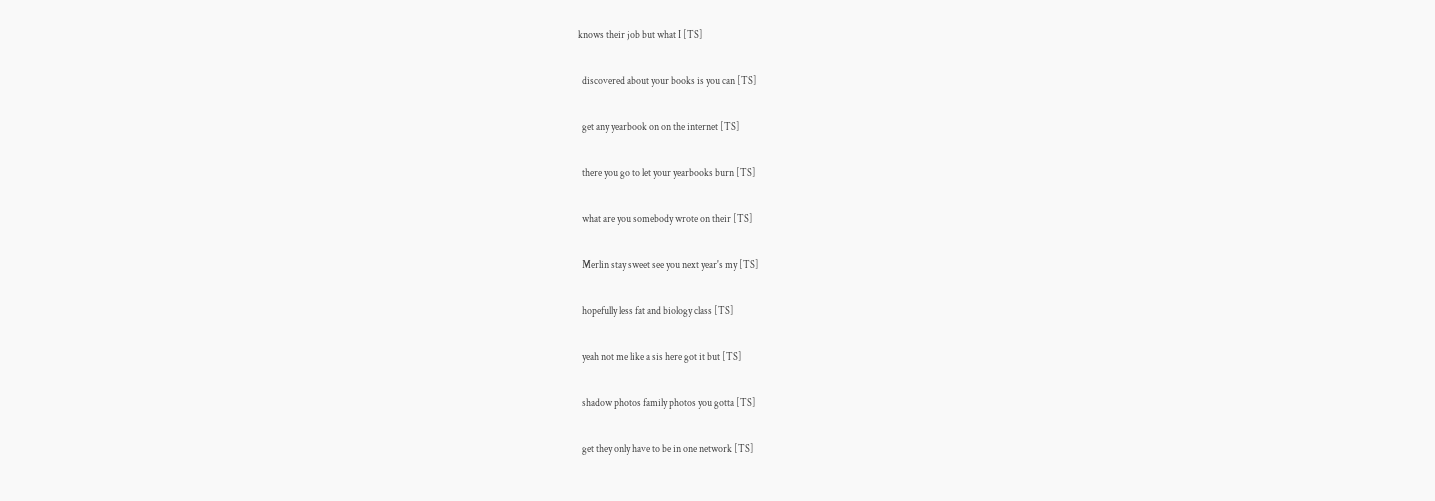knows their job but what I [TS]

  discovered about your books is you can [TS]

  get any yearbook on on the internet [TS]

  there you go to let your yearbooks burn [TS]

  what are you somebody wrote on their [TS]

  Merlin stay sweet see you next year's my [TS]

  hopefully less fat and biology class [TS]

  yeah not me like a sis here got it but [TS]

  shadow photos family photos you gotta [TS]

  get they only have to be in one network [TS]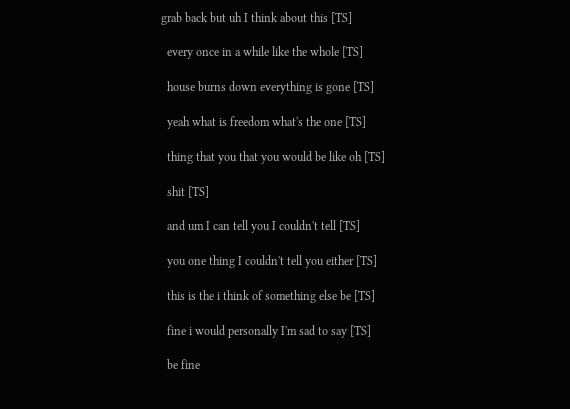grab back but uh I think about this [TS]

  every once in a while like the whole [TS]

  house burns down everything is gone [TS]

  yeah what is freedom what's the one [TS]

  thing that you that you would be like oh [TS]

  shit [TS]

  and um I can tell you I couldn't tell [TS]

  you one thing I couldn't tell you either [TS]

  this is the i think of something else be [TS]

  fine i would personally I'm sad to say [TS]

  be fine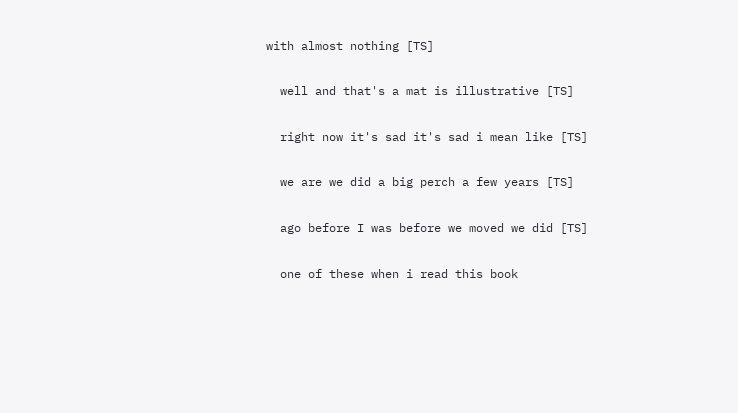with almost nothing [TS]

  well and that's a mat is illustrative [TS]

  right now it's sad it's sad i mean like [TS]

  we are we did a big perch a few years [TS]

  ago before I was before we moved we did [TS]

  one of these when i read this book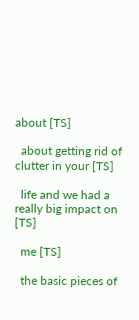about [TS]

  about getting rid of clutter in your [TS]

  life and we had a really big impact on [TS]

  me [TS]

  the basic pieces of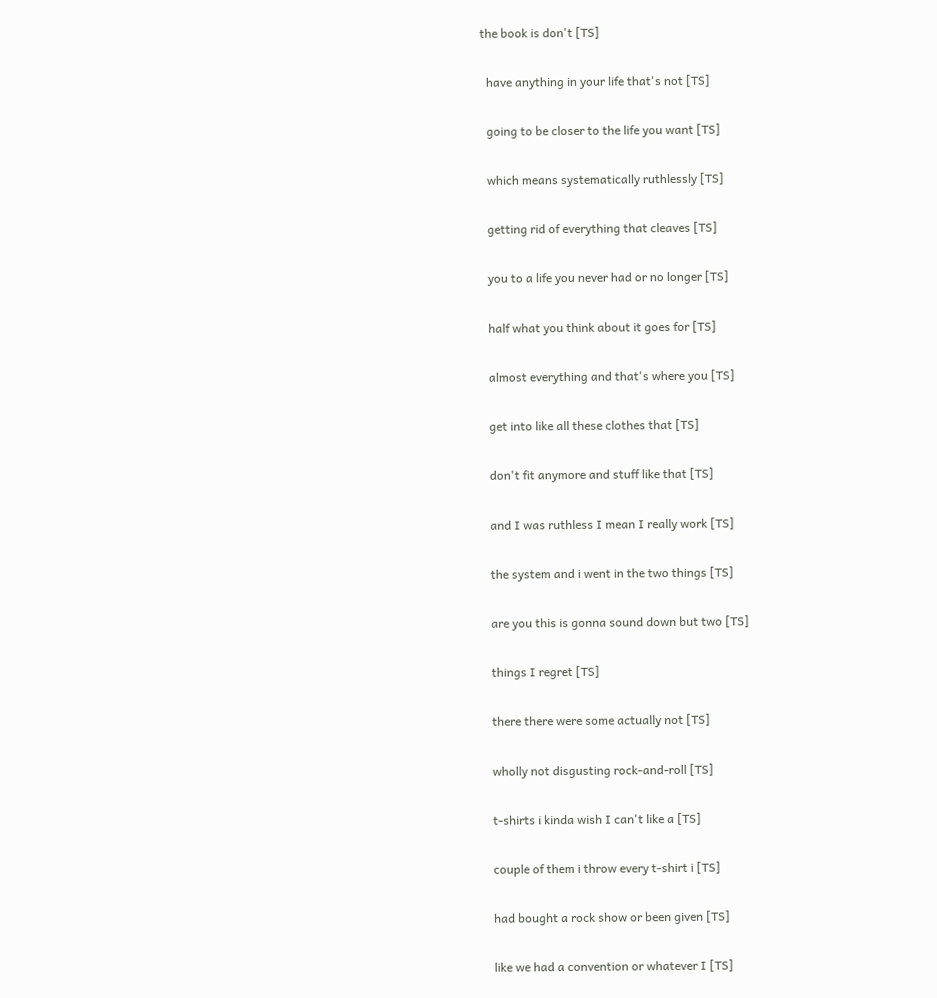the book is don't [TS]

  have anything in your life that's not [TS]

  going to be closer to the life you want [TS]

  which means systematically ruthlessly [TS]

  getting rid of everything that cleaves [TS]

  you to a life you never had or no longer [TS]

  half what you think about it goes for [TS]

  almost everything and that's where you [TS]

  get into like all these clothes that [TS]

  don't fit anymore and stuff like that [TS]

  and I was ruthless I mean I really work [TS]

  the system and i went in the two things [TS]

  are you this is gonna sound down but two [TS]

  things I regret [TS]

  there there were some actually not [TS]

  wholly not disgusting rock-and-roll [TS]

  t-shirts i kinda wish I can't like a [TS]

  couple of them i throw every t-shirt i [TS]

  had bought a rock show or been given [TS]

  like we had a convention or whatever I [TS]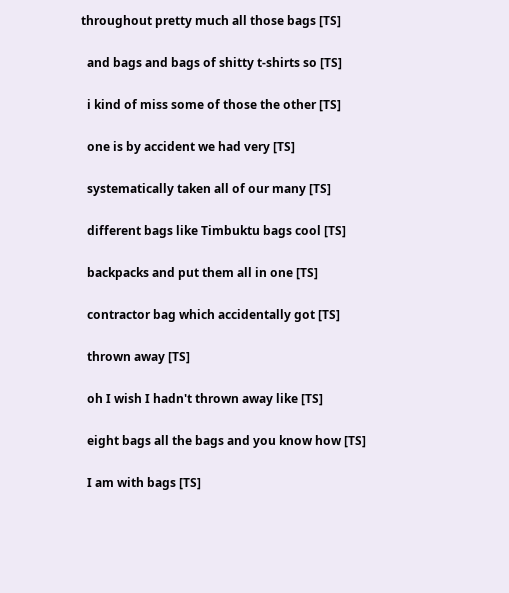throughout pretty much all those bags [TS]

  and bags and bags of shitty t-shirts so [TS]

  i kind of miss some of those the other [TS]

  one is by accident we had very [TS]

  systematically taken all of our many [TS]

  different bags like Timbuktu bags cool [TS]

  backpacks and put them all in one [TS]

  contractor bag which accidentally got [TS]

  thrown away [TS]

  oh I wish I hadn't thrown away like [TS]

  eight bags all the bags and you know how [TS]

  I am with bags [TS]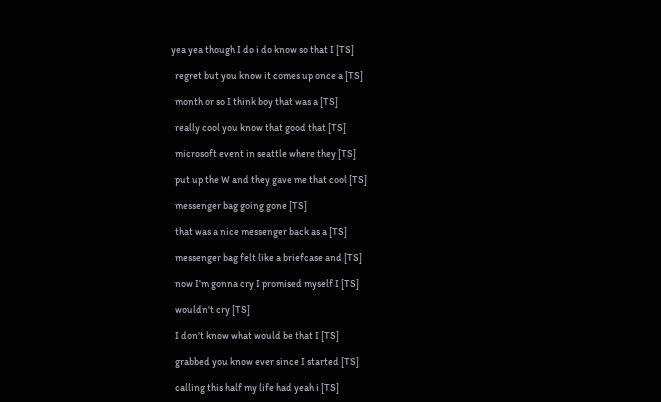yea yea though I do i do know so that I [TS]

  regret but you know it comes up once a [TS]

  month or so I think boy that was a [TS]

  really cool you know that good that [TS]

  microsoft event in seattle where they [TS]

  put up the W and they gave me that cool [TS]

  messenger bag going gone [TS]

  that was a nice messenger back as a [TS]

  messenger bag felt like a briefcase and [TS]

  now I'm gonna cry I promised myself I [TS]

  wouldn't cry [TS]

  I don't know what would be that I [TS]

  grabbed you know ever since I started [TS]

  calling this half my life had yeah i [TS]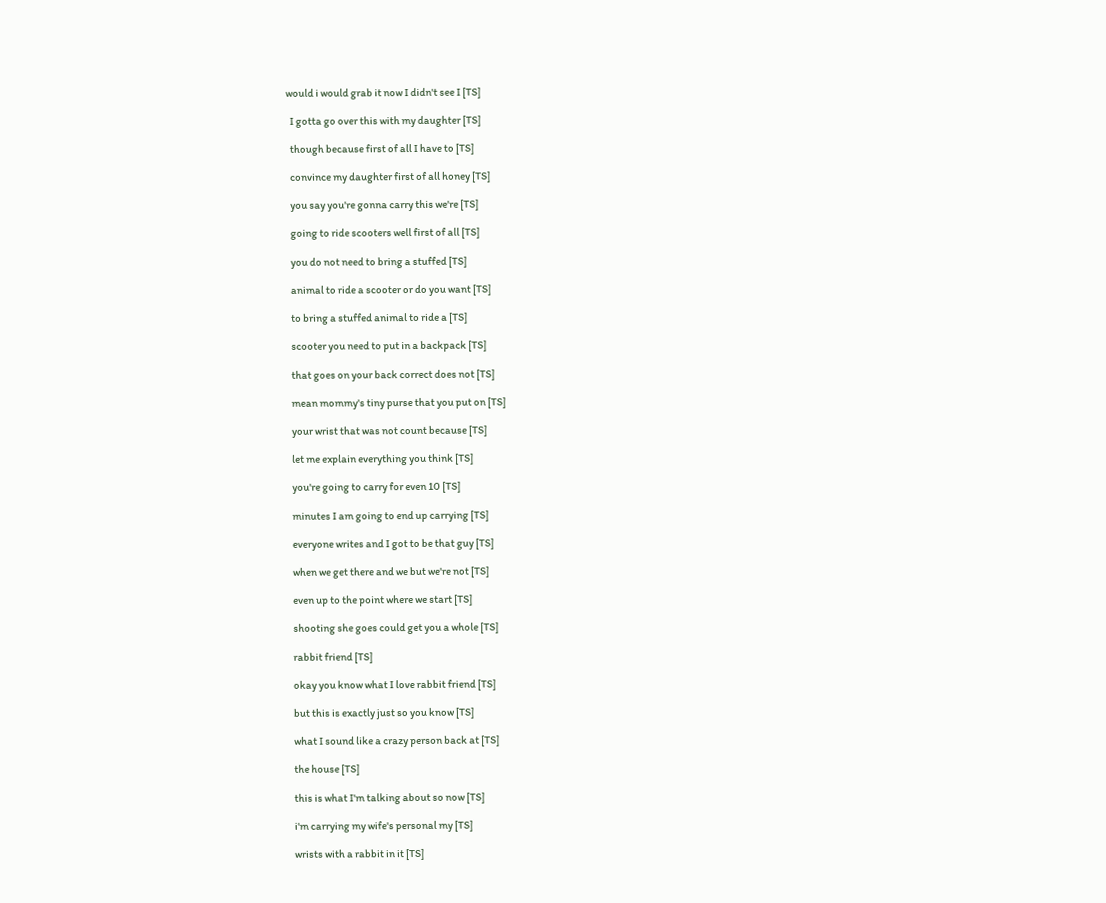would i would grab it now I didn't see I [TS]

  I gotta go over this with my daughter [TS]

  though because first of all I have to [TS]

  convince my daughter first of all honey [TS]

  you say you're gonna carry this we're [TS]

  going to ride scooters well first of all [TS]

  you do not need to bring a stuffed [TS]

  animal to ride a scooter or do you want [TS]

  to bring a stuffed animal to ride a [TS]

  scooter you need to put in a backpack [TS]

  that goes on your back correct does not [TS]

  mean mommy's tiny purse that you put on [TS]

  your wrist that was not count because [TS]

  let me explain everything you think [TS]

  you're going to carry for even 10 [TS]

  minutes I am going to end up carrying [TS]

  everyone writes and I got to be that guy [TS]

  when we get there and we but we're not [TS]

  even up to the point where we start [TS]

  shooting she goes could get you a whole [TS]

  rabbit friend [TS]

  okay you know what I love rabbit friend [TS]

  but this is exactly just so you know [TS]

  what I sound like a crazy person back at [TS]

  the house [TS]

  this is what I'm talking about so now [TS]

  i'm carrying my wife's personal my [TS]

  wrists with a rabbit in it [TS]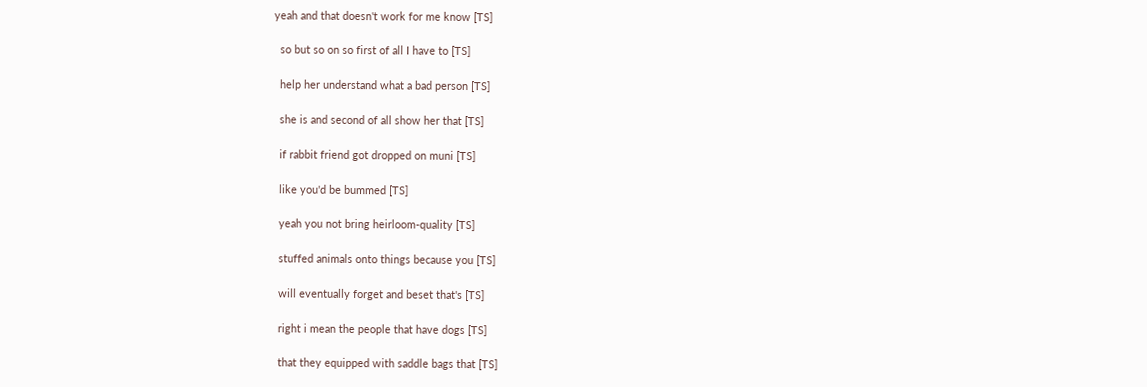yeah and that doesn't work for me know [TS]

  so but so on so first of all I have to [TS]

  help her understand what a bad person [TS]

  she is and second of all show her that [TS]

  if rabbit friend got dropped on muni [TS]

  like you'd be bummed [TS]

  yeah you not bring heirloom-quality [TS]

  stuffed animals onto things because you [TS]

  will eventually forget and beset that's [TS]

  right i mean the people that have dogs [TS]

  that they equipped with saddle bags that [TS]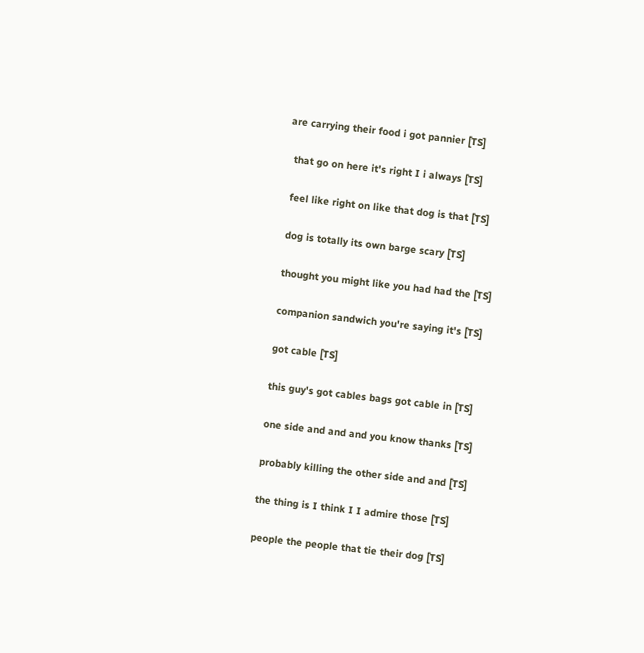are carrying their food i got pannier [TS]

  that go on here it's right I i always [TS]

  feel like right on like that dog is that [TS]

  dog is totally its own barge scary [TS]

  thought you might like you had had the [TS]

  companion sandwich you're saying it's [TS]

  got cable [TS]

  this guy's got cables bags got cable in [TS]

  one side and and and you know thanks [TS]

  probably killing the other side and and [TS]

  the thing is I think I I admire those [TS]

  people the people that tie their dog [TS]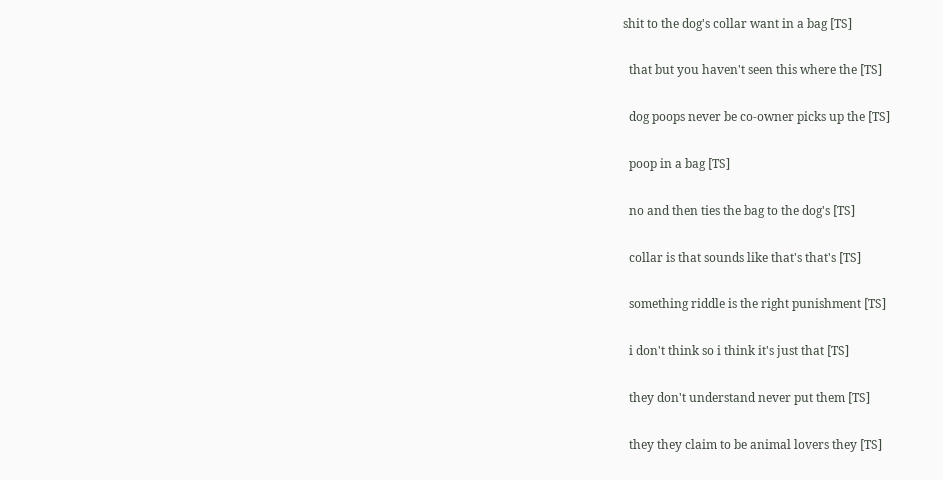shit to the dog's collar want in a bag [TS]

  that but you haven't seen this where the [TS]

  dog poops never be co-owner picks up the [TS]

  poop in a bag [TS]

  no and then ties the bag to the dog's [TS]

  collar is that sounds like that's that's [TS]

  something riddle is the right punishment [TS]

  i don't think so i think it's just that [TS]

  they don't understand never put them [TS]

  they they claim to be animal lovers they [TS]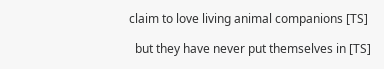claim to love living animal companions [TS]

  but they have never put themselves in [TS]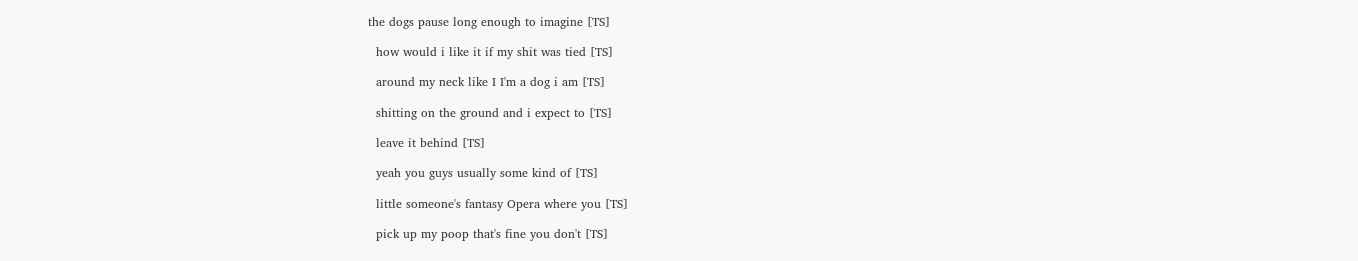the dogs pause long enough to imagine [TS]

  how would i like it if my shit was tied [TS]

  around my neck like I I'm a dog i am [TS]

  shitting on the ground and i expect to [TS]

  leave it behind [TS]

  yeah you guys usually some kind of [TS]

  little someone's fantasy Opera where you [TS]

  pick up my poop that's fine you don't [TS]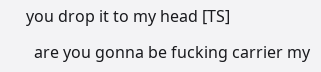you drop it to my head [TS]

  are you gonna be fucking carrier my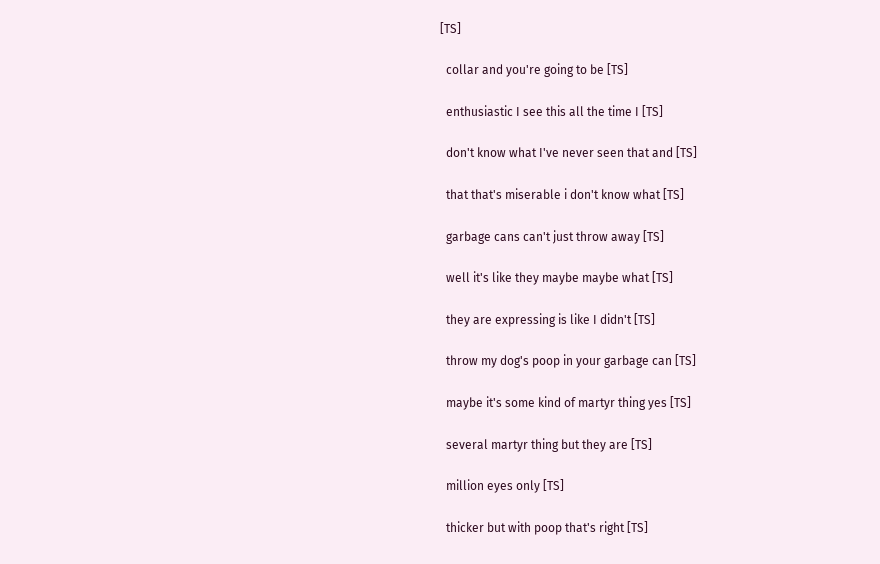[TS]

  collar and you're going to be [TS]

  enthusiastic I see this all the time I [TS]

  don't know what I've never seen that and [TS]

  that that's miserable i don't know what [TS]

  garbage cans can't just throw away [TS]

  well it's like they maybe maybe what [TS]

  they are expressing is like I didn't [TS]

  throw my dog's poop in your garbage can [TS]

  maybe it's some kind of martyr thing yes [TS]

  several martyr thing but they are [TS]

  million eyes only [TS]

  thicker but with poop that's right [TS]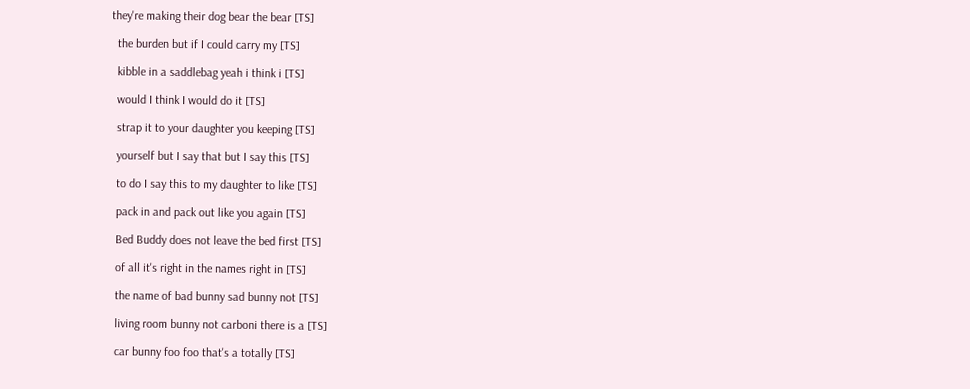they're making their dog bear the bear [TS]

  the burden but if I could carry my [TS]

  kibble in a saddlebag yeah i think i [TS]

  would I think I would do it [TS]

  strap it to your daughter you keeping [TS]

  yourself but I say that but I say this [TS]

  to do I say this to my daughter to like [TS]

  pack in and pack out like you again [TS]

  Bed Buddy does not leave the bed first [TS]

  of all it's right in the names right in [TS]

  the name of bad bunny sad bunny not [TS]

  living room bunny not carboni there is a [TS]

  car bunny foo foo that's a totally [TS]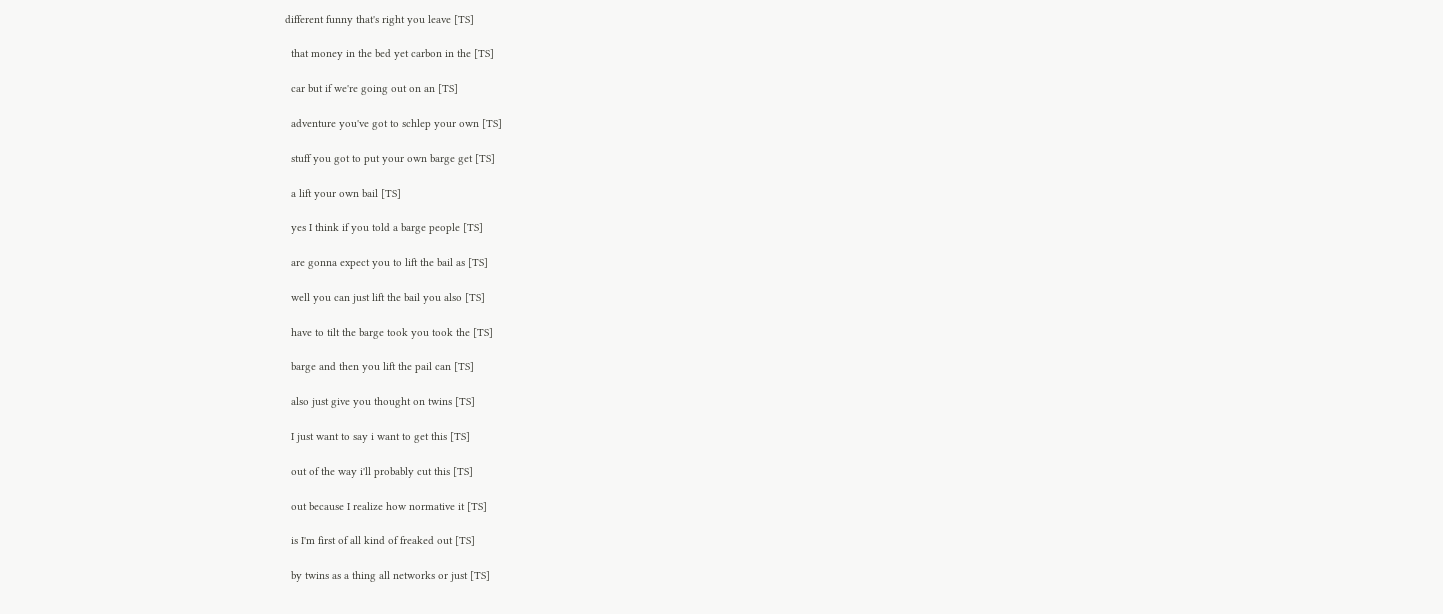different funny that's right you leave [TS]

  that money in the bed yet carbon in the [TS]

  car but if we're going out on an [TS]

  adventure you've got to schlep your own [TS]

  stuff you got to put your own barge get [TS]

  a lift your own bail [TS]

  yes I think if you told a barge people [TS]

  are gonna expect you to lift the bail as [TS]

  well you can just lift the bail you also [TS]

  have to tilt the barge took you took the [TS]

  barge and then you lift the pail can [TS]

  also just give you thought on twins [TS]

  I just want to say i want to get this [TS]

  out of the way i'll probably cut this [TS]

  out because I realize how normative it [TS]

  is I'm first of all kind of freaked out [TS]

  by twins as a thing all networks or just [TS]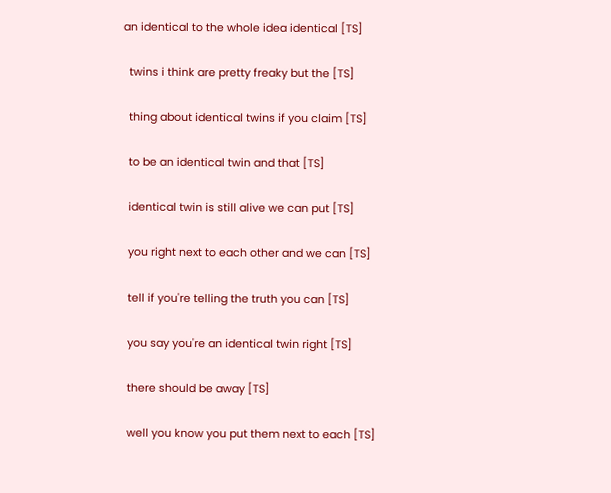an identical to the whole idea identical [TS]

  twins i think are pretty freaky but the [TS]

  thing about identical twins if you claim [TS]

  to be an identical twin and that [TS]

  identical twin is still alive we can put [TS]

  you right next to each other and we can [TS]

  tell if you're telling the truth you can [TS]

  you say you're an identical twin right [TS]

  there should be away [TS]

  well you know you put them next to each [TS]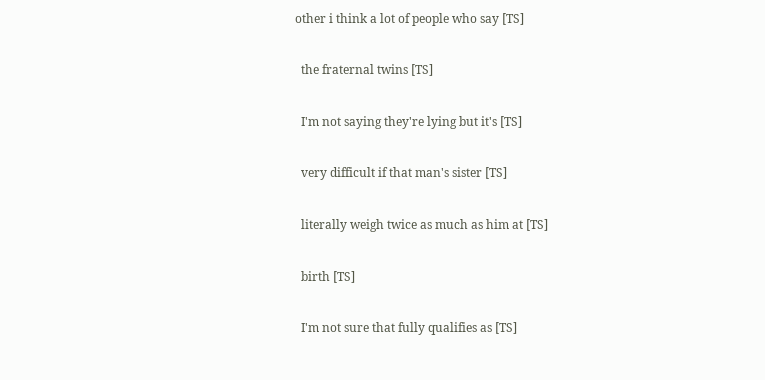other i think a lot of people who say [TS]

  the fraternal twins [TS]

  I'm not saying they're lying but it's [TS]

  very difficult if that man's sister [TS]

  literally weigh twice as much as him at [TS]

  birth [TS]

  I'm not sure that fully qualifies as [TS]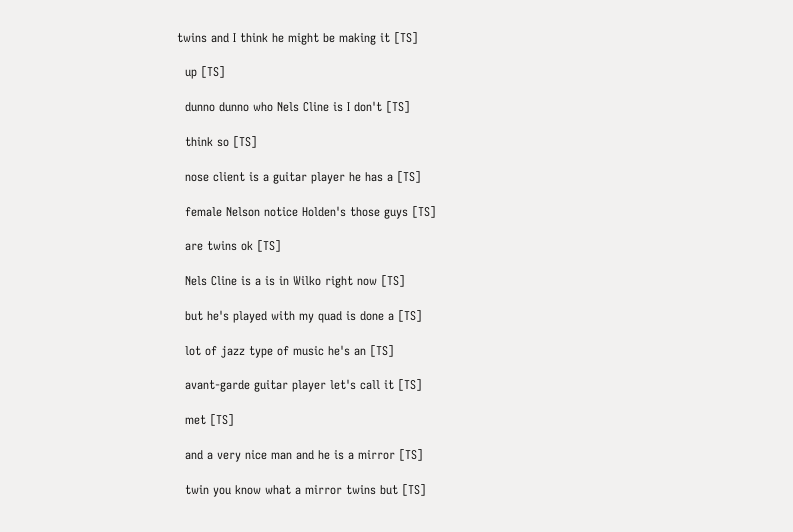twins and I think he might be making it [TS]

  up [TS]

  dunno dunno who Nels Cline is I don't [TS]

  think so [TS]

  nose client is a guitar player he has a [TS]

  female Nelson notice Holden's those guys [TS]

  are twins ok [TS]

  Nels Cline is a is in Wilko right now [TS]

  but he's played with my quad is done a [TS]

  lot of jazz type of music he's an [TS]

  avant-garde guitar player let's call it [TS]

  met [TS]

  and a very nice man and he is a mirror [TS]

  twin you know what a mirror twins but [TS]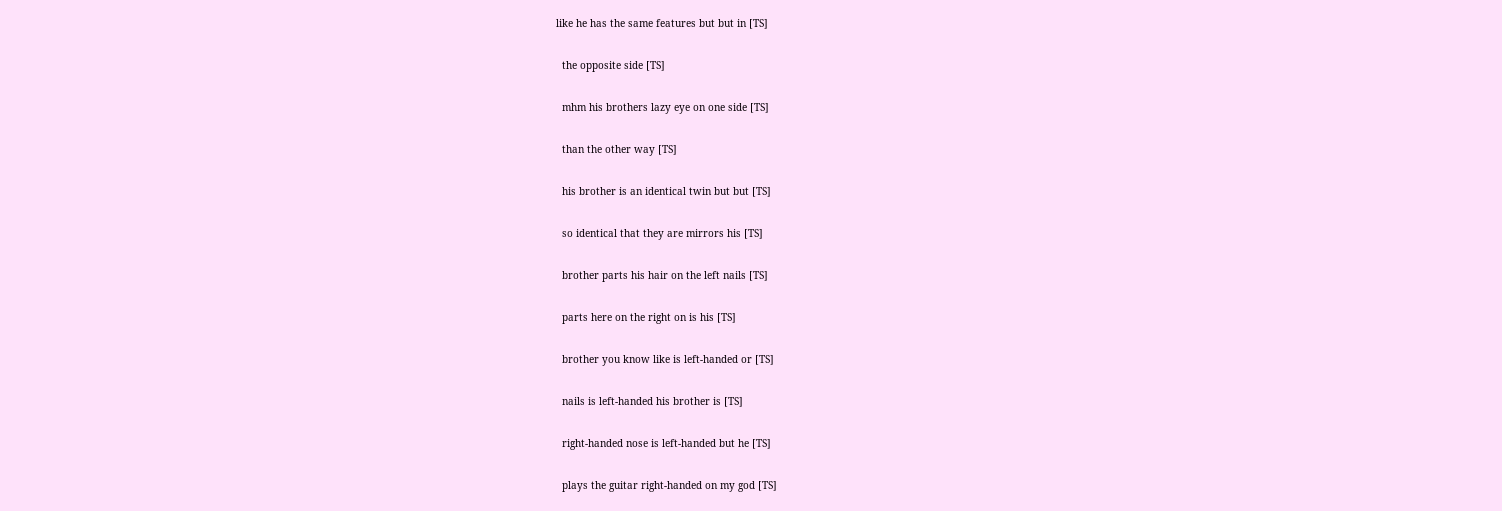like he has the same features but but in [TS]

  the opposite side [TS]

  mhm his brothers lazy eye on one side [TS]

  than the other way [TS]

  his brother is an identical twin but but [TS]

  so identical that they are mirrors his [TS]

  brother parts his hair on the left nails [TS]

  parts here on the right on is his [TS]

  brother you know like is left-handed or [TS]

  nails is left-handed his brother is [TS]

  right-handed nose is left-handed but he [TS]

  plays the guitar right-handed on my god [TS]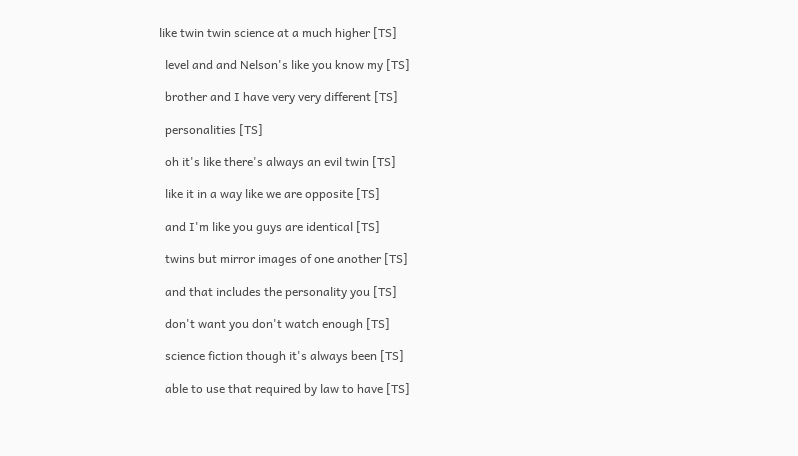like twin twin science at a much higher [TS]

  level and and Nelson's like you know my [TS]

  brother and I have very very different [TS]

  personalities [TS]

  oh it's like there's always an evil twin [TS]

  like it in a way like we are opposite [TS]

  and I'm like you guys are identical [TS]

  twins but mirror images of one another [TS]

  and that includes the personality you [TS]

  don't want you don't watch enough [TS]

  science fiction though it's always been [TS]

  able to use that required by law to have [TS]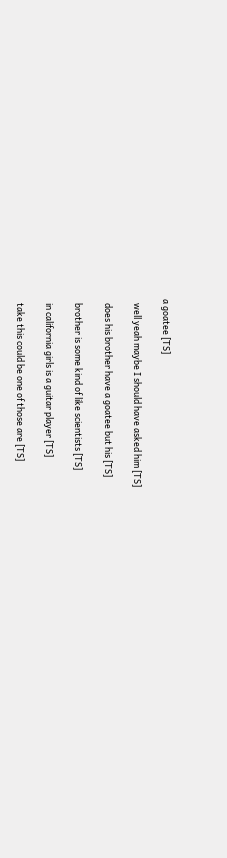a goatee [TS]

  well yeah maybe I should have asked him [TS]

  does his brother have a goatee but his [TS]

  brother is some kind of like scientists [TS]

  in california girls is a guitar player [TS]

  take this could be one of those are [TS]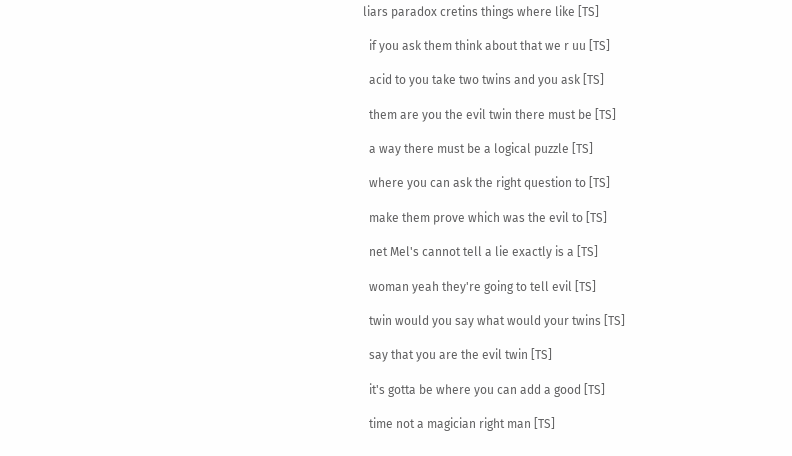liars paradox cretins things where like [TS]

  if you ask them think about that we r uu [TS]

  acid to you take two twins and you ask [TS]

  them are you the evil twin there must be [TS]

  a way there must be a logical puzzle [TS]

  where you can ask the right question to [TS]

  make them prove which was the evil to [TS]

  net Mel's cannot tell a lie exactly is a [TS]

  woman yeah they're going to tell evil [TS]

  twin would you say what would your twins [TS]

  say that you are the evil twin [TS]

  it's gotta be where you can add a good [TS]

  time not a magician right man [TS]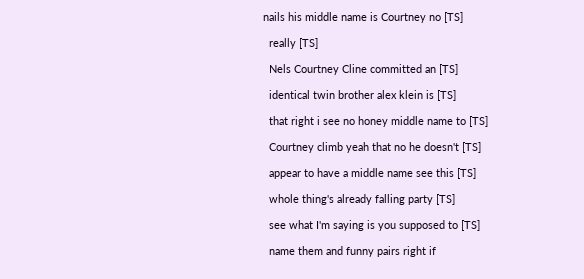nails his middle name is Courtney no [TS]

  really [TS]

  Nels Courtney Cline committed an [TS]

  identical twin brother alex klein is [TS]

  that right i see no honey middle name to [TS]

  Courtney climb yeah that no he doesn't [TS]

  appear to have a middle name see this [TS]

  whole thing's already falling party [TS]

  see what I'm saying is you supposed to [TS]

  name them and funny pairs right if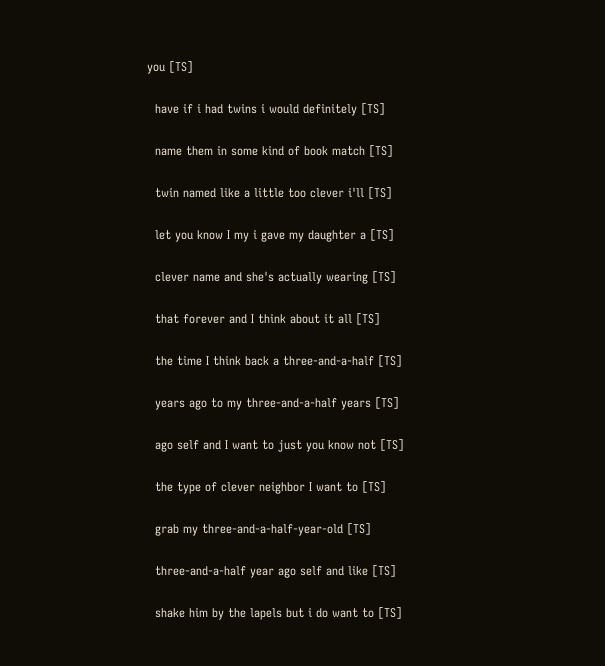you [TS]

  have if i had twins i would definitely [TS]

  name them in some kind of book match [TS]

  twin named like a little too clever i'll [TS]

  let you know I my i gave my daughter a [TS]

  clever name and she's actually wearing [TS]

  that forever and I think about it all [TS]

  the time I think back a three-and-a-half [TS]

  years ago to my three-and-a-half years [TS]

  ago self and I want to just you know not [TS]

  the type of clever neighbor I want to [TS]

  grab my three-and-a-half-year-old [TS]

  three-and-a-half year ago self and like [TS]

  shake him by the lapels but i do want to [TS]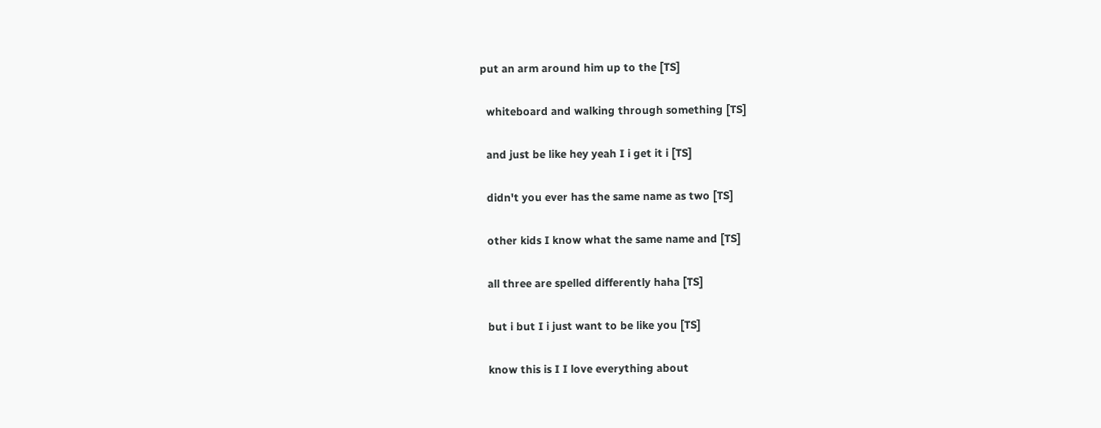put an arm around him up to the [TS]

  whiteboard and walking through something [TS]

  and just be like hey yeah I i get it i [TS]

  didn't you ever has the same name as two [TS]

  other kids I know what the same name and [TS]

  all three are spelled differently haha [TS]

  but i but I i just want to be like you [TS]

  know this is I I love everything about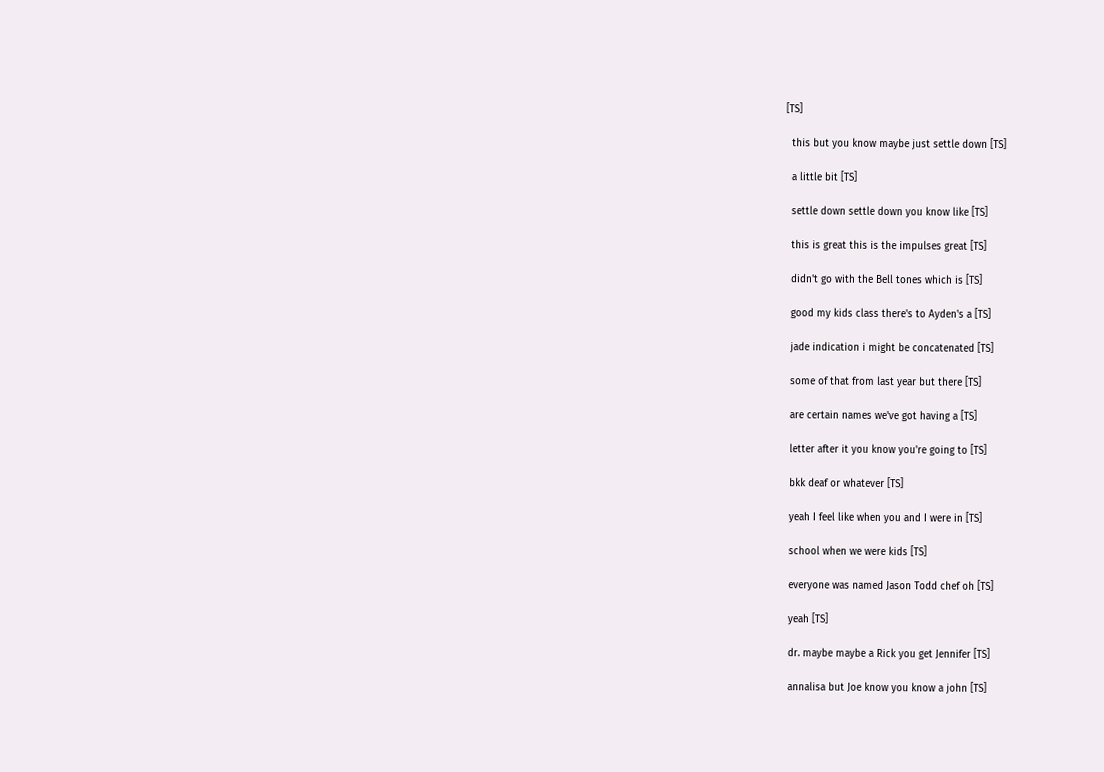[TS]

  this but you know maybe just settle down [TS]

  a little bit [TS]

  settle down settle down you know like [TS]

  this is great this is the impulses great [TS]

  didn't go with the Bell tones which is [TS]

  good my kids class there's to Ayden's a [TS]

  jade indication i might be concatenated [TS]

  some of that from last year but there [TS]

  are certain names we've got having a [TS]

  letter after it you know you're going to [TS]

  bkk deaf or whatever [TS]

  yeah I feel like when you and I were in [TS]

  school when we were kids [TS]

  everyone was named Jason Todd chef oh [TS]

  yeah [TS]

  dr. maybe maybe a Rick you get Jennifer [TS]

  annalisa but Joe know you know a john [TS]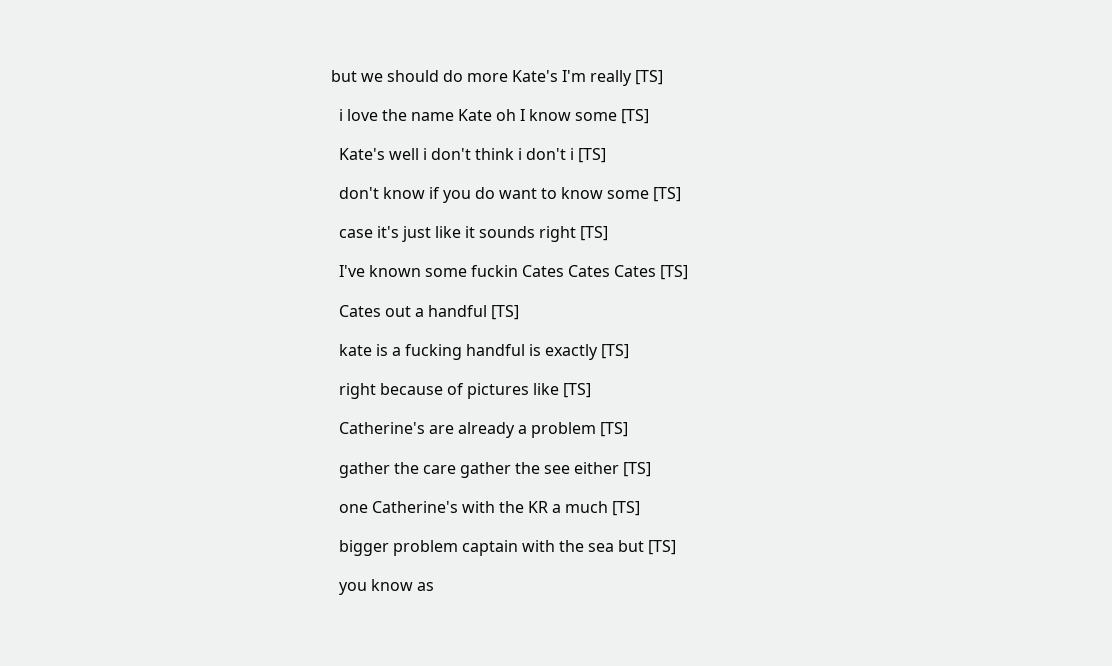but we should do more Kate's I'm really [TS]

  i love the name Kate oh I know some [TS]

  Kate's well i don't think i don't i [TS]

  don't know if you do want to know some [TS]

  case it's just like it sounds right [TS]

  I've known some fuckin Cates Cates Cates [TS]

  Cates out a handful [TS]

  kate is a fucking handful is exactly [TS]

  right because of pictures like [TS]

  Catherine's are already a problem [TS]

  gather the care gather the see either [TS]

  one Catherine's with the KR a much [TS]

  bigger problem captain with the sea but [TS]

  you know as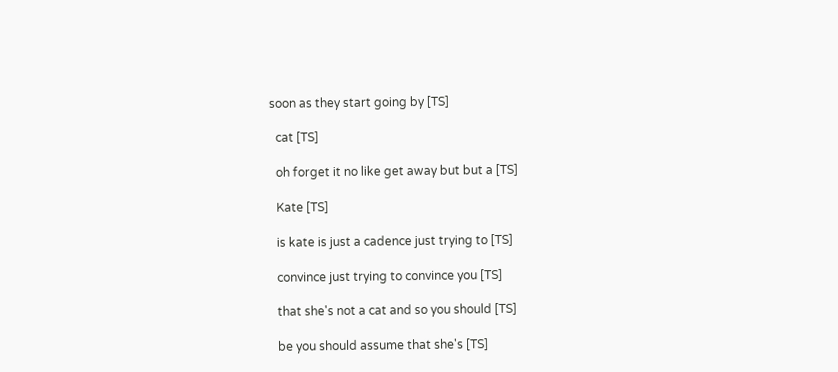soon as they start going by [TS]

  cat [TS]

  oh forget it no like get away but but a [TS]

  Kate [TS]

  is kate is just a cadence just trying to [TS]

  convince just trying to convince you [TS]

  that she's not a cat and so you should [TS]

  be you should assume that she's [TS]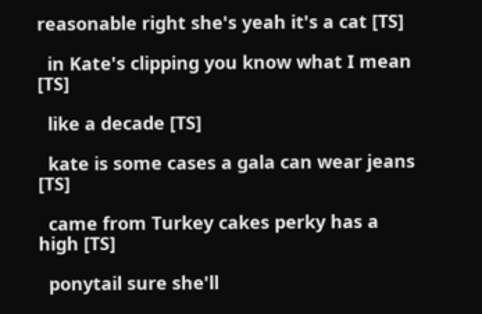reasonable right she's yeah it's a cat [TS]

  in Kate's clipping you know what I mean [TS]

  like a decade [TS]

  kate is some cases a gala can wear jeans [TS]

  came from Turkey cakes perky has a high [TS]

  ponytail sure she'll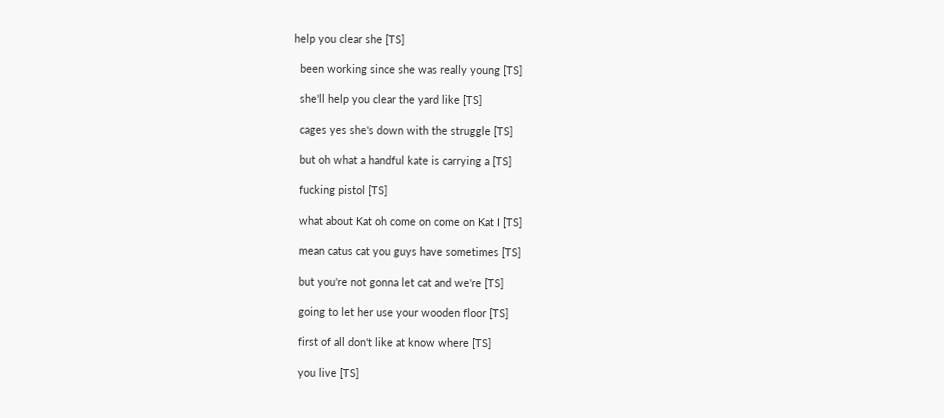help you clear she [TS]

  been working since she was really young [TS]

  she'll help you clear the yard like [TS]

  cages yes she's down with the struggle [TS]

  but oh what a handful kate is carrying a [TS]

  fucking pistol [TS]

  what about Kat oh come on come on Kat I [TS]

  mean catus cat you guys have sometimes [TS]

  but you're not gonna let cat and we're [TS]

  going to let her use your wooden floor [TS]

  first of all don't like at know where [TS]

  you live [TS]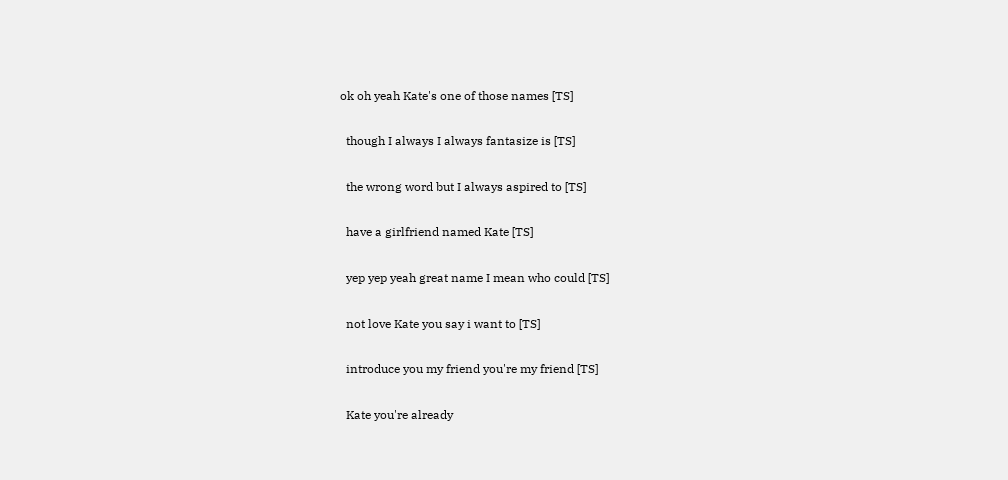ok oh yeah Kate's one of those names [TS]

  though I always I always fantasize is [TS]

  the wrong word but I always aspired to [TS]

  have a girlfriend named Kate [TS]

  yep yep yeah great name I mean who could [TS]

  not love Kate you say i want to [TS]

  introduce you my friend you're my friend [TS]

  Kate you're already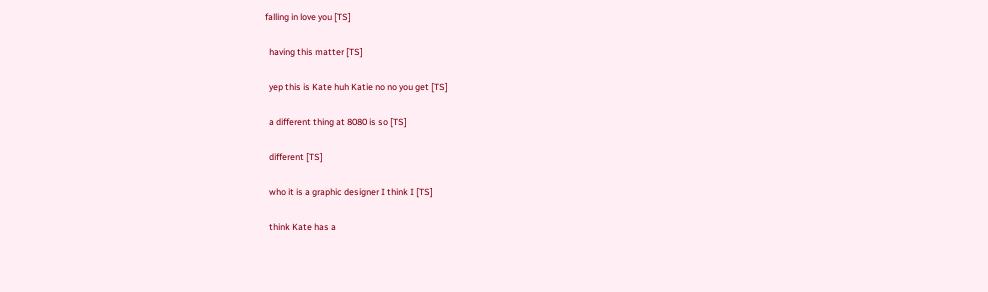falling in love you [TS]

  having this matter [TS]

  yep this is Kate huh Katie no no you get [TS]

  a different thing at 8080 is so [TS]

  different [TS]

  who it is a graphic designer I think I [TS]

  think Kate has a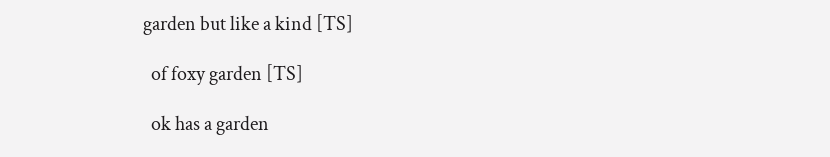garden but like a kind [TS]

  of foxy garden [TS]

  ok has a garden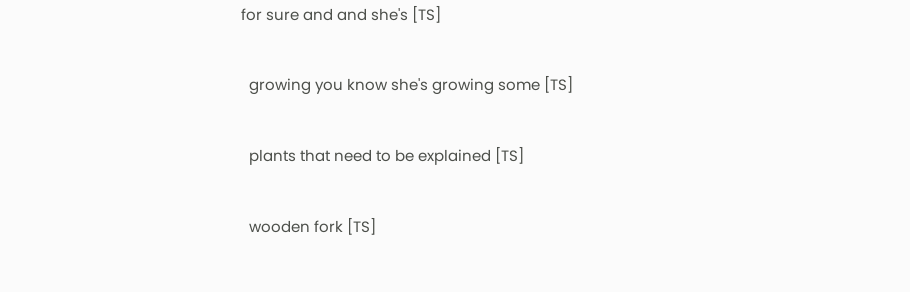for sure and and she's [TS]

  growing you know she's growing some [TS]

  plants that need to be explained [TS]

  wooden fork [TS]